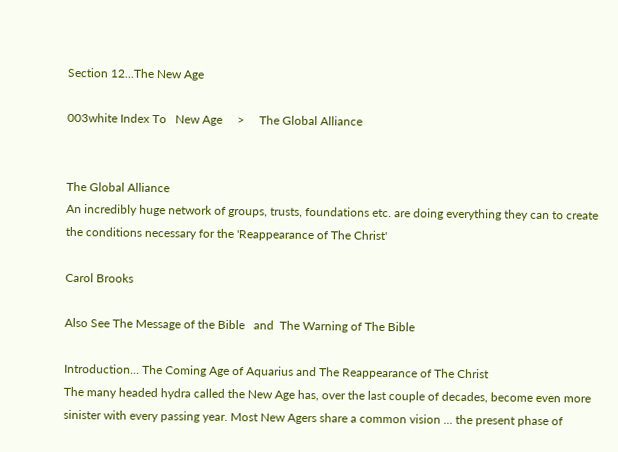Section 12...The New Age

003white Index To   New Age     >     The Global Alliance


The Global Alliance
An incredibly huge network of groups, trusts, foundations etc. are doing everything they can to create the conditions necessary for the 'Reappearance of The Christ'

Carol Brooks

Also See The Message of the Bible   and  The Warning of The Bible

Introduction... The Coming Age of Aquarius and The Reappearance of The Christ
The many headed hydra called the New Age has, over the last couple of decades, become even more sinister with every passing year. Most New Agers share a common vision ... the present phase of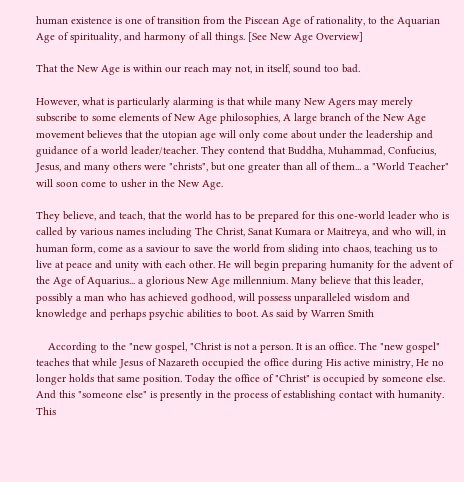human existence is one of transition from the Piscean Age of rationality, to the Aquarian Age of spirituality, and harmony of all things. [See New Age Overview]

That the New Age is within our reach may not, in itself, sound too bad.

However, what is particularly alarming is that while many New Agers may merely subscribe to some elements of New Age philosophies, A large branch of the New Age movement believes that the utopian age will only come about under the leadership and guidance of a world leader/teacher. They contend that Buddha, Muhammad, Confucius, Jesus, and many others were "christs", but one greater than all of them... a "World Teacher" will soon come to usher in the New Age.

They believe, and teach, that the world has to be prepared for this one-world leader who is called by various names including The Christ, Sanat Kumara or Maitreya, and who will, in human form, come as a saviour to save the world from sliding into chaos, teaching us to live at peace and unity with each other. He will begin preparing humanity for the advent of the Age of Aquarius... a glorious New Age millennium. Many believe that this leader, possibly a man who has achieved godhood, will possess unparalleled wisdom and knowledge and perhaps psychic abilities to boot. As said by Warren Smith

    According to the "new gospel, "Christ is not a person. It is an office. The "new gospel" teaches that while Jesus of Nazareth occupied the office during His active ministry, He no longer holds that same position. Today the office of "Christ" is occupied by someone else. And this "someone else" is presently in the process of establishing contact with humanity. This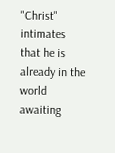"Christ" intimates that he is already in the world awaiting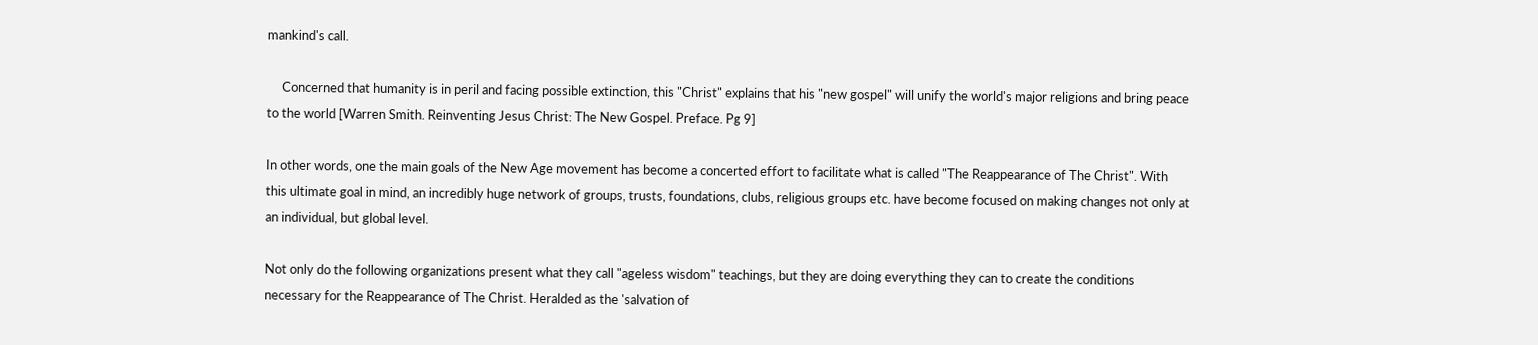mankind's call.

     Concerned that humanity is in peril and facing possible extinction, this "Christ" explains that his "new gospel" will unify the world's major religions and bring peace to the world [Warren Smith. Reinventing Jesus Christ: The New Gospel. Preface. Pg 9]

In other words, one the main goals of the New Age movement has become a concerted effort to facilitate what is called "The Reappearance of The Christ". With this ultimate goal in mind, an incredibly huge network of groups, trusts, foundations, clubs, religious groups etc. have become focused on making changes not only at an individual, but global level.

Not only do the following organizations present what they call "ageless wisdom" teachings, but they are doing everything they can to create the conditions necessary for the Reappearance of The Christ. Heralded as the 'salvation of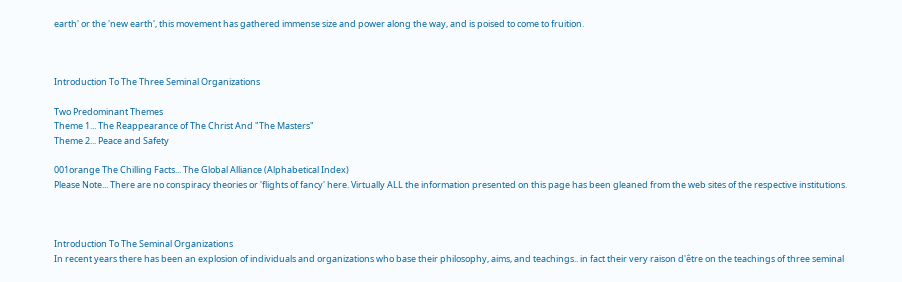earth' or the 'new earth', this movement has gathered immense size and power along the way, and is poised to come to fruition.



Introduction To The Three Seminal Organizations

Two Predominant Themes
Theme 1... The Reappearance of The Christ And "The Masters"
Theme 2... Peace and Safety

001orange The Chilling Facts... The Global Alliance (Alphabetical Index)
Please Note... There are no conspiracy theories or 'flights of fancy' here. Virtually ALL the information presented on this page has been gleaned from the web sites of the respective institutions.



Introduction To The Seminal Organizations
In recent years there has been an explosion of individuals and organizations who base their philosophy, aims, and teachings.. in fact their very raison d'être on the teachings of three seminal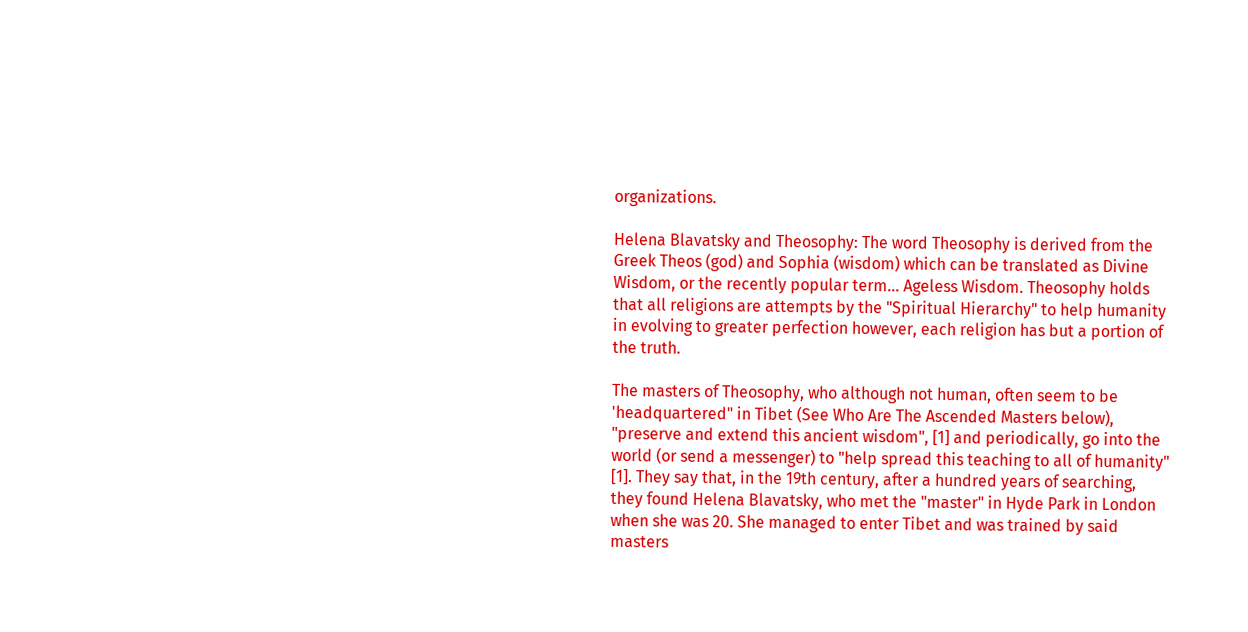organizations.

Helena Blavatsky and Theosophy: The word Theosophy is derived from the Greek Theos (god) and Sophia (wisdom) which can be translated as Divine Wisdom, or the recently popular term... Ageless Wisdom. Theosophy holds that all religions are attempts by the "Spiritual Hierarchy" to help humanity in evolving to greater perfection however, each religion has but a portion of the truth.

The masters of Theosophy, who although not human, often seem to be 'headquartered" in Tibet (See Who Are The Ascended Masters below), "preserve and extend this ancient wisdom", [1] and periodically, go into the world (or send a messenger) to "help spread this teaching to all of humanity" [1]. They say that, in the 19th century, after a hundred years of searching, they found Helena Blavatsky, who met the "master" in Hyde Park in London when she was 20. She managed to enter Tibet and was trained by said masters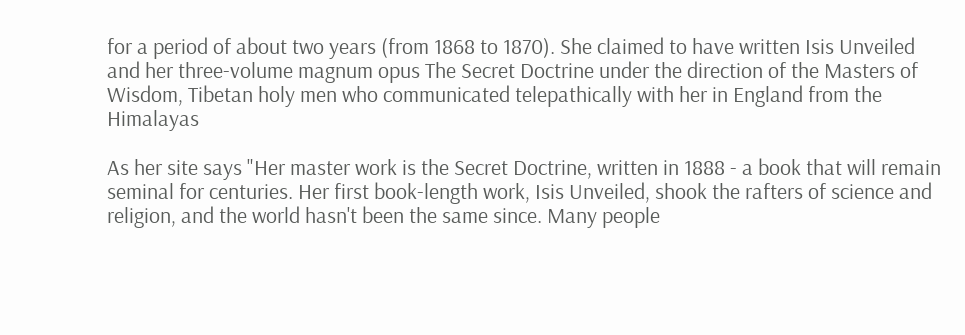for a period of about two years (from 1868 to 1870). She claimed to have written Isis Unveiled and her three-volume magnum opus The Secret Doctrine under the direction of the Masters of Wisdom, Tibetan holy men who communicated telepathically with her in England from the Himalayas

As her site says "Her master work is the Secret Doctrine, written in 1888 - a book that will remain seminal for centuries. Her first book-length work, Isis Unveiled, shook the rafters of science and religion, and the world hasn't been the same since. Many people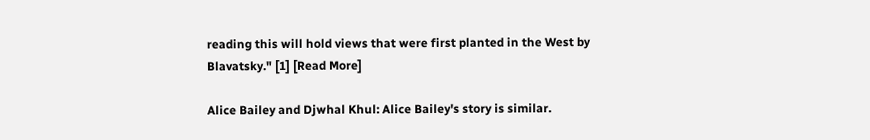reading this will hold views that were first planted in the West by Blavatsky." [1] [Read More]

Alice Bailey and Djwhal Khul: Alice Bailey's story is similar.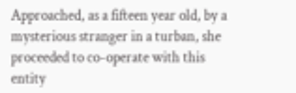Approached, as a fifteen year old, by a mysterious stranger in a turban, she proceeded to co-operate with this entity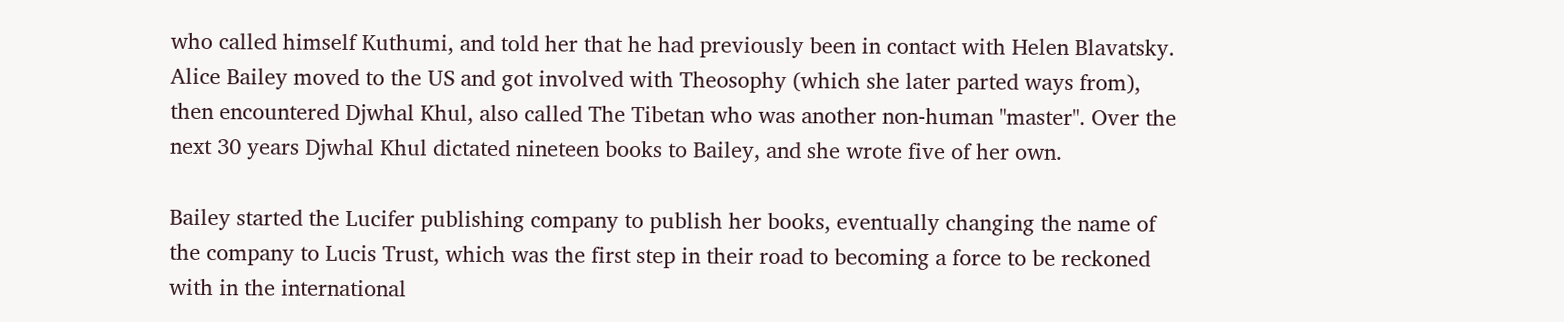who called himself Kuthumi, and told her that he had previously been in contact with Helen Blavatsky. Alice Bailey moved to the US and got involved with Theosophy (which she later parted ways from), then encountered Djwhal Khul, also called The Tibetan who was another non-human "master". Over the next 30 years Djwhal Khul dictated nineteen books to Bailey, and she wrote five of her own.

Bailey started the Lucifer publishing company to publish her books, eventually changing the name of the company to Lucis Trust, which was the first step in their road to becoming a force to be reckoned with in the international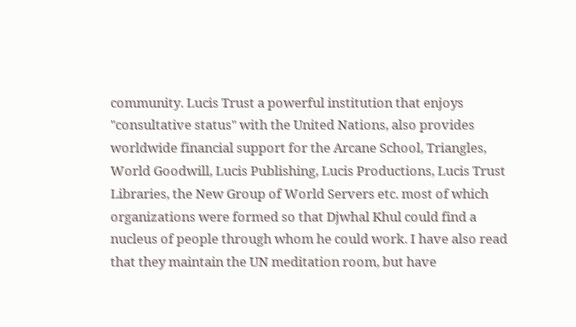community. Lucis Trust a powerful institution that enjoys "consultative status" with the United Nations, also provides worldwide financial support for the Arcane School, Triangles, World Goodwill, Lucis Publishing, Lucis Productions, Lucis Trust Libraries, the New Group of World Servers etc. most of which organizations were formed so that Djwhal Khul could find a nucleus of people through whom he could work. I have also read that they maintain the UN meditation room, but have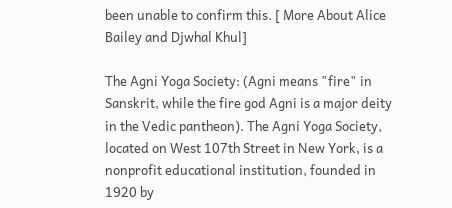been unable to confirm this. [ More About Alice Bailey and Djwhal Khul]

The Agni Yoga Society: (Agni means "fire" in Sanskrit, while the fire god Agni is a major deity in the Vedic pantheon). The Agni Yoga Society, located on West 107th Street in New York, is a nonprofit educational institution, founded in 1920 by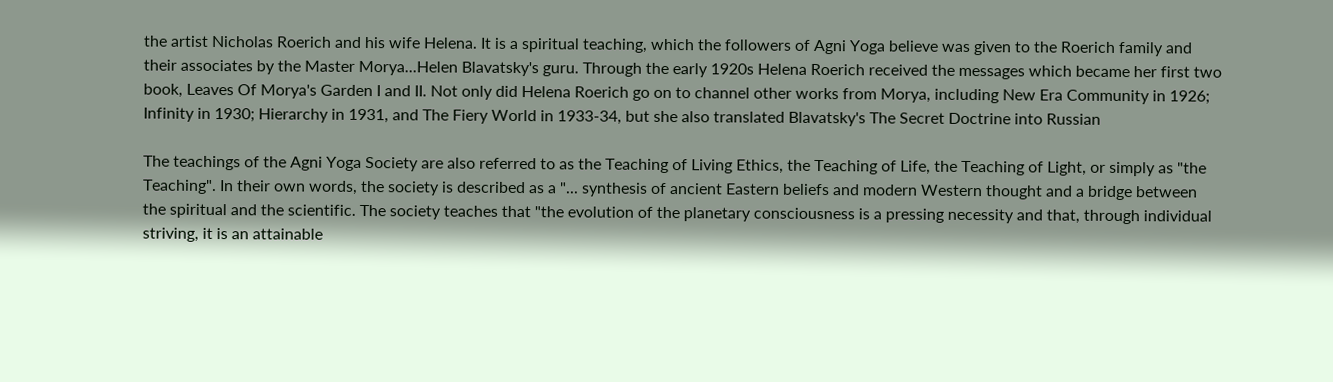the artist Nicholas Roerich and his wife Helena. It is a spiritual teaching, which the followers of Agni Yoga believe was given to the Roerich family and their associates by the Master Morya...Helen Blavatsky's guru. Through the early 1920s Helena Roerich received the messages which became her first two book, Leaves Of Morya's Garden I and II. Not only did Helena Roerich go on to channel other works from Morya, including New Era Community in 1926; Infinity in 1930; Hierarchy in 1931, and The Fiery World in 1933-34, but she also translated Blavatsky's The Secret Doctrine into Russian

The teachings of the Agni Yoga Society are also referred to as the Teaching of Living Ethics, the Teaching of Life, the Teaching of Light, or simply as "the Teaching". In their own words, the society is described as a "... synthesis of ancient Eastern beliefs and modern Western thought and a bridge between the spiritual and the scientific. The society teaches that "the evolution of the planetary consciousness is a pressing necessity and that, through individual striving, it is an attainable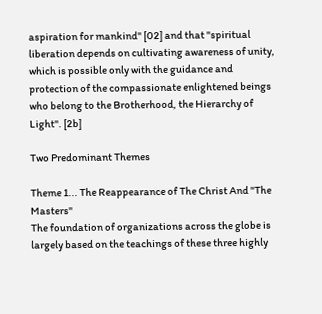aspiration for mankind" [02] and that "spiritual liberation depends on cultivating awareness of unity, which is possible only with the guidance and protection of the compassionate enlightened beings who belong to the Brotherhood, the Hierarchy of Light". [2b]

Two Predominant Themes

Theme 1... The Reappearance of The Christ And "The Masters"
The foundation of organizations across the globe is largely based on the teachings of these three highly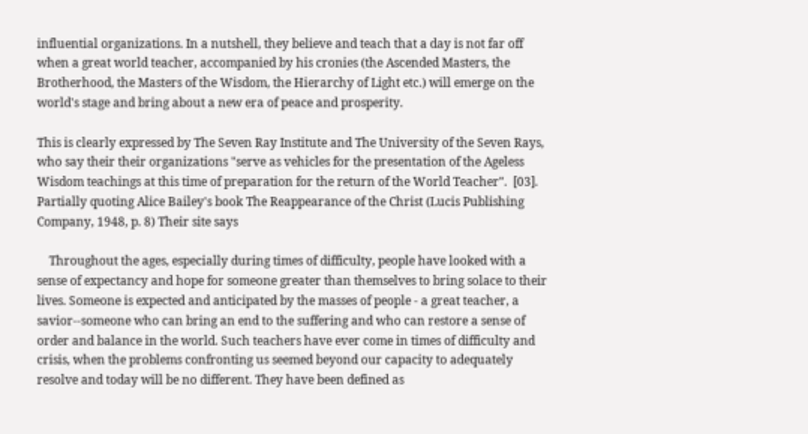influential organizations. In a nutshell, they believe and teach that a day is not far off when a great world teacher, accompanied by his cronies (the Ascended Masters, the Brotherhood, the Masters of the Wisdom, the Hierarchy of Light etc.) will emerge on the world's stage and bring about a new era of peace and prosperity.

This is clearly expressed by The Seven Ray Institute and The University of the Seven Rays, who say their their organizations "serve as vehicles for the presentation of the Ageless Wisdom teachings at this time of preparation for the return of the World Teacher".  [03]. Partially quoting Alice Bailey's book The Reappearance of the Christ (Lucis Publishing Company, 1948, p. 8) Their site says

    Throughout the ages, especially during times of difficulty, people have looked with a sense of expectancy and hope for someone greater than themselves to bring solace to their lives. Someone is expected and anticipated by the masses of people - a great teacher, a savior--someone who can bring an end to the suffering and who can restore a sense of order and balance in the world. Such teachers have ever come in times of difficulty and crisis, when the problems confronting us seemed beyond our capacity to adequately resolve and today will be no different. They have been defined as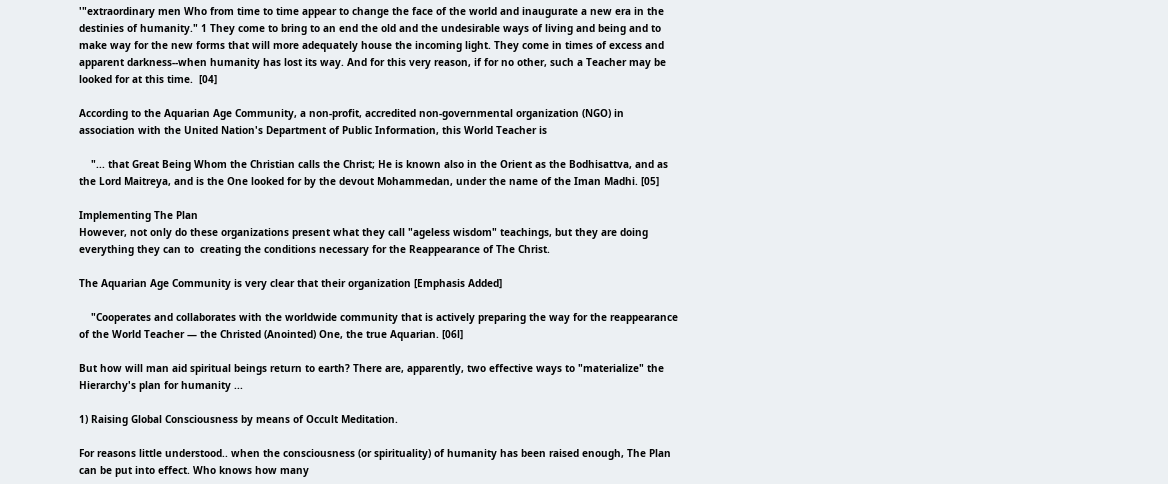'"extraordinary men Who from time to time appear to change the face of the world and inaugurate a new era in the destinies of humanity." 1 They come to bring to an end the old and the undesirable ways of living and being and to make way for the new forms that will more adequately house the incoming light. They come in times of excess and apparent darkness--when humanity has lost its way. And for this very reason, if for no other, such a Teacher may be looked for at this time.  [04]

According to the Aquarian Age Community, a non-profit, accredited non-governmental organization (NGO) in association with the United Nation's Department of Public Information, this World Teacher is

    "... that Great Being Whom the Christian calls the Christ; He is known also in the Orient as the Bodhisattva, and as the Lord Maitreya, and is the One looked for by the devout Mohammedan, under the name of the Iman Madhi. [05]

Implementing The Plan
However, not only do these organizations present what they call "ageless wisdom" teachings, but they are doing everything they can to  creating the conditions necessary for the Reappearance of The Christ.

The Aquarian Age Community is very clear that their organization [Emphasis Added]

    "Cooperates and collaborates with the worldwide community that is actively preparing the way for the reappearance of the World Teacher — the Christed (Anointed) One, the true Aquarian. [06l]

But how will man aid spiritual beings return to earth? There are, apparently, two effective ways to "materialize" the Hierarchy's plan for humanity ...

1) Raising Global Consciousness by means of Occult Meditation.

For reasons little understood.. when the consciousness (or spirituality) of humanity has been raised enough, The Plan can be put into effect. Who knows how many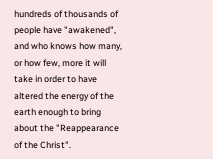hundreds of thousands of people have "awakened", and who knows how many, or how few, more it will take in order to have altered the energy of the earth enough to bring about the "Reappearance of the Christ".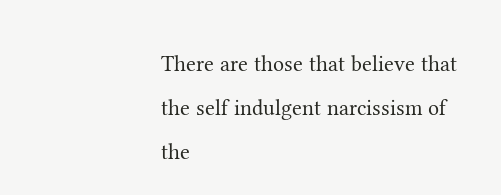There are those that believe that the self indulgent narcissism of the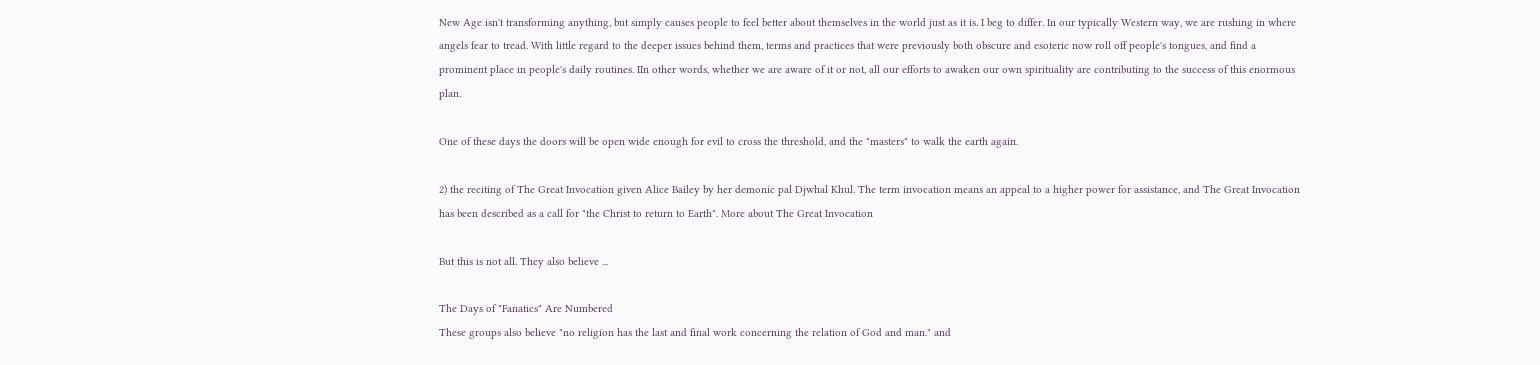New Age isn't transforming anything, but simply causes people to feel better about themselves in the world just as it is. I beg to differ. In our typically Western way, we are rushing in where angels fear to tread. With little regard to the deeper issues behind them, terms and practices that were previously both obscure and esoteric now roll off people's tongues, and find a prominent place in people's daily routines. IIn other words, whether we are aware of it or not, all our efforts to awaken our own spirituality are contributing to the success of this enormous plan.

One of these days the doors will be open wide enough for evil to cross the threshold, and the "masters" to walk the earth again.

2) the reciting of The Great Invocation given Alice Bailey by her demonic pal Djwhal Khul. The term invocation means an appeal to a higher power for assistance, and The Great Invocation has been described as a call for "the Christ to return to Earth". More about The Great Invocation

But this is not all. They also believe ...

The Days of "Fanatics" Are Numbered
These groups also believe "no religion has the last and final work concerning the relation of God and man." and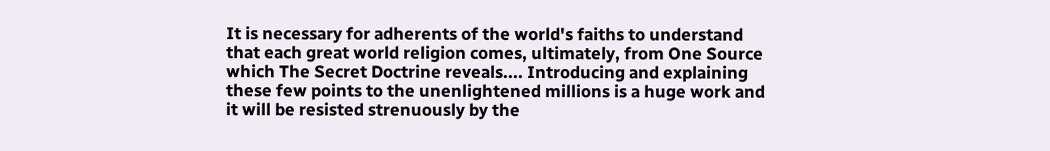It is necessary for adherents of the world's faiths to understand that each great world religion comes, ultimately, from One Source which The Secret Doctrine reveals.... Introducing and explaining these few points to the unenlightened millions is a huge work and it will be resisted strenuously by the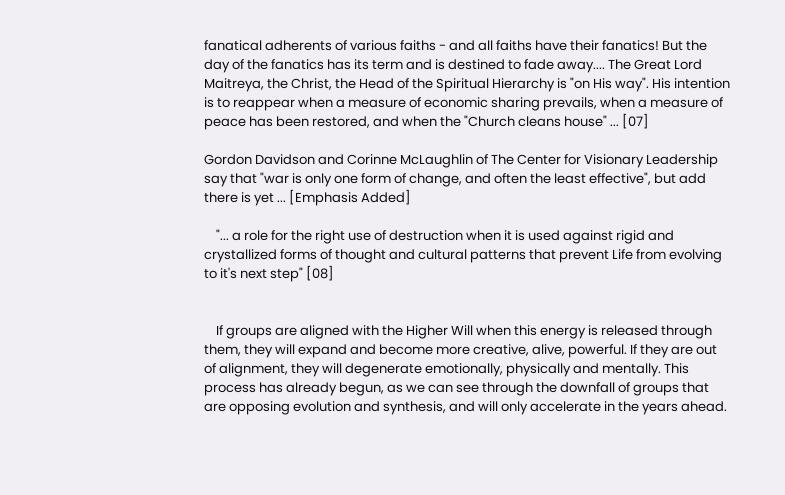fanatical adherents of various faiths - and all faiths have their fanatics! But the day of the fanatics has its term and is destined to fade away.... The Great Lord Maitreya, the Christ, the Head of the Spiritual Hierarchy is "on His way". His intention is to reappear when a measure of economic sharing prevails, when a measure of peace has been restored, and when the "Church cleans house" ... [07]

Gordon Davidson and Corinne McLaughlin of The Center for Visionary Leadership say that "war is only one form of change, and often the least effective", but add there is yet ... [Emphasis Added]

    "... a role for the right use of destruction when it is used against rigid and crystallized forms of thought and cultural patterns that prevent Life from evolving to it's next step" [08]


    If groups are aligned with the Higher Will when this energy is released through them, they will expand and become more creative, alive, powerful. If they are out of alignment, they will degenerate emotionally, physically and mentally. This process has already begun, as we can see through the downfall of groups that are opposing evolution and synthesis, and will only accelerate in the years ahead.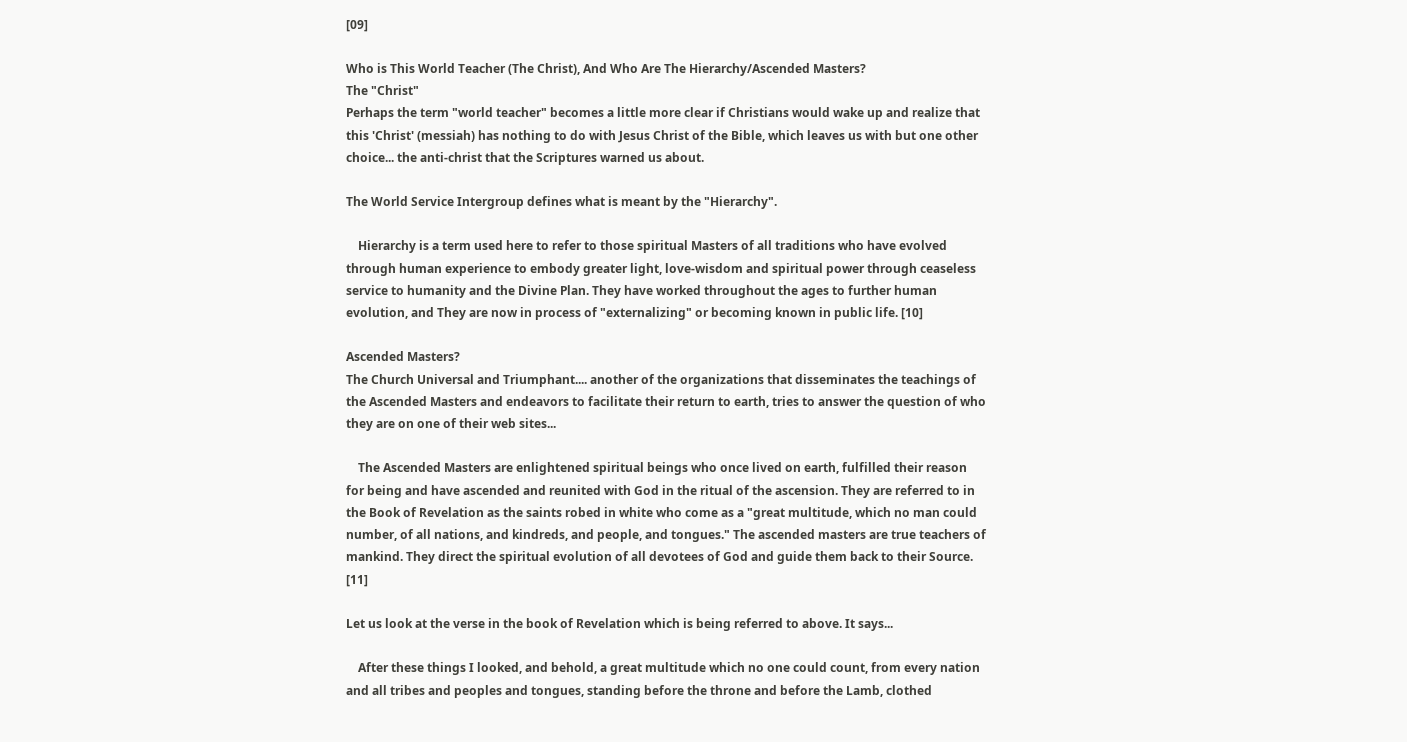[09]

Who is This World Teacher (The Christ), And Who Are The Hierarchy/Ascended Masters?
The "Christ"
Perhaps the term "world teacher" becomes a little more clear if Christians would wake up and realize that this 'Christ' (messiah) has nothing to do with Jesus Christ of the Bible, which leaves us with but one other choice... the anti-christ that the Scriptures warned us about.

The World Service Intergroup defines what is meant by the "Hierarchy".

    Hierarchy is a term used here to refer to those spiritual Masters of all traditions who have evolved through human experience to embody greater light, love-wisdom and spiritual power through ceaseless service to humanity and the Divine Plan. They have worked throughout the ages to further human evolution, and They are now in process of "externalizing" or becoming known in public life. [10]

Ascended Masters?
The Church Universal and Triumphant.... another of the organizations that disseminates the teachings of the Ascended Masters and endeavors to facilitate their return to earth, tries to answer the question of who they are on one of their web sites...

    The Ascended Masters are enlightened spiritual beings who once lived on earth, fulfilled their reason for being and have ascended and reunited with God in the ritual of the ascension. They are referred to in the Book of Revelation as the saints robed in white who come as a "great multitude, which no man could number, of all nations, and kindreds, and people, and tongues." The ascended masters are true teachers of mankind. They direct the spiritual evolution of all devotees of God and guide them back to their Source.  [11]

Let us look at the verse in the book of Revelation which is being referred to above. It says...

    After these things I looked, and behold, a great multitude which no one could count, from every nation and all tribes and peoples and tongues, standing before the throne and before the Lamb, clothed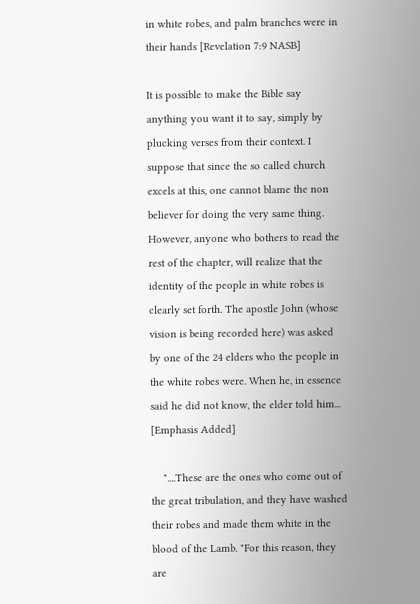in white robes, and palm branches were in their hands [Revelation 7:9 NASB]

It is possible to make the Bible say anything you want it to say, simply by plucking verses from their context. I suppose that since the so called church excels at this, one cannot blame the non believer for doing the very same thing. However, anyone who bothers to read the rest of the chapter, will realize that the identity of the people in white robes is clearly set forth. The apostle John (whose vision is being recorded here) was asked by one of the 24 elders who the people in the white robes were. When he, in essence said he did not know, the elder told him... [Emphasis Added]

    "....These are the ones who come out of the great tribulation, and they have washed their robes and made them white in the blood of the Lamb. "For this reason, they are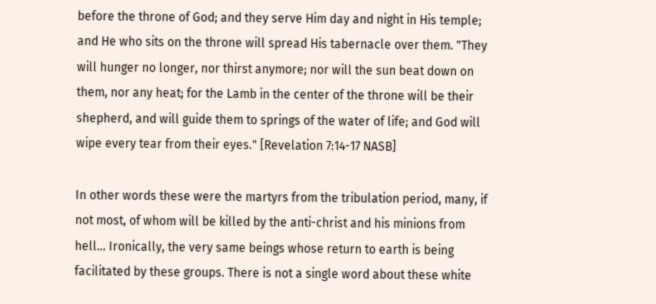before the throne of God; and they serve Him day and night in His temple; and He who sits on the throne will spread His tabernacle over them. "They will hunger no longer, nor thirst anymore; nor will the sun beat down on them, nor any heat; for the Lamb in the center of the throne will be their shepherd, and will guide them to springs of the water of life; and God will wipe every tear from their eyes." [Revelation 7:14-17 NASB]

In other words these were the martyrs from the tribulation period, many, if not most, of whom will be killed by the anti-christ and his minions from hell... Ironically, the very same beings whose return to earth is being facilitated by these groups. There is not a single word about these white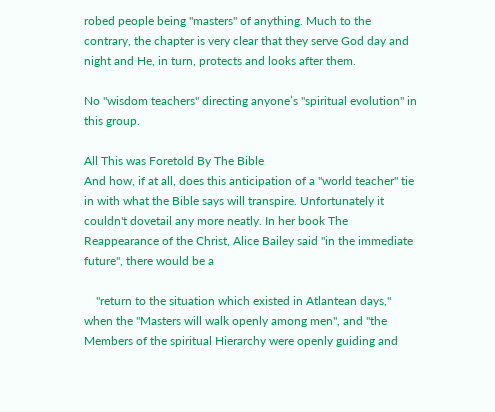robed people being "masters" of anything. Much to the contrary, the chapter is very clear that they serve God day and night and He, in turn, protects and looks after them.

No "wisdom teachers" directing anyone’s "spiritual evolution" in this group.

All This was Foretold By The Bible
And how, if at all, does this anticipation of a "world teacher" tie in with what the Bible says will transpire. Unfortunately it couldn't dovetail any more neatly. In her book The Reappearance of the Christ, Alice Bailey said "in the immediate future", there would be a

    "return to the situation which existed in Atlantean days," when the "Masters will walk openly among men", and "the Members of the spiritual Hierarchy were openly guiding and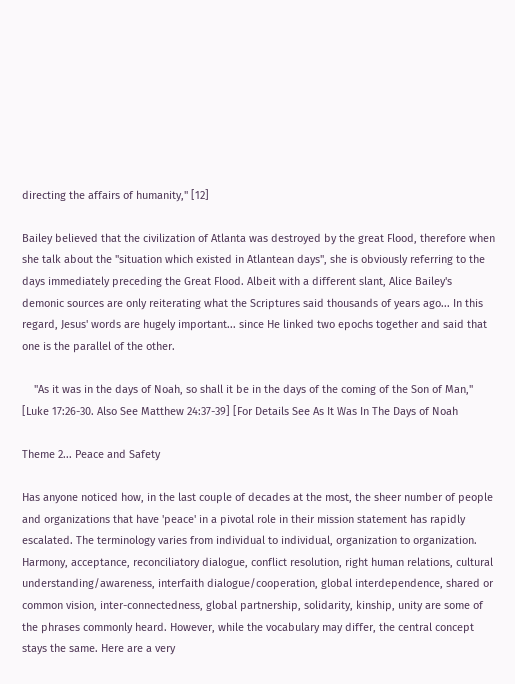directing the affairs of humanity," [12]

Bailey believed that the civilization of Atlanta was destroyed by the great Flood, therefore when she talk about the "situation which existed in Atlantean days", she is obviously referring to the days immediately preceding the Great Flood. Albeit with a different slant, Alice Bailey's demonic sources are only reiterating what the Scriptures said thousands of years ago... In this regard, Jesus' words are hugely important... since He linked two epochs together and said that one is the parallel of the other.

    "As it was in the days of Noah, so shall it be in the days of the coming of the Son of Man," [Luke 17:26-30. Also See Matthew 24:37-39] [For Details See As It Was In The Days of Noah

Theme 2... Peace and Safety

Has anyone noticed how, in the last couple of decades at the most, the sheer number of people and organizations that have 'peace' in a pivotal role in their mission statement has rapidly escalated. The terminology varies from individual to individual, organization to organization. Harmony, acceptance, reconciliatory dialogue, conflict resolution, right human relations, cultural understanding/awareness, interfaith dialogue/cooperation, global interdependence, shared or common vision, inter-connectedness, global partnership, solidarity, kinship, unity are some of the phrases commonly heard. However, while the vocabulary may differ, the central concept stays the same. Here are a very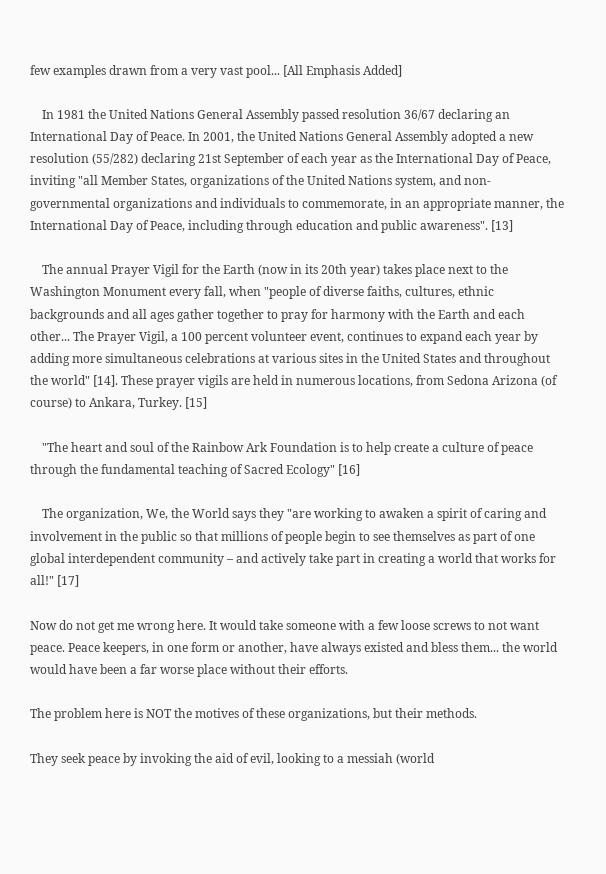few examples drawn from a very vast pool... [All Emphasis Added]

    In 1981 the United Nations General Assembly passed resolution 36/67 declaring an International Day of Peace. In 2001, the United Nations General Assembly adopted a new resolution (55/282) declaring 21st September of each year as the International Day of Peace, inviting "all Member States, organizations of the United Nations system, and non-governmental organizations and individuals to commemorate, in an appropriate manner, the International Day of Peace, including through education and public awareness". [13]

    The annual Prayer Vigil for the Earth (now in its 20th year) takes place next to the Washington Monument every fall, when "people of diverse faiths, cultures, ethnic backgrounds and all ages gather together to pray for harmony with the Earth and each other... The Prayer Vigil, a 100 percent volunteer event, continues to expand each year by adding more simultaneous celebrations at various sites in the United States and throughout the world" [14]. These prayer vigils are held in numerous locations, from Sedona Arizona (of course) to Ankara, Turkey. [15]

    "The heart and soul of the Rainbow Ark Foundation is to help create a culture of peace through the fundamental teaching of Sacred Ecology" [16]

    The organization, We, the World says they "are working to awaken a spirit of caring and involvement in the public so that millions of people begin to see themselves as part of one global interdependent community – and actively take part in creating a world that works for all!" [17]

Now do not get me wrong here. It would take someone with a few loose screws to not want peace. Peace keepers, in one form or another, have always existed and bless them... the world would have been a far worse place without their efforts.

The problem here is NOT the motives of these organizations, but their methods.

They seek peace by invoking the aid of evil, looking to a messiah (world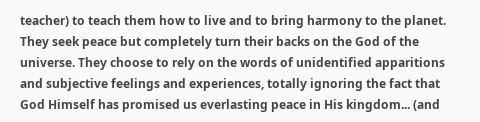teacher) to teach them how to live and to bring harmony to the planet. They seek peace but completely turn their backs on the God of the universe. They choose to rely on the words of unidentified apparitions and subjective feelings and experiences, totally ignoring the fact that God Himself has promised us everlasting peace in His kingdom... (and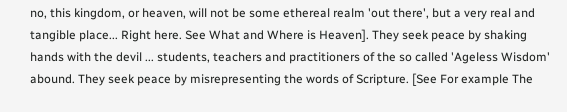no, this kingdom, or heaven, will not be some ethereal realm 'out there', but a very real and tangible place... Right here. See What and Where is Heaven]. They seek peace by shaking hands with the devil ... students, teachers and practitioners of the so called 'Ageless Wisdom' abound. They seek peace by misrepresenting the words of Scripture. [See For example The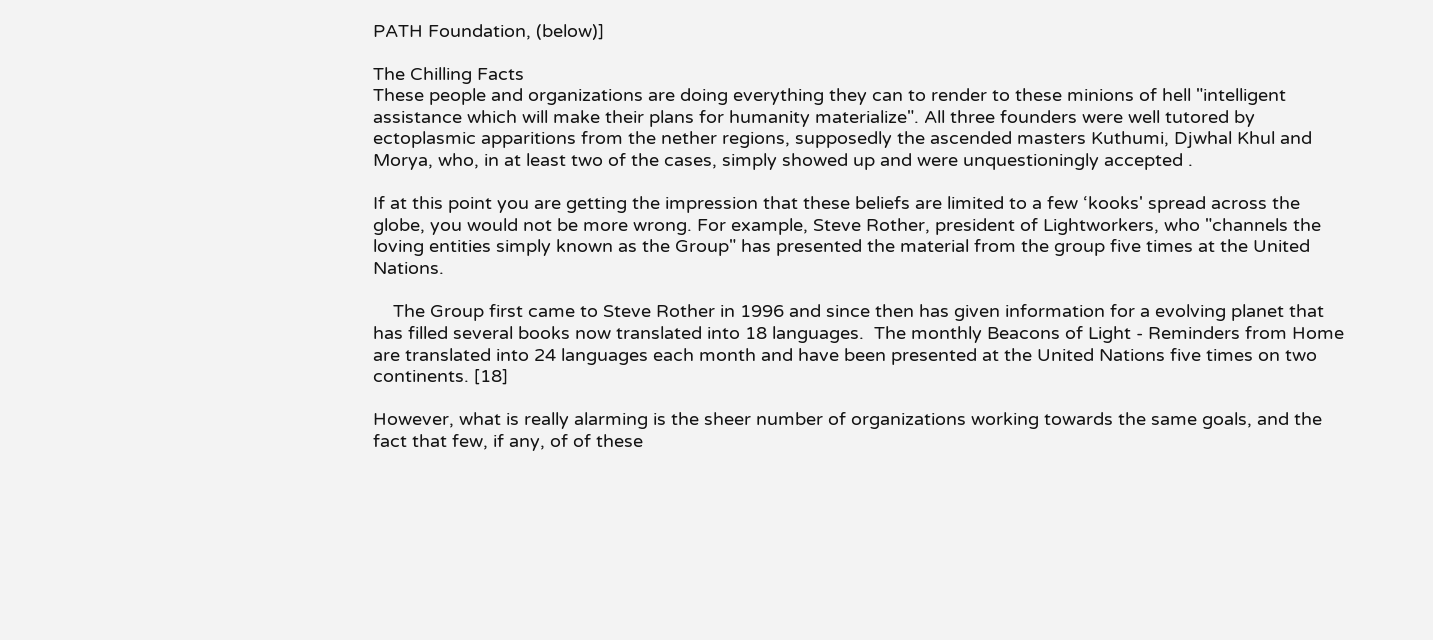PATH Foundation, (below)]

The Chilling Facts
These people and organizations are doing everything they can to render to these minions of hell "intelligent assistance which will make their plans for humanity materialize". All three founders were well tutored by ectoplasmic apparitions from the nether regions, supposedly the ascended masters Kuthumi, Djwhal Khul and Morya, who, in at least two of the cases, simply showed up and were unquestioningly accepted .

If at this point you are getting the impression that these beliefs are limited to a few ‘kooks' spread across the globe, you would not be more wrong. For example, Steve Rother, president of Lightworkers, who "channels the loving entities simply known as the Group" has presented the material from the group five times at the United Nations.

    The Group first came to Steve Rother in 1996 and since then has given information for a evolving planet that has filled several books now translated into 18 languages.  The monthly Beacons of Light - Reminders from Home are translated into 24 languages each month and have been presented at the United Nations five times on two continents. [18]

However, what is really alarming is the sheer number of organizations working towards the same goals, and the fact that few, if any, of of these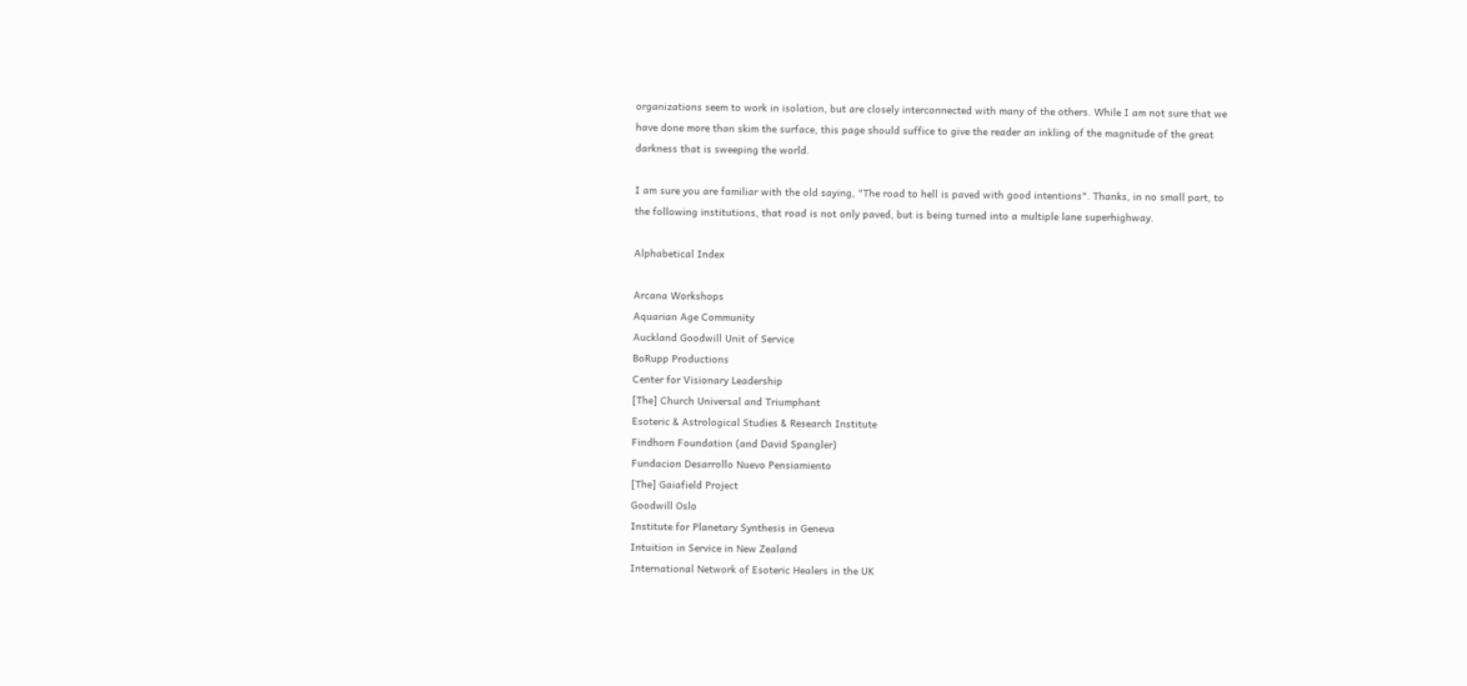organizations seem to work in isolation, but are closely interconnected with many of the others. While I am not sure that we have done more than skim the surface, this page should suffice to give the reader an inkling of the magnitude of the great darkness that is sweeping the world.

I am sure you are familiar with the old saying, "The road to hell is paved with good intentions". Thanks, in no small part, to the following institutions, that road is not only paved, but is being turned into a multiple lane superhighway.

Alphabetical Index

Arcana Workshops
Aquarian Age Community
Auckland Goodwill Unit of Service
BoRupp Productions
Center for Visionary Leadership
[The] Church Universal and Triumphant
Esoteric & Astrological Studies & Research Institute
Findhorn Foundation (and David Spangler)
Fundacion Desarrollo Nuevo Pensiamiento
[The] Gaiafield Project
Goodwill Oslo
Institute for Planetary Synthesis in Geneva
Intuition in Service in New Zealand
International Network of Esoteric Healers in the UK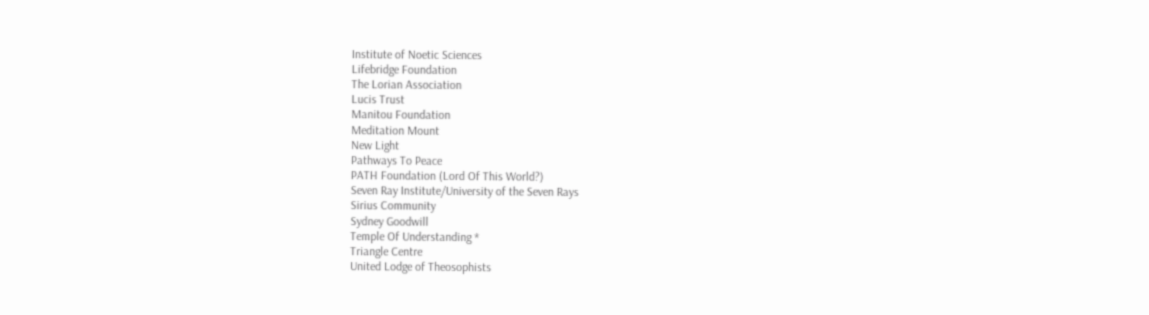Institute of Noetic Sciences
Lifebridge Foundation
The Lorian Association
Lucis Trust
Manitou Foundation
Meditation Mount
New Light
Pathways To Peace
PATH Foundation (Lord Of This World?)
Seven Ray Institute/University of the Seven Rays
Sirius Community
Sydney Goodwill
Temple Of Understanding *
Triangle Centre
United Lodge of Theosophists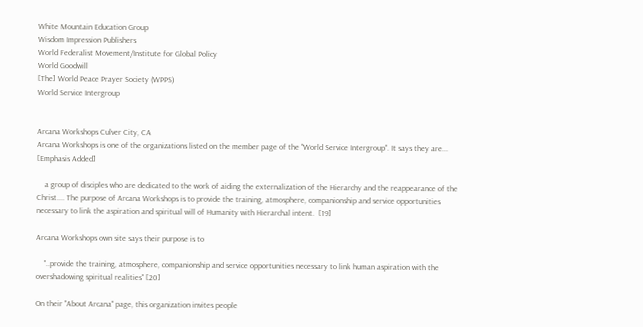White Mountain Education Group
Wisdom Impression Publishers
World Federalist Movement/Institute for Global Policy
World Goodwill
[The] World Peace Prayer Society (WPPS)
World Service Intergroup


Arcana Workshops Culver City, CA
Arcana Workshops is one of the organizations listed on the member page of the "World Service Intergroup". It says they are... [Emphasis Added]

    a group of disciples who are dedicated to the work of aiding the externalization of the Hierarchy and the reappearance of the Christ.... The purpose of Arcana Workshops is to provide the training, atmosphere, companionship and service opportunities necessary to link the aspiration and spiritual will of Humanity with Hierarchal intent.  [19]

Arcana Workshops own site says their purpose is to

    "..provide the training, atmosphere, companionship and service opportunities necessary to link human aspiration with the overshadowing spiritual realities" [20]

On their "About Arcana" page, this organization invites people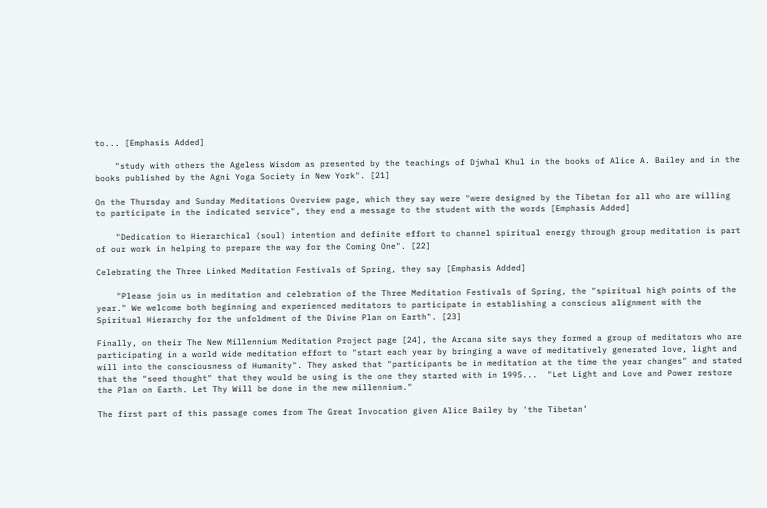to... [Emphasis Added]

    "study with others the Ageless Wisdom as presented by the teachings of Djwhal Khul in the books of Alice A. Bailey and in the books published by the Agni Yoga Society in New York". [21]

On the Thursday and Sunday Meditations Overview page, which they say were "were designed by the Tibetan for all who are willing to participate in the indicated service", they end a message to the student with the words [Emphasis Added]

    "Dedication to Hierarchical (soul) intention and definite effort to channel spiritual energy through group meditation is part of our work in helping to prepare the way for the Coming One". [22]

Celebrating the Three Linked Meditation Festivals of Spring, they say [Emphasis Added]

    "Please join us in meditation and celebration of the Three Meditation Festivals of Spring, the "spiritual high points of the year." We welcome both beginning and experienced meditators to participate in establishing a conscious alignment with the Spiritual Hierarchy for the unfoldment of the Divine Plan on Earth". [23]

Finally, on their The New Millennium Meditation Project page [24], the Arcana site says they formed a group of meditators who are participating in a world wide meditation effort to "start each year by bringing a wave of meditatively generated love, light and will into the consciousness of Humanity". They asked that "participants be in meditation at the time the year changes" and stated that the "seed thought" that they would be using is the one they started with in 1995...  "Let Light and Love and Power restore the Plan on Earth. Let Thy Will be done in the new millennium."

The first part of this passage comes from The Great Invocation given Alice Bailey by 'the Tibetan’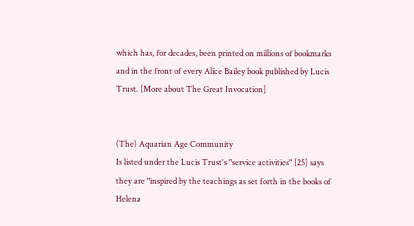which has, for decades, been printed on millions of bookmarks and in the front of every Alice Bailey book published by Lucis Trust. [More about The Great Invocation]


(The) Aquarian Age Community
Is listed under the Lucis Trust's "service activities" [25] says they are "inspired by the teachings as set forth in the books of Helena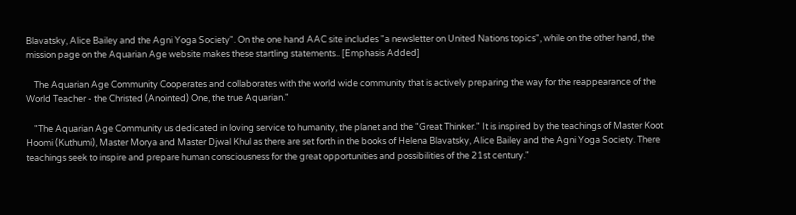Blavatsky, Alice Bailey and the Agni Yoga Society". On the one hand AAC site includes "a newsletter on United Nations topics", while on the other hand, the mission page on the Aquarian Age website makes these startling statements.. [Emphasis Added]

    The Aquarian Age Community Cooperates and collaborates with the world wide community that is actively preparing the way for the reappearance of the World Teacher - the Christed (Anointed) One, the true Aquarian."

    "The Aquarian Age Community us dedicated in loving service to humanity, the planet and the "Great Thinker." It is inspired by the teachings of Master Koot Hoomi (Kuthumi), Master Morya and Master Djwal Khul as there are set forth in the books of Helena Blavatsky, Alice Bailey and the Agni Yoga Society. There teachings seek to inspire and prepare human consciousness for the great opportunities and possibilities of the 21st century."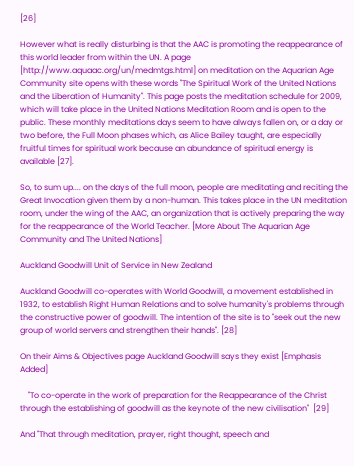[26]

However what is really disturbing is that the AAC is promoting the reappearance of this world leader from within the UN. A page [http://www.aquaac.org/un/medmtgs.html] on meditation on the Aquarian Age Community site opens with these words "The Spiritual Work of the United Nations and the Liberation of Humanity". This page posts the meditation schedule for 2009, which will take place in the United Nations Meditation Room and is open to the public. These monthly meditations days seem to have always fallen on, or a day or two before, the Full Moon phases which, as Alice Bailey taught, are especially fruitful times for spiritual work because an abundance of spiritual energy is available [27].

So, to sum up.... on the days of the full moon, people are meditating and reciting the Great Invocation given them by a non-human. This takes place in the UN meditation room, under the wing of the AAC, an organization that is actively preparing the way for the reappearance of the World Teacher. [More About The Aquarian Age Community and The United Nations]

Auckland Goodwill Unit of Service in New Zealand

Auckland Goodwill co-operates with World Goodwill, a movement established in 1932, to establish Right Human Relations and to solve humanity's problems through the constructive power of goodwill. The intention of the site is to "seek out the new group of world servers and strengthen their hands". [28]

On their Aims & Objectives page Auckland Goodwill says they exist [Emphasis Added]

    "To co-operate in the work of preparation for the Reappearance of the Christ through the establishing of goodwill as the keynote of the new civilisation"  [29]

And "That through meditation, prayer, right thought, speech and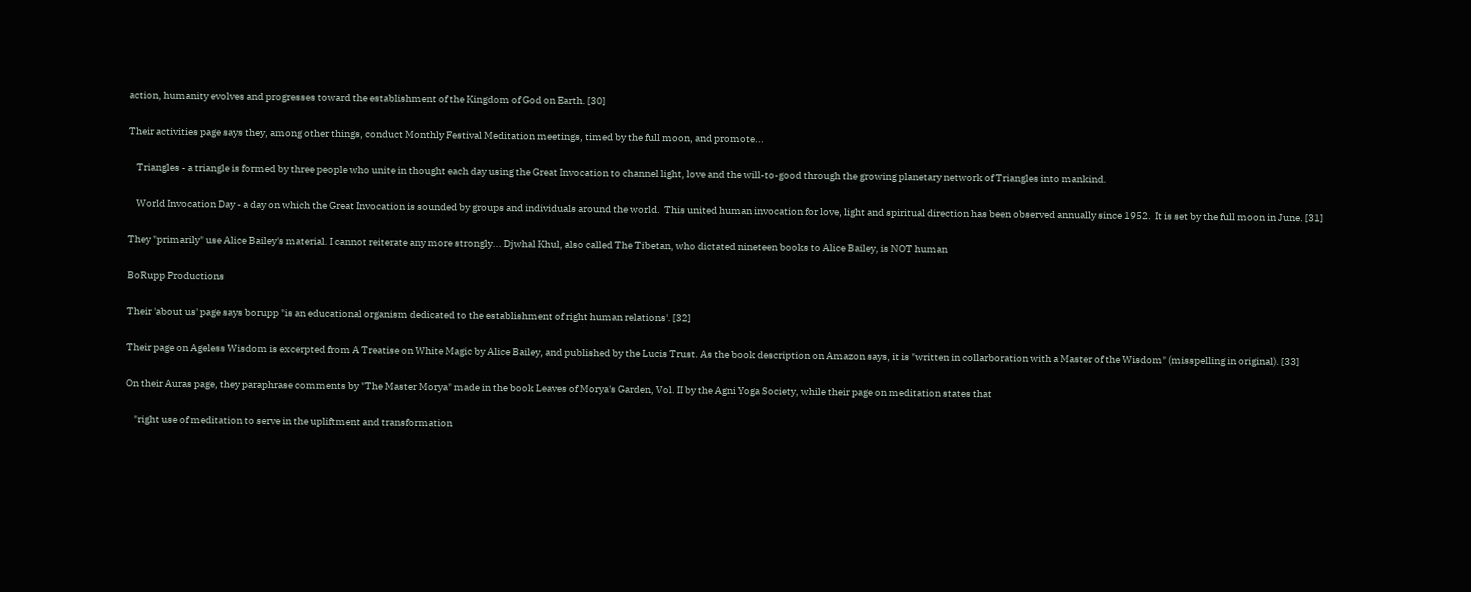action, humanity evolves and progresses toward the establishment of the Kingdom of God on Earth. [30]

Their activities page says they, among other things, conduct Monthly Festival Meditation meetings, timed by the full moon, and promote...

    Triangles - a triangle is formed by three people who unite in thought each day using the Great Invocation to channel light, love and the will-to-good through the growing planetary network of Triangles into mankind.

    World Invocation Day - a day on which the Great Invocation is sounded by groups and individuals around the world.  This united human invocation for love, light and spiritual direction has been observed annually since 1952.  It is set by the full moon in June. [31]

They "primarily" use Alice Bailey's material. I cannot reiterate any more strongly... Djwhal Khul, also called The Tibetan, who dictated nineteen books to Alice Bailey, is NOT human

BoRupp Productions

Their 'about us' page says borupp "is an educational organism dedicated to the establishment of right human relations'. [32]

Their page on Ageless Wisdom is excerpted from A Treatise on White Magic by Alice Bailey, and published by the Lucis Trust. As the book description on Amazon says, it is "written in collarboration with a Master of the Wisdom" (misspelling in original). [33]

On their Auras page, they paraphrase comments by "The Master Morya" made in the book Leaves of Morya's Garden, Vol. II by the Agni Yoga Society, while their page on meditation states that

    "right use of meditation to serve in the upliftment and transformation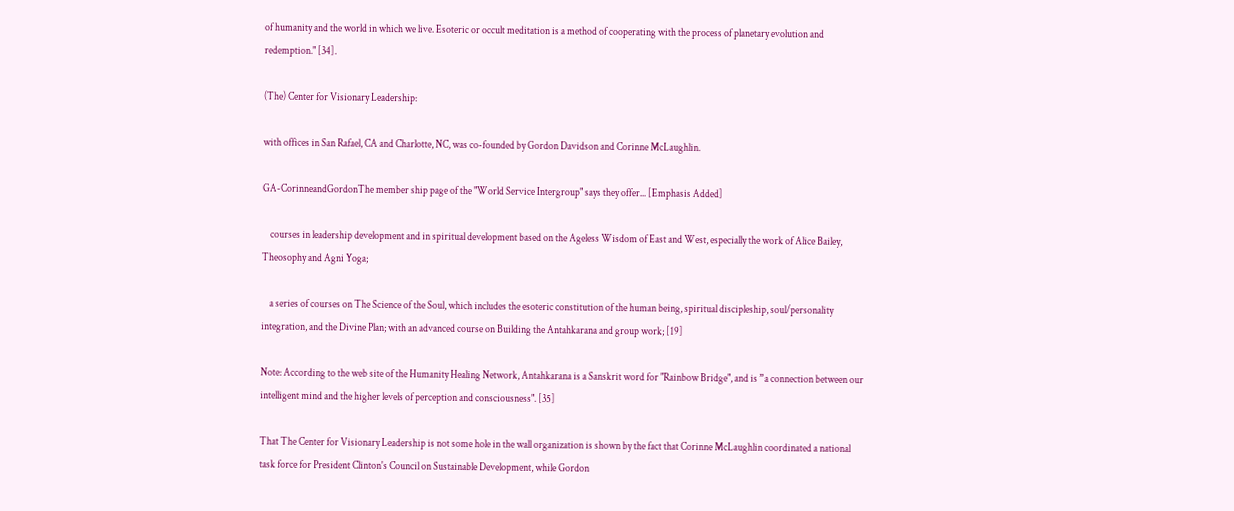of humanity and the world in which we live. Esoteric or occult meditation is a method of cooperating with the process of planetary evolution and redemption." [34].

(The) Center for Visionary Leadership:

with offices in San Rafael, CA and Charlotte, NC, was co-founded by Gordon Davidson and Corinne McLaughlin.

GA-CorinneandGordonThe member ship page of the "World Service Intergroup" says they offer... [Emphasis Added]

    courses in leadership development and in spiritual development based on the Ageless Wisdom of East and West, especially the work of Alice Bailey, Theosophy and Agni Yoga;

    a series of courses on The Science of the Soul, which includes the esoteric constitution of the human being, spiritual discipleship, soul/personality integration, and the Divine Plan; with an advanced course on Building the Antahkarana and group work; [19]

Note: According to the web site of the Humanity Healing Network, Antahkarana is a Sanskrit word for "Rainbow Bridge", and is ”a connection between our intelligent mind and the higher levels of perception and consciousness". [35]

That The Center for Visionary Leadership is not some hole in the wall organization is shown by the fact that Corinne McLaughlin coordinated a national task force for President Clinton's Council on Sustainable Development, while Gordon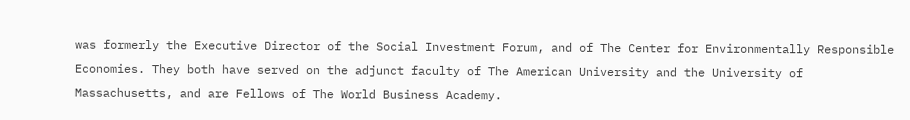was formerly the Executive Director of the Social Investment Forum, and of The Center for Environmentally Responsible Economies. They both have served on the adjunct faculty of The American University and the University of Massachusetts, and are Fellows of The World Business Academy.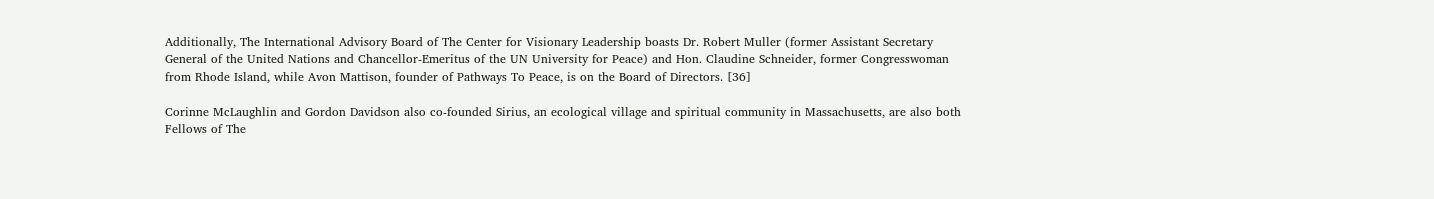Additionally, The International Advisory Board of The Center for Visionary Leadership boasts Dr. Robert Muller (former Assistant Secretary General of the United Nations and Chancellor-Emeritus of the UN University for Peace) and Hon. Claudine Schneider, former Congresswoman from Rhode Island, while Avon Mattison, founder of Pathways To Peace, is on the Board of Directors. [36]

Corinne McLaughlin and Gordon Davidson also co-founded Sirius, an ecological village and spiritual community in Massachusetts, are also both Fellows of The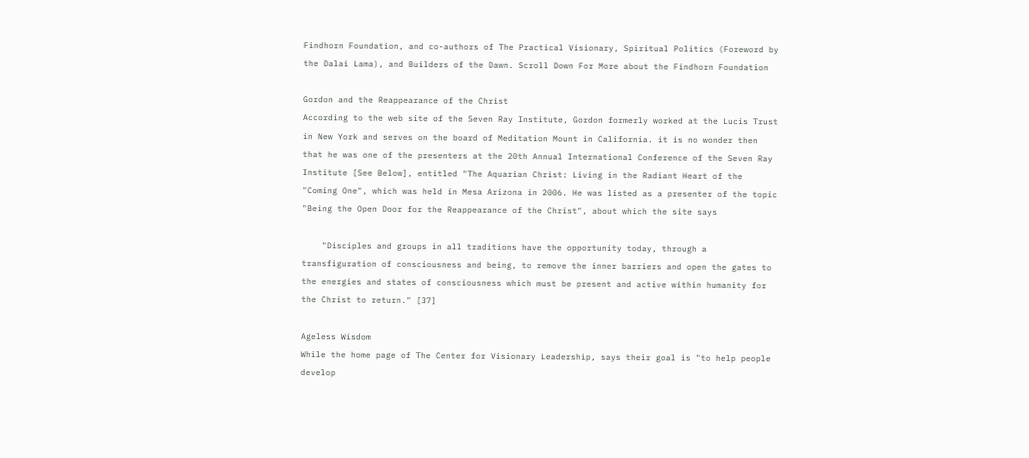Findhorn Foundation, and co-authors of The Practical Visionary, Spiritual Politics (Foreword by the Dalai Lama), and Builders of the Dawn. Scroll Down For More about the Findhorn Foundation

Gordon and the Reappearance of the Christ
According to the web site of the Seven Ray Institute, Gordon formerly worked at the Lucis Trust in New York and serves on the board of Meditation Mount in California. it is no wonder then that he was one of the presenters at the 20th Annual International Conference of the Seven Ray Institute [See Below], entitled "The Aquarian Christ: Living in the Radiant Heart of the "Coming One", which was held in Mesa Arizona in 2006. He was listed as a presenter of the topic "Being the Open Door for the Reappearance of the Christ", about which the site says

    "Disciples and groups in all traditions have the opportunity today, through a transfiguration of consciousness and being, to remove the inner barriers and open the gates to the energies and states of consciousness which must be present and active within humanity for the Christ to return." [37]

Ageless Wisdom
While the home page of The Center for Visionary Leadership, says their goal is "to help people develop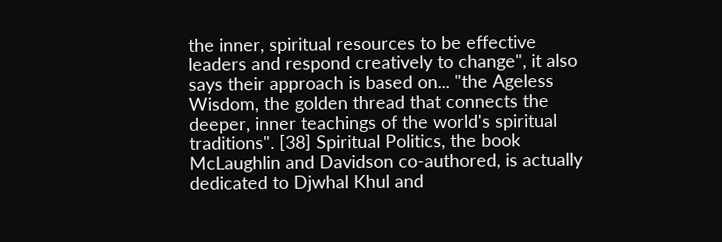the inner, spiritual resources to be effective leaders and respond creatively to change", it also says their approach is based on... "the Ageless Wisdom, the golden thread that connects the deeper, inner teachings of the world's spiritual traditions". [38] Spiritual Politics, the book McLaughlin and Davidson co-authored, is actually dedicated to Djwhal Khul and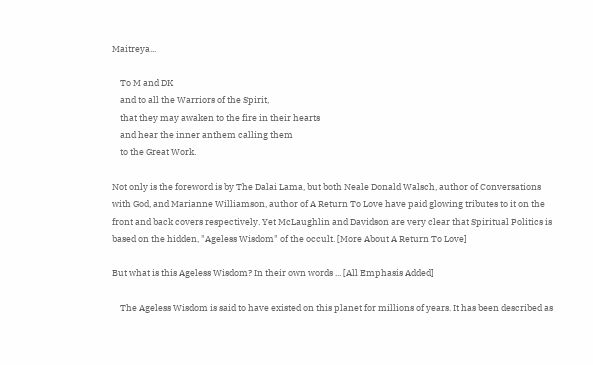Maitreya...

    To M and DK
    and to all the Warriors of the Spirit,
    that they may awaken to the fire in their hearts
    and hear the inner anthem calling them
    to the Great Work.

Not only is the foreword is by The Dalai Lama, but both Neale Donald Walsch, author of Conversations with God, and Marianne Williamson, author of A Return To Love have paid glowing tributes to it on the front and back covers respectively. Yet McLaughlin and Davidson are very clear that Spiritual Politics is based on the hidden, "Ageless Wisdom" of the occult. [More About A Return To Love]

But what is this Ageless Wisdom? In their own words ... [All Emphasis Added]

    The Ageless Wisdom is said to have existed on this planet for millions of years. It has been described as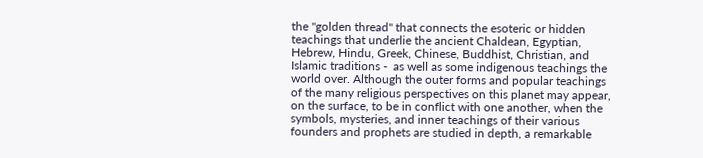the "golden thread" that connects the esoteric or hidden teachings that underlie the ancient Chaldean, Egyptian, Hebrew, Hindu, Greek, Chinese, Buddhist, Christian, and Islamic traditions -  as well as some indigenous teachings the world over. Although the outer forms and popular teachings of the many religious perspectives on this planet may appear, on the surface, to be in conflict with one another, when the symbols, mysteries, and inner teachings of their various founders and prophets are studied in depth, a remarkable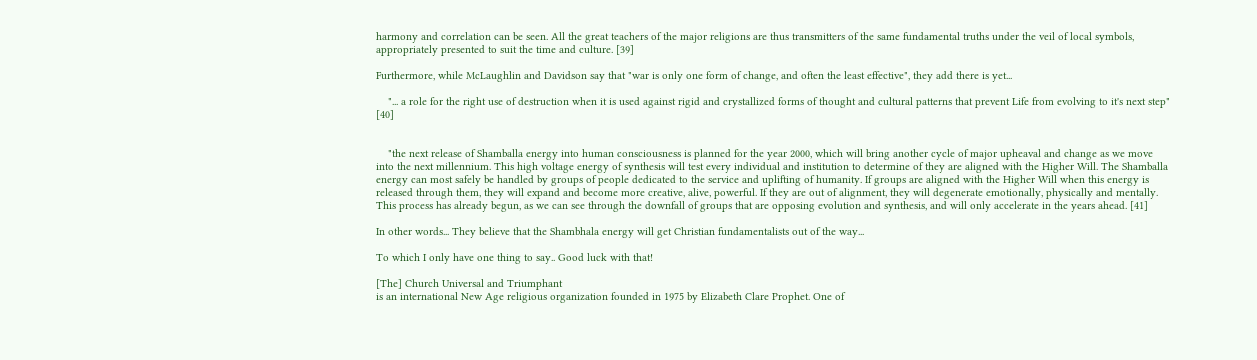harmony and correlation can be seen. All the great teachers of the major religions are thus transmitters of the same fundamental truths under the veil of local symbols, appropriately presented to suit the time and culture. [39]

Furthermore, while McLaughlin and Davidson say that "war is only one form of change, and often the least effective", they add there is yet...

    "... a role for the right use of destruction when it is used against rigid and crystallized forms of thought and cultural patterns that prevent Life from evolving to it's next step" [40]


    "the next release of Shamballa energy into human consciousness is planned for the year 2000, which will bring another cycle of major upheaval and change as we move into the next millennium. This high voltage energy of synthesis will test every individual and institution to determine of they are aligned with the Higher Will. The Shamballa energy can most safely be handled by groups of people dedicated to the service and uplifting of humanity. If groups are aligned with the Higher Will when this energy is released through them, they will expand and become more creative, alive, powerful. If they are out of alignment, they will degenerate emotionally, physically and mentally. This process has already begun, as we can see through the downfall of groups that are opposing evolution and synthesis, and will only accelerate in the years ahead. [41]

In other words... They believe that the Shambhala energy will get Christian fundamentalists out of the way...

To which I only have one thing to say.. Good luck with that!

[The] Church Universal and Triumphant
is an international New Age religious organization founded in 1975 by Elizabeth Clare Prophet. One of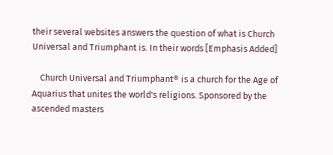their several websites answers the question of what is Church Universal and Triumphant is. In their words [Emphasis Added]

    Church Universal and Triumphant® is a church for the Age of Aquarius that unites the world's religions. Sponsored by the ascended masters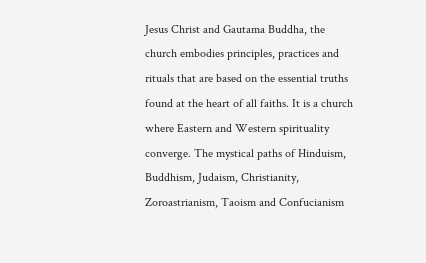Jesus Christ and Gautama Buddha, the church embodies principles, practices and rituals that are based on the essential truths found at the heart of all faiths. It is a church where Eastern and Western spirituality converge. The mystical paths of Hinduism, Buddhism, Judaism, Christianity, Zoroastrianism, Taoism and Confucianism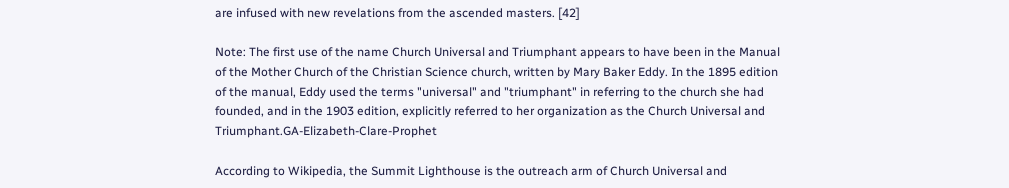are infused with new revelations from the ascended masters. [42]

Note: The first use of the name Church Universal and Triumphant appears to have been in the Manual of the Mother Church of the Christian Science church, written by Mary Baker Eddy. In the 1895 edition of the manual, Eddy used the terms "universal" and "triumphant" in referring to the church she had founded, and in the 1903 edition, explicitly referred to her organization as the Church Universal and Triumphant.GA-Elizabeth-Clare-Prophet

According to Wikipedia, the Summit Lighthouse is the outreach arm of Church Universal and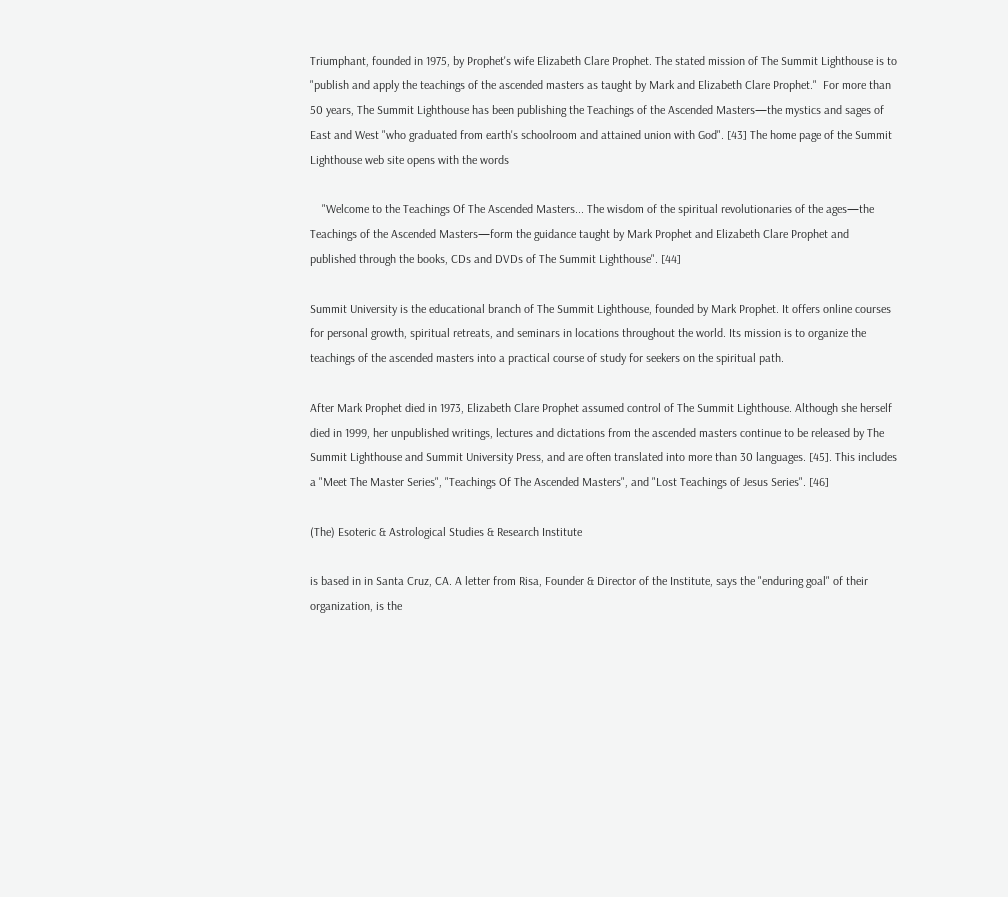Triumphant, founded in 1975, by Prophet's wife Elizabeth Clare Prophet. The stated mission of The Summit Lighthouse is to "publish and apply the teachings of the ascended masters as taught by Mark and Elizabeth Clare Prophet."  For more than 50 years, The Summit Lighthouse has been publishing the Teachings of the Ascended Masters—the mystics and sages of East and West "who graduated from earth's schoolroom and attained union with God". [43] The home page of the Summit Lighthouse web site opens with the words

    "Welcome to the Teachings Of The Ascended Masters... The wisdom of the spiritual revolutionaries of the ages—the Teachings of the Ascended Masters—form the guidance taught by Mark Prophet and Elizabeth Clare Prophet and published through the books, CDs and DVDs of The Summit Lighthouse". [44]

Summit University is the educational branch of The Summit Lighthouse, founded by Mark Prophet. It offers online courses for personal growth, spiritual retreats, and seminars in locations throughout the world. Its mission is to organize the teachings of the ascended masters into a practical course of study for seekers on the spiritual path.

After Mark Prophet died in 1973, Elizabeth Clare Prophet assumed control of The Summit Lighthouse. Although she herself died in 1999, her unpublished writings, lectures and dictations from the ascended masters continue to be released by The Summit Lighthouse and Summit University Press, and are often translated into more than 30 languages. [45]. This includes a "Meet The Master Series", "Teachings Of The Ascended Masters", and "Lost Teachings of Jesus Series". [46]

(The) Esoteric & Astrological Studies & Research Institute

is based in in Santa Cruz, CA. A letter from Risa, Founder & Director of the Institute, says the "enduring goal" of their organization, is the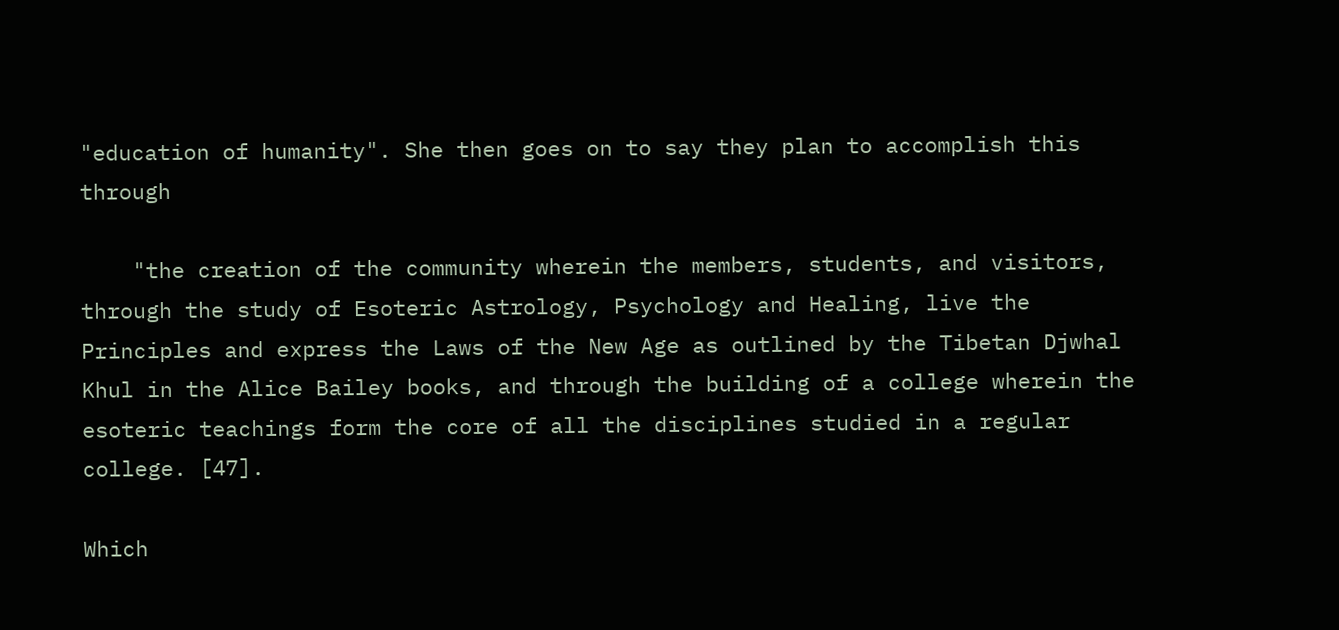"education of humanity". She then goes on to say they plan to accomplish this through

    "the creation of the community wherein the members, students, and visitors, through the study of Esoteric Astrology, Psychology and Healing, live the Principles and express the Laws of the New Age as outlined by the Tibetan Djwhal Khul in the Alice Bailey books, and through the building of a college wherein the esoteric teachings form the core of all the disciplines studied in a regular college. [47].

Which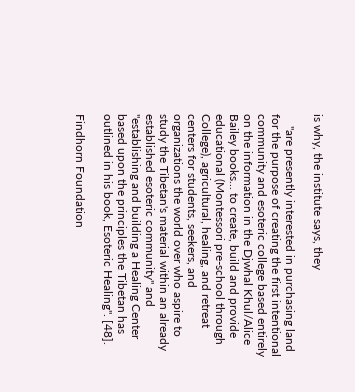is why, the institute says, they

    "are presently interested in purchasing land for the purpose of creating the first intentional community and esoteric college based entirely on the information in the Djwhal Khul/Alice Bailey books... to create, build and provide educational (Montessori pre-school through College), agricultural, healing, and retreat centers for students, seekers, and organizations the world over who aspire to study the Tibetan's material within an already established esoteric community" and "establishing and building a Healing Center based upon the principles the Tibetan has outlined in his book, Esoteric Healing". [48].

Findhorn Foundation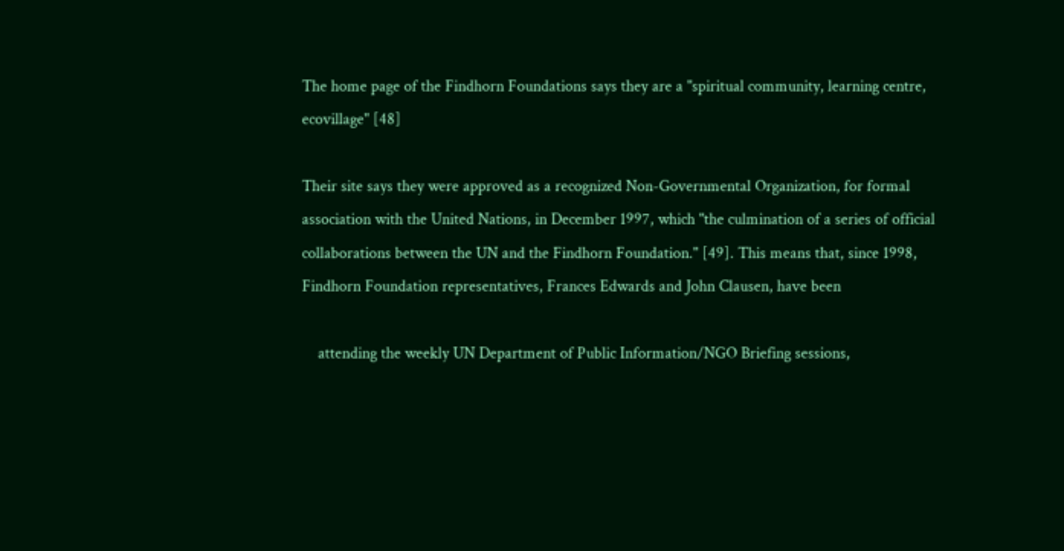The home page of the Findhorn Foundations says they are a "spiritual community, learning centre, ecovillage" [48]

Their site says they were approved as a recognized Non-Governmental Organization, for formal association with the United Nations, in December 1997, which "the culmination of a series of official collaborations between the UN and the Findhorn Foundation." [49]. This means that, since 1998, Findhorn Foundation representatives, Frances Edwards and John Clausen, have been

    attending the weekly UN Department of Public Information/NGO Briefing sessions,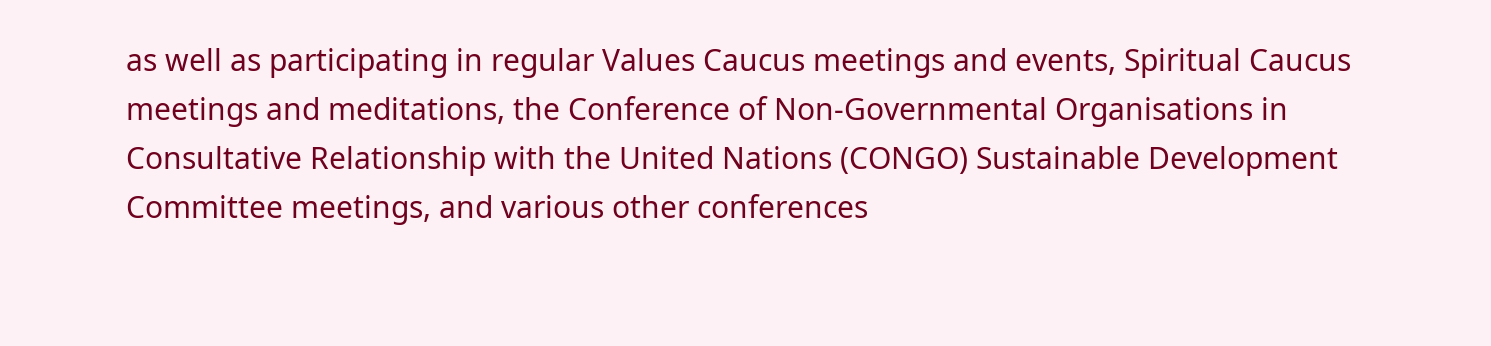as well as participating in regular Values Caucus meetings and events, Spiritual Caucus meetings and meditations, the Conference of Non-Governmental Organisations in Consultative Relationship with the United Nations (CONGO) Sustainable Development Committee meetings, and various other conferences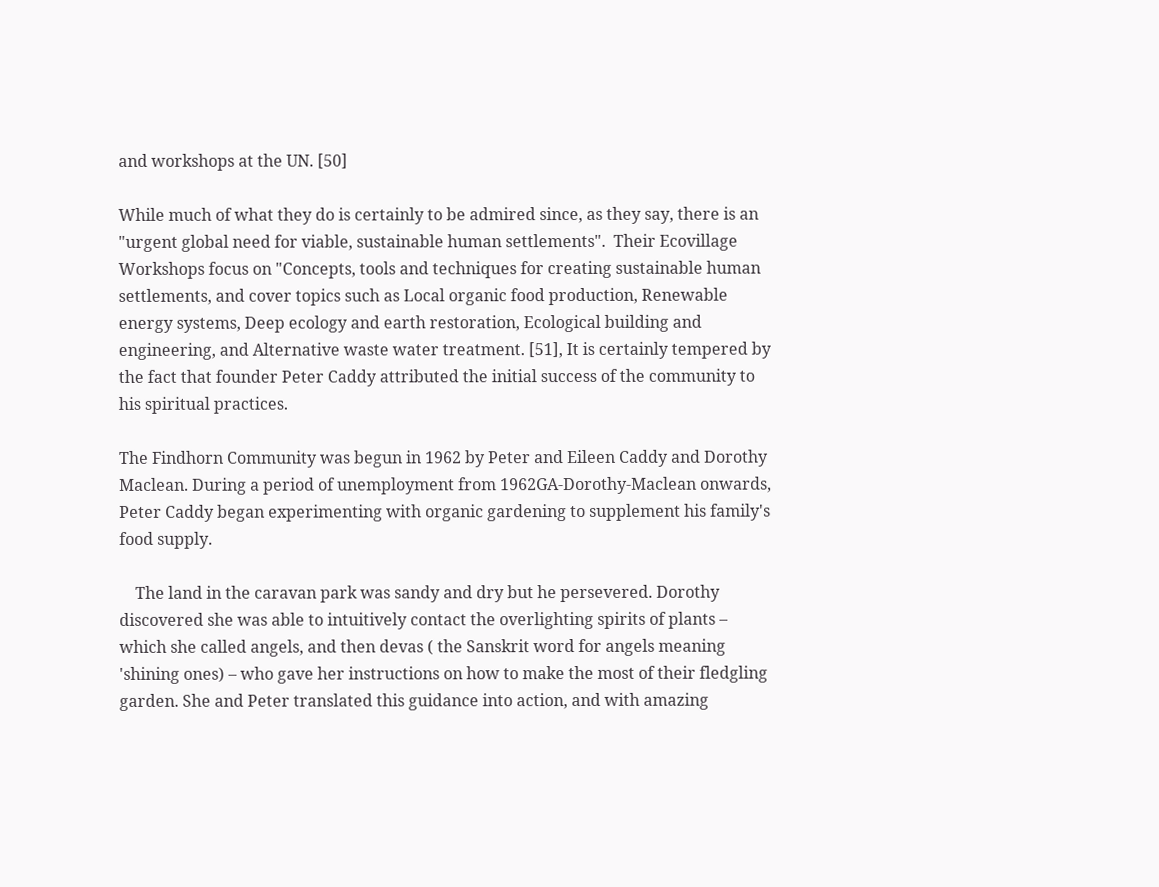and workshops at the UN. [50]

While much of what they do is certainly to be admired since, as they say, there is an "urgent global need for viable, sustainable human settlements".  Their Ecovillage Workshops focus on "Concepts, tools and techniques for creating sustainable human settlements, and cover topics such as Local organic food production, Renewable energy systems, Deep ecology and earth restoration, Ecological building and engineering, and Alternative waste water treatment. [51], It is certainly tempered by the fact that founder Peter Caddy attributed the initial success of the community to his spiritual practices.

The Findhorn Community was begun in 1962 by Peter and Eileen Caddy and Dorothy Maclean. During a period of unemployment from 1962GA-Dorothy-Maclean onwards, Peter Caddy began experimenting with organic gardening to supplement his family's food supply.

    The land in the caravan park was sandy and dry but he persevered. Dorothy discovered she was able to intuitively contact the overlighting spirits of plants – which she called angels, and then devas ( the Sanskrit word for angels meaning 'shining ones) – who gave her instructions on how to make the most of their fledgling garden. She and Peter translated this guidance into action, and with amazing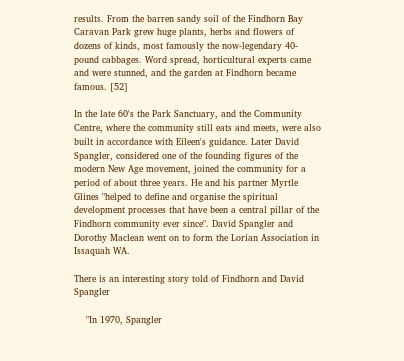results. From the barren sandy soil of the Findhorn Bay Caravan Park grew huge plants, herbs and flowers of dozens of kinds, most famously the now-legendary 40-pound cabbages. Word spread, horticultural experts came and were stunned, and the garden at Findhorn became famous. [52]

In the late 60's the Park Sanctuary, and the Community Centre, where the community still eats and meets, were also built in accordance with Eileen's guidance. Later David Spangler, considered one of the founding figures of the modern New Age movement, joined the community for a period of about three years. He and his partner Myrtle Glines "helped to define and organise the spiritual development processes that have been a central pillar of the Findhorn community ever since". David Spangler and Dorothy Maclean went on to form the Lorian Association in Issaquah WA.

There is an interesting story told of Findhorn and David Spangler

    "In 1970, Spangler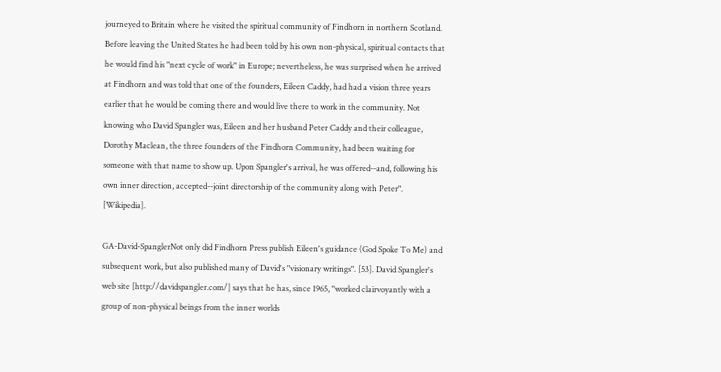journeyed to Britain where he visited the spiritual community of Findhorn in northern Scotland. Before leaving the United States he had been told by his own non-physical, spiritual contacts that he would find his "next cycle of work" in Europe; nevertheless, he was surprised when he arrived at Findhorn and was told that one of the founders, Eileen Caddy, had had a vision three years earlier that he would be coming there and would live there to work in the community. Not knowing who David Spangler was, Eileen and her husband Peter Caddy and their colleague, Dorothy Maclean, the three founders of the Findhorn Community, had been waiting for someone with that name to show up. Upon Spangler's arrival, he was offered--and, following his own inner direction, accepted--joint directorship of the community along with Peter". [Wikipedia].

GA-David-SpanglerNot only did Findhorn Press publish Eileen's guidance (God Spoke To Me) and subsequent work, but also published many of David's "visionary writings". [53]. David Spangler's web site [http://davidspangler.com/] says that he has, since 1965, "worked clairvoyantly with a group of non-physical beings from the inner worlds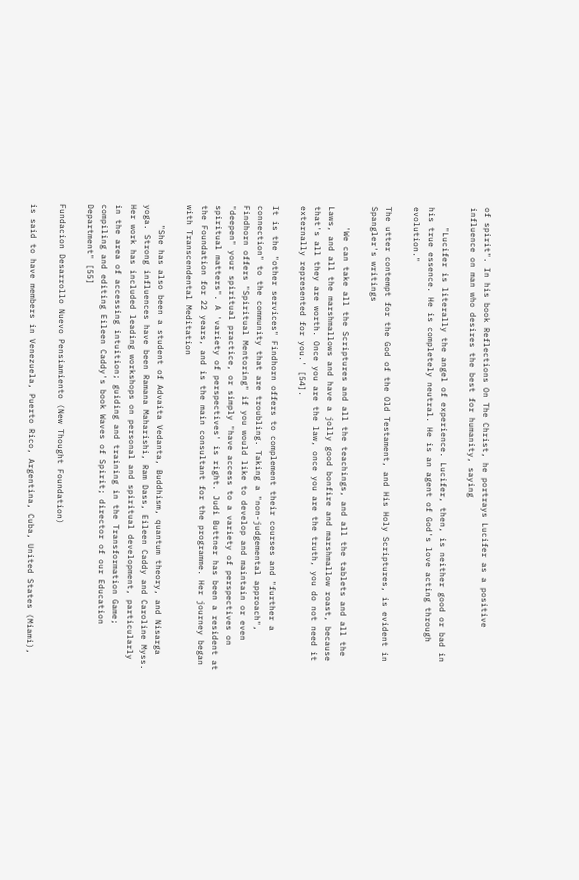of spirit". In his book Reflections On The Christ, he portrays Lucifer as a positive influence on man who desires the best for humanity, saying

    "Lucifer is literally the angel of experience. Lucifer, then, is neither good or bad in his true essence. He is completely neutral. He is an agent of God's love acting through evolution."

The utter contempt for the God of the Old Testament, and His Holy Scriptures, is evident in Spangler's writings

    'We can take all the Scriptures and all the teachings, and all the tablets and all the Laws, and all the marshmallows and have a jolly good bonfire and marshmallow roast, because that's all they are worth. Once you are the law, once you are the truth, you do not need it externally represented for you.' [54].

It is the "other services" Findhorn offers to complement their courses and "further a connection" to the community that are troubling. Taking a "non-judgemental approach", Findhorn offers "Spiritual Mentoring" if you would like to develop and maintain or even "deepen" your spiritual practice, or simply "have access to a variety of perspectives on spiritual matters". A 'variety of perspectives' is right. Judi Buttner has been a resident at the Foundation for 22 years, and is the main consultant for the programme. Her journey began with Transcendental Meditation

    "She has also been a student of Advaita Vedanta, Buddhism, quantum theory, and Nisarga yoga. Strong influences have been Ramana Maharishi, Ram Dass, Eileen Caddy and Caroline Myss. Her work has included leading workshops on personal and spiritual development, particularly in the area of accessing intuition; guiding and training in the Transformation Game; compiling and editing Eileen Caddy's book Waves of Spirit; director of our Education Department" [55]

Fundacion Desarrollo Nuevo Pensiamiento (New Thought Foundation)

is said to have members in Venezuela, Puerto Rico, Argentina, Cuba, United States (Miami),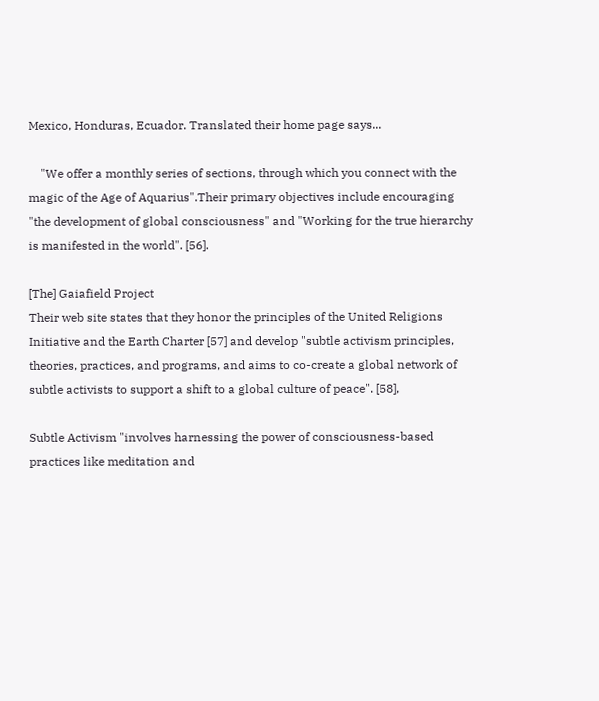Mexico, Honduras, Ecuador. Translated their home page says...

    "We offer a monthly series of sections, through which you connect with the magic of the Age of Aquarius".Their primary objectives include encouraging "the development of global consciousness" and "Working for the true hierarchy is manifested in the world". [56].

[The] Gaiafield Project
Their web site states that they honor the principles of the United Religions Initiative and the Earth Charter [57] and develop "subtle activism principles, theories, practices, and programs, and aims to co-create a global network of subtle activists to support a shift to a global culture of peace". [58],

Subtle Activism "involves harnessing the power of consciousness-based practices like meditation and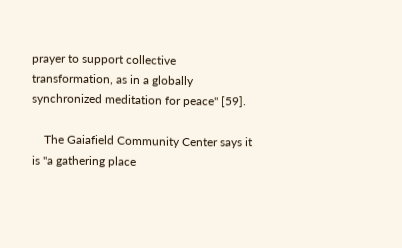prayer to support collective transformation, as in a globally synchronized meditation for peace" [59].

    The Gaiafield Community Center says it is "a gathering place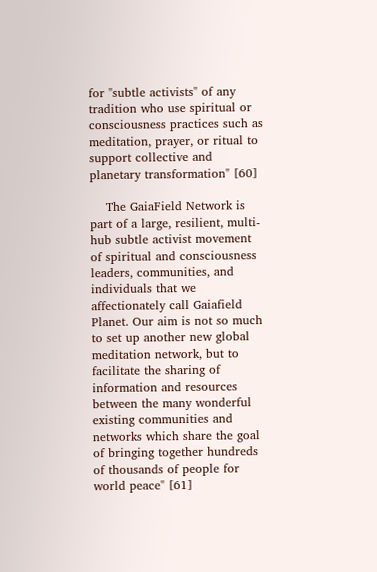for "subtle activists" of any tradition who use spiritual or consciousness practices such as meditation, prayer, or ritual to support collective and planetary transformation" [60]

    The GaiaField Network is part of a large, resilient, multi-hub subtle activist movement of spiritual and consciousness leaders, communities, and individuals that we affectionately call Gaiafield Planet. Our aim is not so much to set up another new global meditation network, but to facilitate the sharing of information and resources between the many wonderful existing communities and networks which share the goal of bringing together hundreds of thousands of people for world peace" [61]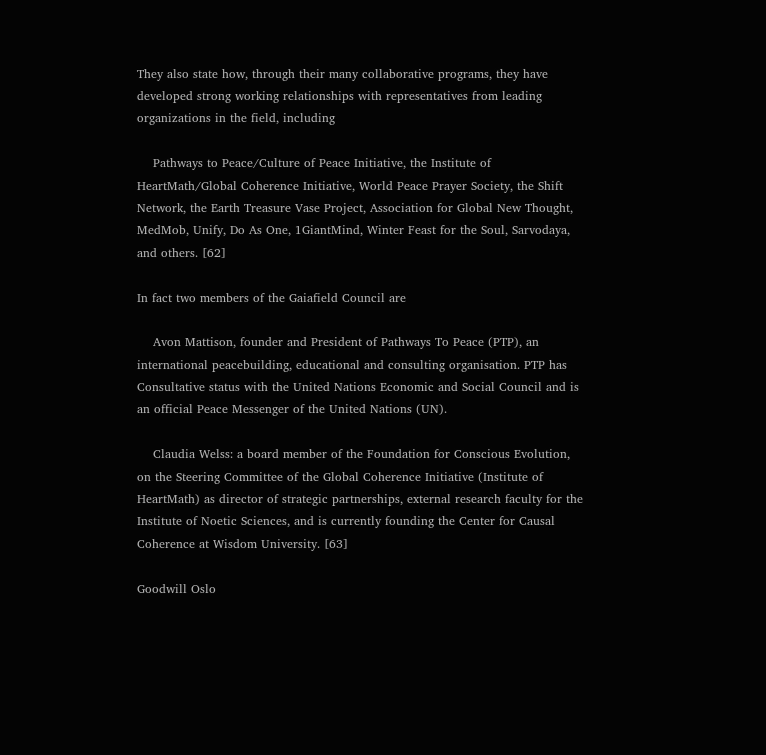They also state how, through their many collaborative programs, they have developed strong working relationships with representatives from leading organizations in the field, including

    Pathways to Peace/Culture of Peace Initiative, the Institute of HeartMath/Global Coherence Initiative, World Peace Prayer Society, the Shift Network, the Earth Treasure Vase Project, Association for Global New Thought, MedMob, Unify, Do As One, 1GiantMind, Winter Feast for the Soul, Sarvodaya, and others. [62]

In fact two members of the Gaiafield Council are

    Avon Mattison, founder and President of Pathways To Peace (PTP), an international peacebuilding, educational and consulting organisation. PTP has Consultative status with the United Nations Economic and Social Council and is an official Peace Messenger of the United Nations (UN).

    Claudia Welss: a board member of the Foundation for Conscious Evolution, on the Steering Committee of the Global Coherence Initiative (Institute of HeartMath) as director of strategic partnerships, external research faculty for the Institute of Noetic Sciences, and is currently founding the Center for Causal Coherence at Wisdom University. [63]

Goodwill Oslo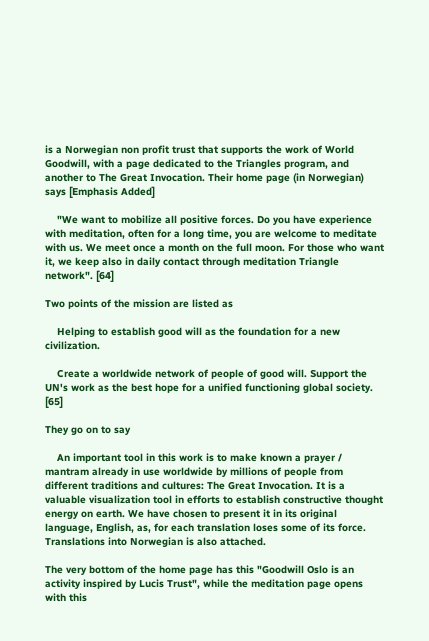is a Norwegian non profit trust that supports the work of World Goodwill, with a page dedicated to the Triangles program, and another to The Great Invocation. Their home page (in Norwegian) says [Emphasis Added]

    "We want to mobilize all positive forces. Do you have experience with meditation, often for a long time, you are welcome to meditate with us. We meet once a month on the full moon. For those who want it, we keep also in daily contact through meditation Triangle network". [64]

Two points of the mission are listed as

    Helping to establish good will as the foundation for a new civilization.

    Create a worldwide network of people of good will. Support the UN's work as the best hope for a unified functioning global society. [65]

They go on to say

    An important tool in this work is to make known a prayer / mantram already in use worldwide by millions of people from different traditions and cultures: The Great Invocation. It is a valuable visualization tool in efforts to establish constructive thought energy on earth. We have chosen to present it in its original language, English, as, for each translation loses some of its force. Translations into Norwegian is also attached.

The very bottom of the home page has this "Goodwill Oslo is an activity inspired by Lucis Trust", while the meditation page opens with this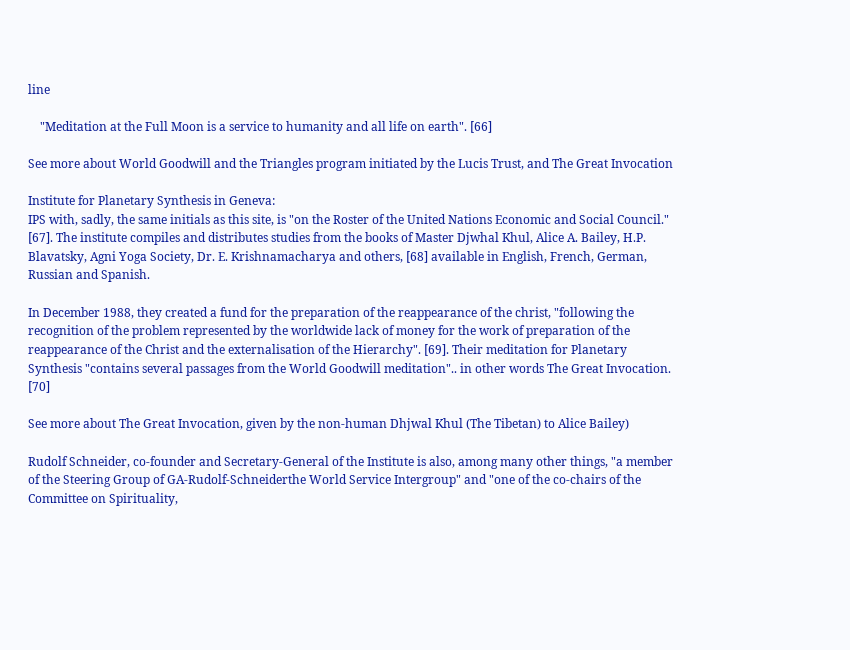line

    "Meditation at the Full Moon is a service to humanity and all life on earth". [66]

See more about World Goodwill and the Triangles program initiated by the Lucis Trust, and The Great Invocation

Institute for Planetary Synthesis in Geneva:
IPS with, sadly, the same initials as this site, is "on the Roster of the United Nations Economic and Social Council." [67]. The institute compiles and distributes studies from the books of Master Djwhal Khul, Alice A. Bailey, H.P. Blavatsky, Agni Yoga Society, Dr. E. Krishnamacharya and others, [68] available in English, French, German, Russian and Spanish.

In December 1988, they created a fund for the preparation of the reappearance of the christ, "following the recognition of the problem represented by the worldwide lack of money for the work of preparation of the reappearance of the Christ and the externalisation of the Hierarchy". [69]. Their meditation for Planetary Synthesis "contains several passages from the World Goodwill meditation".. in other words The Great Invocation. [70]

See more about The Great Invocation, given by the non-human Dhjwal Khul (The Tibetan) to Alice Bailey)

Rudolf Schneider, co-founder and Secretary-General of the Institute is also, among many other things, "a member of the Steering Group of GA-Rudolf-Schneiderthe World Service Intergroup" and "one of the co-chairs of the Committee on Spirituality,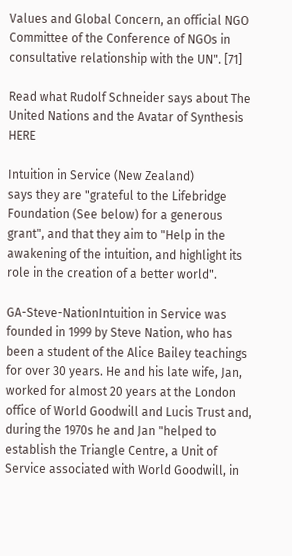Values and Global Concern, an official NGO Committee of the Conference of NGOs in consultative relationship with the UN". [71]

Read what Rudolf Schneider says about The United Nations and the Avatar of Synthesis HERE

Intuition in Service (New Zealand)
says they are "grateful to the Lifebridge Foundation (See below) for a generous grant", and that they aim to "Help in the awakening of the intuition, and highlight its role in the creation of a better world".

GA-Steve-NationIntuition in Service was founded in 1999 by Steve Nation, who has been a student of the Alice Bailey teachings for over 30 years. He and his late wife, Jan, worked for almost 20 years at the London office of World Goodwill and Lucis Trust and, during the 1970s he and Jan "helped to establish the Triangle Centre, a Unit of Service associated with World Goodwill, in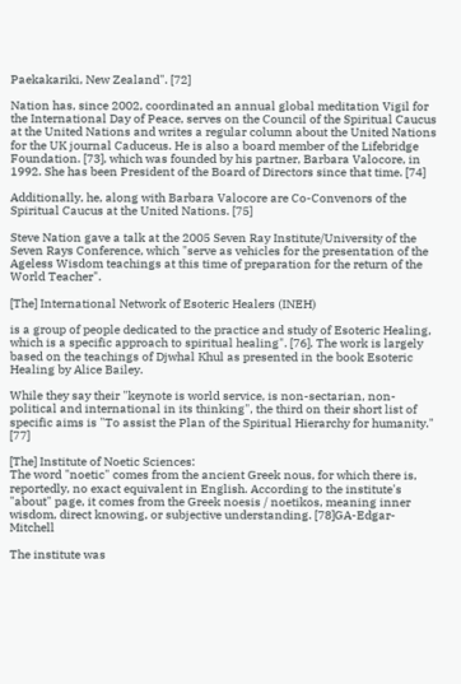Paekakariki, New Zealand". [72]

Nation has, since 2002, coordinated an annual global meditation Vigil for the International Day of Peace, serves on the Council of the Spiritual Caucus at the United Nations and writes a regular column about the United Nations for the UK journal Caduceus. He is also a board member of the Lifebridge Foundation. [73], which was founded by his partner, Barbara Valocore, in 1992. She has been President of the Board of Directors since that time. [74]

Additionally, he, along with Barbara Valocore are Co-Convenors of the Spiritual Caucus at the United Nations. [75]

Steve Nation gave a talk at the 2005 Seven Ray Institute/University of the Seven Rays Conference, which "serve as vehicles for the presentation of the Ageless Wisdom teachings at this time of preparation for the return of the World Teacher".

[The] International Network of Esoteric Healers (INEH)

is a group of people dedicated to the practice and study of Esoteric Healing, which is a specific approach to spiritual healing". [76]. The work is largely based on the teachings of Djwhal Khul as presented in the book Esoteric Healing by Alice Bailey.

While they say their "keynote is world service, is non-sectarian, non-political and international in its thinking", the third on their short list of specific aims is "To assist the Plan of the Spiritual Hierarchy for humanity." [77]

[The] Institute of Noetic Sciences:
The word "noetic" comes from the ancient Greek nous, for which there is, reportedly, no exact equivalent in English. According to the institute's "about" page, it comes from the Greek noesis / noetikos, meaning inner wisdom, direct knowing, or subjective understanding. [78]GA-Edgar-Mitchell

The institute was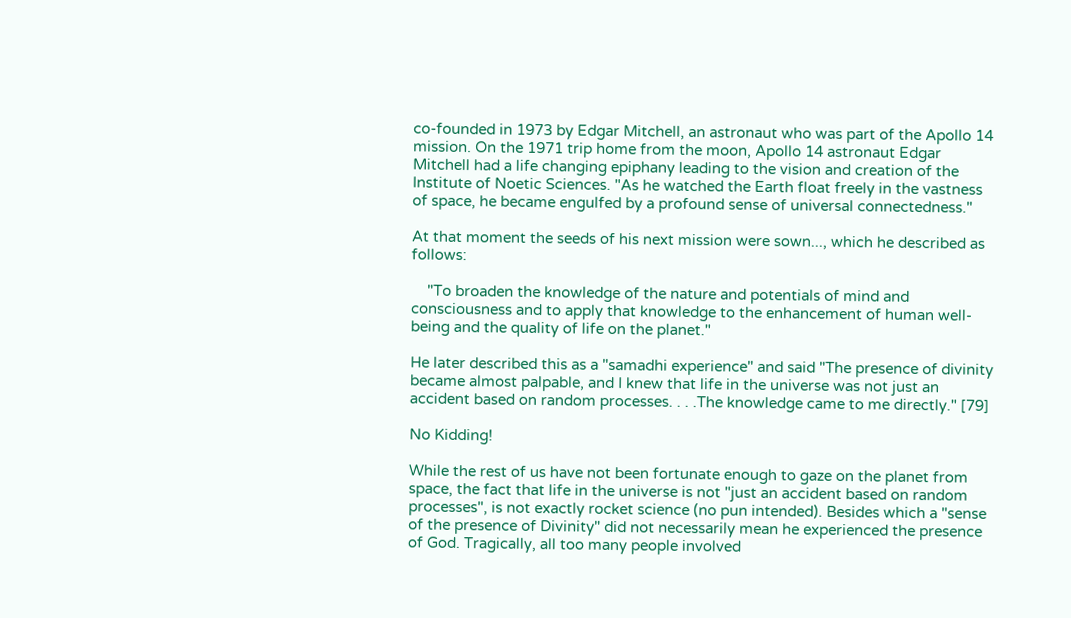co-founded in 1973 by Edgar Mitchell, an astronaut who was part of the Apollo 14 mission. On the 1971 trip home from the moon, Apollo 14 astronaut Edgar Mitchell had a life changing epiphany leading to the vision and creation of the Institute of Noetic Sciences. "As he watched the Earth float freely in the vastness of space, he became engulfed by a profound sense of universal connectedness."

At that moment the seeds of his next mission were sown..., which he described as follows:

    "To broaden the knowledge of the nature and potentials of mind and consciousness and to apply that knowledge to the enhancement of human well-being and the quality of life on the planet."

He later described this as a "samadhi experience" and said "The presence of divinity became almost palpable, and I knew that life in the universe was not just an accident based on random processes. . . .The knowledge came to me directly." [79]

No Kidding!

While the rest of us have not been fortunate enough to gaze on the planet from space, the fact that life in the universe is not "just an accident based on random processes", is not exactly rocket science (no pun intended). Besides which a "sense of the presence of Divinity" did not necessarily mean he experienced the presence of God. Tragically, all too many people involved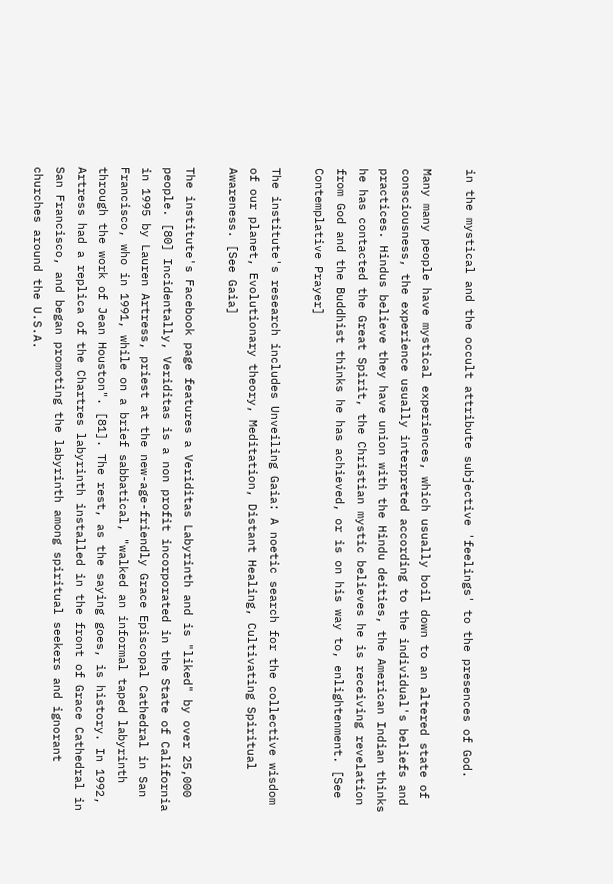in the mystical and the occult attribute subjective 'feelings' to the presences of God.

Many many people have mystical experiences, which usually boil down to an altered state of consciousness, the experience usually interpreted according to the individual's beliefs and practices. Hindus believe they have union with the Hindu deities, the American Indian thinks he has contacted the Great Spirit, the Christian mystic believes he is receiving revelation from God and the Buddhist thinks he has achieved, or is on his way to, enlightenment. [See Contemplative Prayer]

The institute's research includes Unveiling Gaia: A noetic search for the collective wisdom of our planet, Evolutionary theory, Meditation, Distant Healing, Cultivating Spiritual Awareness. [See Gaia]

The institute's Facebook page features a Veriditas Labyrinth and is "liked" by over 25,000 people. [80] Incidentally, Veriditas is a non profit incorporated in the State of California in 1995 by Lauren Artress, priest at the new-age-friendly Grace Episcopal Cathedral in San Francisco, who in 1991, while on a brief sabbatical, "walked an informal taped labyrinth through the work of Jean Houston". [81]. The rest, as the saying goes, is history. In 1992, Artress had a replica of the Chartres labyrinth installed in the front of Grace Cathedral in San Francisco, and began promoting the labyrinth among spiritual seekers and ignorant churches around the U.S.A.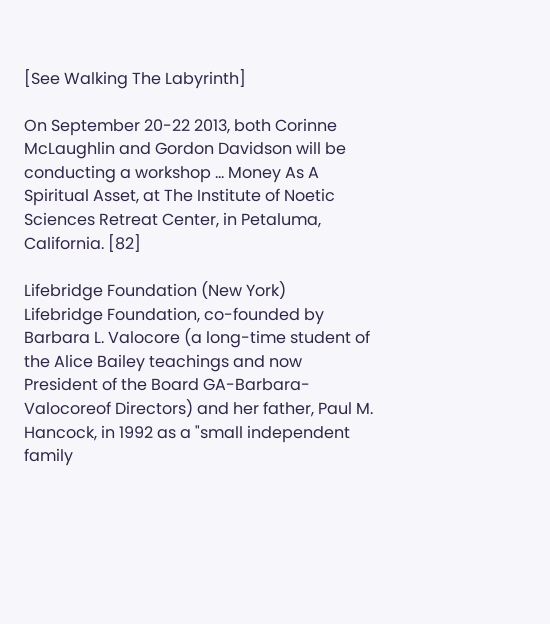[See Walking The Labyrinth]

On September 20-22 2013, both Corinne McLaughlin and Gordon Davidson will be conducting a workshop ... Money As A Spiritual Asset, at The Institute of Noetic Sciences Retreat Center, in Petaluma, California. [82]

Lifebridge Foundation (New York)
Lifebridge Foundation, co-founded by Barbara L. Valocore (a long-time student of the Alice Bailey teachings and now President of the Board GA-Barbara-Valocoreof Directors) and her father, Paul M. Hancock, in 1992 as a "small independent family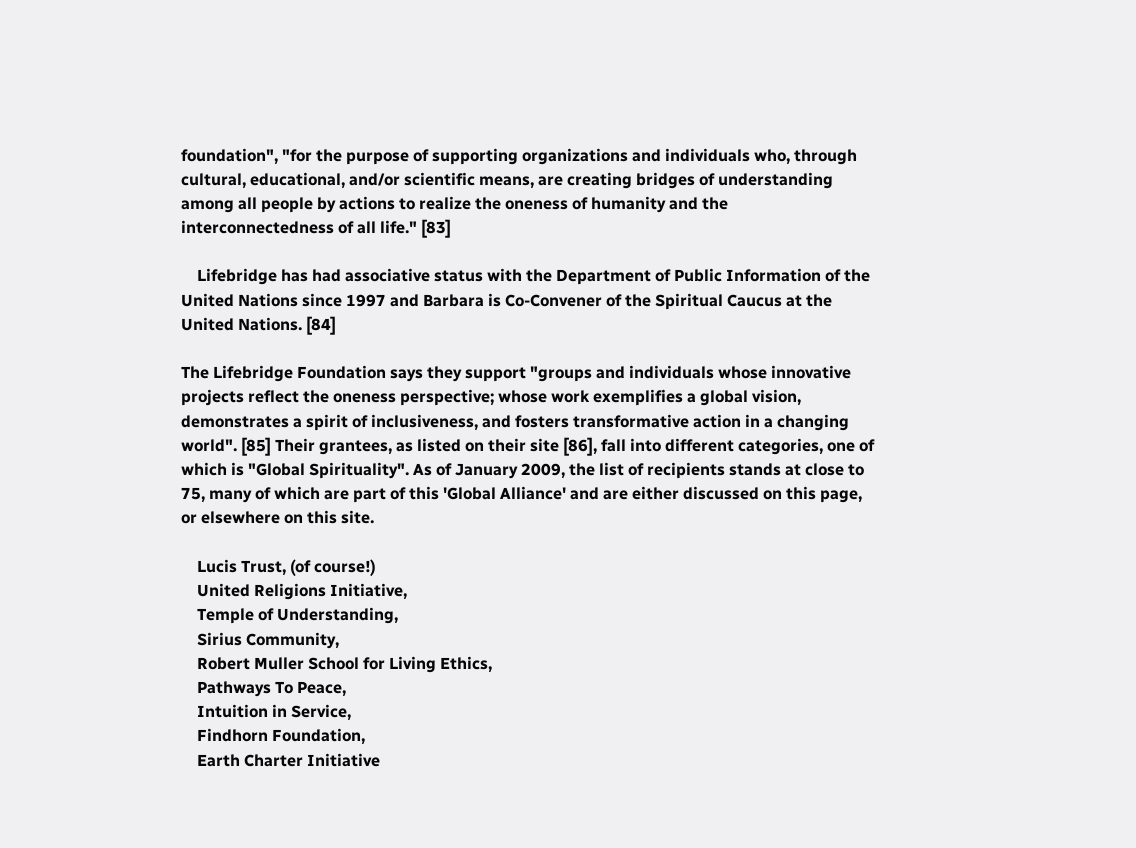foundation", "for the purpose of supporting organizations and individuals who, through cultural, educational, and/or scientific means, are creating bridges of understanding among all people by actions to realize the oneness of humanity and the interconnectedness of all life." [83]

    Lifebridge has had associative status with the Department of Public Information of the United Nations since 1997 and Barbara is Co-Convener of the Spiritual Caucus at the United Nations. [84]

The Lifebridge Foundation says they support "groups and individuals whose innovative projects reflect the oneness perspective; whose work exemplifies a global vision, demonstrates a spirit of inclusiveness, and fosters transformative action in a changing world". [85] Their grantees, as listed on their site [86], fall into different categories, one of which is "Global Spirituality". As of January 2009, the list of recipients stands at close to 75, many of which are part of this 'Global Alliance' and are either discussed on this page, or elsewhere on this site.

    Lucis Trust, (of course!)
    United Religions Initiative,
    Temple of Understanding,
    Sirius Community,
    Robert Muller School for Living Ethics,
    Pathways To Peace,
    Intuition in Service,
    Findhorn Foundation,
    Earth Charter Initiative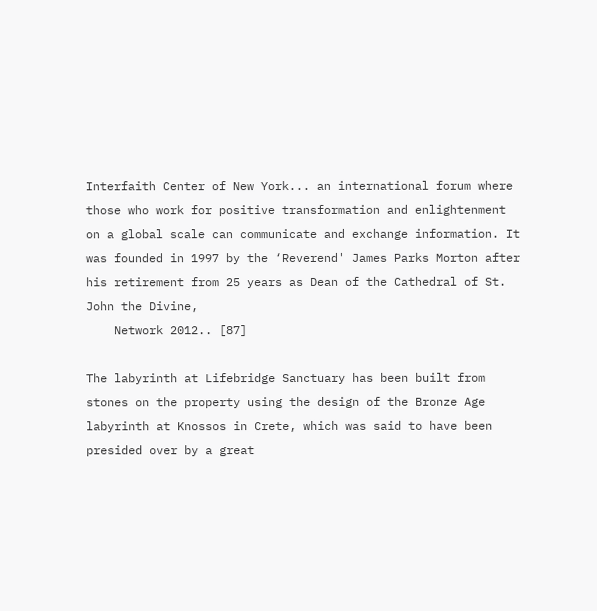Interfaith Center of New York... an international forum where those who work for positive transformation and enlightenment on a global scale can communicate and exchange information. It was founded in 1997 by the ‘Reverend' James Parks Morton after his retirement from 25 years as Dean of the Cathedral of St. John the Divine,
    Network 2012.. [87]

The labyrinth at Lifebridge Sanctuary has been built from stones on the property using the design of the Bronze Age labyrinth at Knossos in Crete, which was said to have been presided over by a great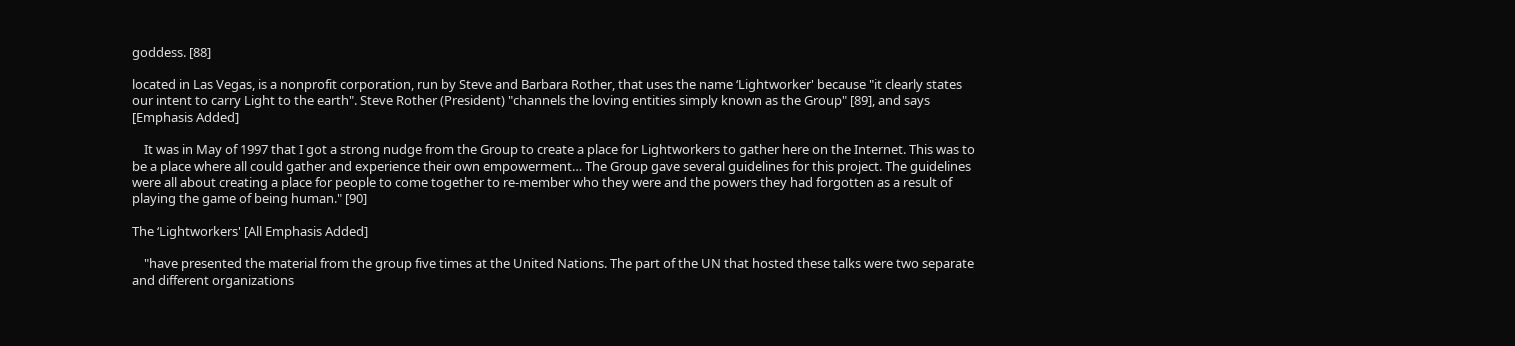goddess. [88]

located in Las Vegas, is a nonprofit corporation, run by Steve and Barbara Rother, that uses the name ‘Lightworker' because "it clearly states our intent to carry Light to the earth". Steve Rother (President) "channels the loving entities simply known as the Group" [89], and says [Emphasis Added]

    It was in May of 1997 that I got a strong nudge from the Group to create a place for Lightworkers to gather here on the Internet. This was to be a place where all could gather and experience their own empowerment… The Group gave several guidelines for this project. The guidelines were all about creating a place for people to come together to re-member who they were and the powers they had forgotten as a result of playing the game of being human." [90]

The ‘Lightworkers' [All Emphasis Added]

    "have presented the material from the group five times at the United Nations. The part of the UN that hosted these talks were two separate and different organizations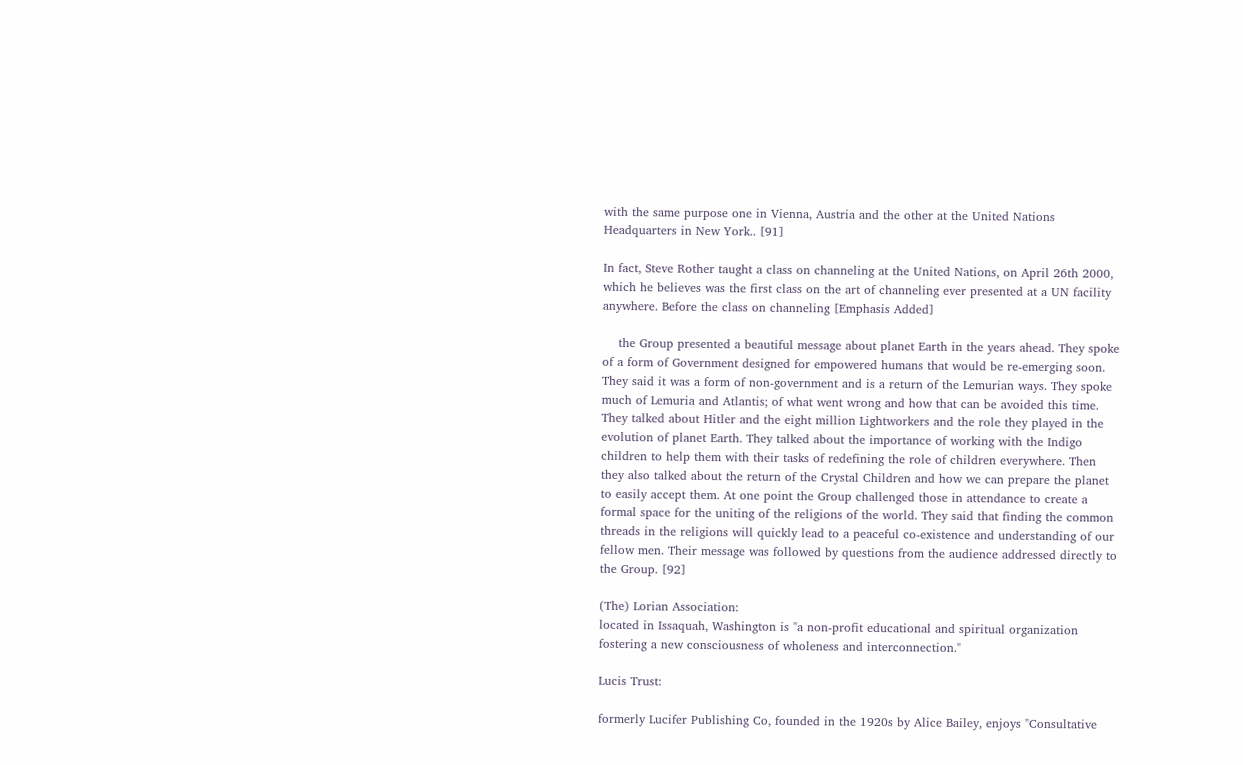with the same purpose one in Vienna, Austria and the other at the United Nations Headquarters in New York.. [91]

In fact, Steve Rother taught a class on channeling at the United Nations, on April 26th 2000, which he believes was the first class on the art of channeling ever presented at a UN facility anywhere. Before the class on channeling [Emphasis Added]

    the Group presented a beautiful message about planet Earth in the years ahead. They spoke of a form of Government designed for empowered humans that would be re-emerging soon. They said it was a form of non-government and is a return of the Lemurian ways. They spoke much of Lemuria and Atlantis; of what went wrong and how that can be avoided this time. They talked about Hitler and the eight million Lightworkers and the role they played in the evolution of planet Earth. They talked about the importance of working with the Indigo children to help them with their tasks of redefining the role of children everywhere. Then they also talked about the return of the Crystal Children and how we can prepare the planet to easily accept them. At one point the Group challenged those in attendance to create a formal space for the uniting of the religions of the world. They said that finding the common threads in the religions will quickly lead to a peaceful co-existence and understanding of our fellow men. Their message was followed by questions from the audience addressed directly to the Group. [92]

(The) Lorian Association:
located in Issaquah, Washington is "a non-profit educational and spiritual organization fostering a new consciousness of wholeness and interconnection."

Lucis Trust:

formerly Lucifer Publishing Co, founded in the 1920s by Alice Bailey, enjoys "Consultative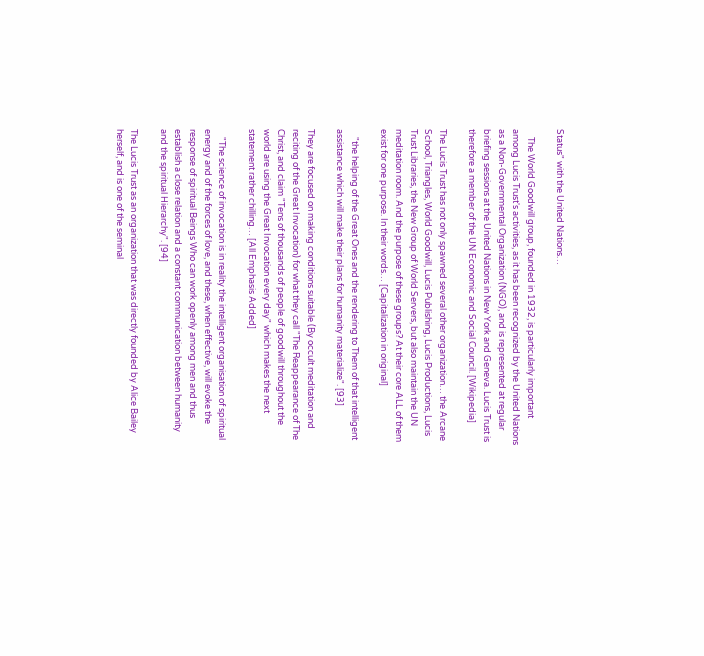Status" with the United Nations…

    The World Goodwill group, founded in 1932, is particularly important among Lucis Trust's activities, as it has been recognized by the United Nations as a Non-Governmental Organization (NGO), and is represented at regular briefing sessions at the United Nations in New York and Geneva. Lucis Trust is therefore a member of the UN Economic and Social Council. [Wikipedia]

The Lucis Trust has not only spawned several other organization… the Arcane School, Triangles, World Goodwill, Lucis Publishing, Lucis Productions, Lucis Trust Libraries, the New Group of World Servers, but also maintain the UN meditation room. And the purpose of these groups? At their core ALL of them exist for one purpose. In their words… [Capitalization in original]

    "the helping of the Great Ones and the rendering to Them of that intelligent assistance which will make their plans for humanity materialize". [93]

They are focused on making conditions suitable (By occult meditation and reciting of the Great Invocation) for what they call "The Reappearance of The Christ, and claim "Tens of thousands of people of goodwill throughout the world are using the Great Invocation every day" which makes the next statement rather chilling… [All Emphasis Added]

    "The science of invocation is in reality the intelligent organisation of spiritual energy and of the forces of love, and these, when effective, will evoke the response of spiritual Beings Who can work openly among men and thus establish a close relation and a constant communication between humanity and the spiritual Hierarchy". [94]

The Lucis Trust as an organization that was directly founded by Alice Bailey herself, and is one of the seminal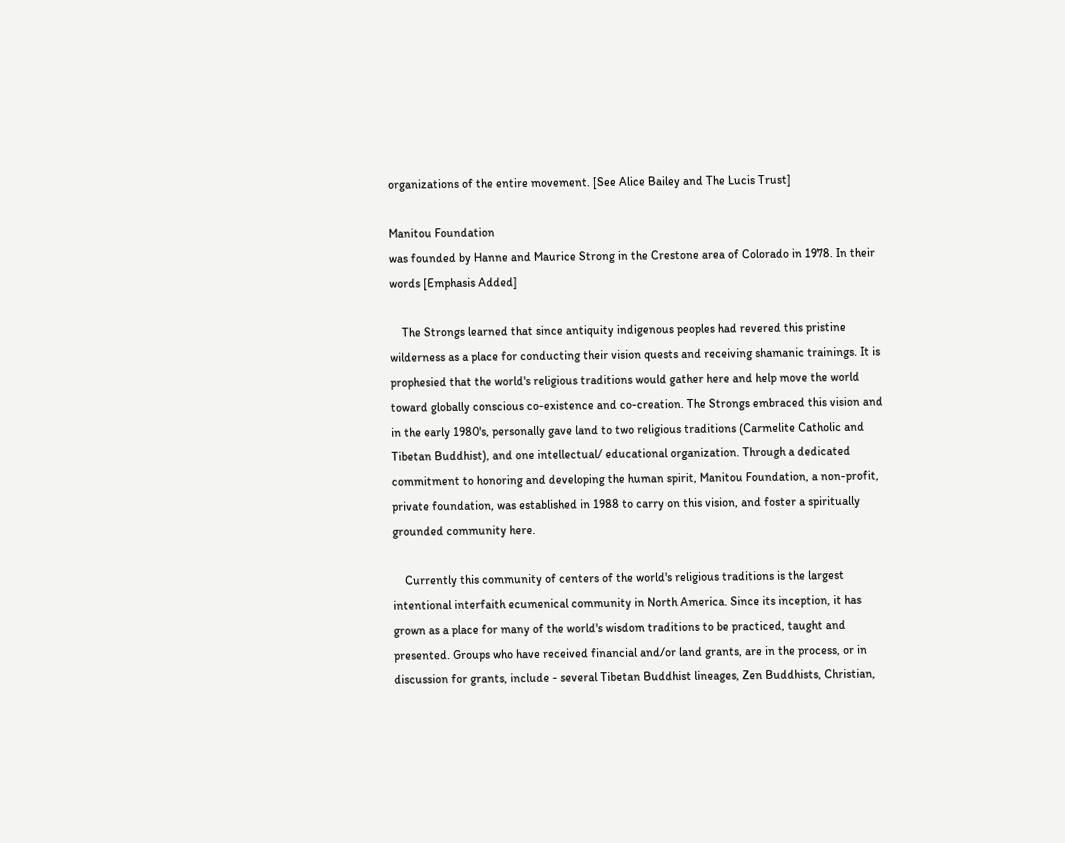organizations of the entire movement. [See Alice Bailey and The Lucis Trust]

Manitou Foundation
was founded by Hanne and Maurice Strong in the Crestone area of Colorado in 1978. In their words [Emphasis Added]

    The Strongs learned that since antiquity indigenous peoples had revered this pristine wilderness as a place for conducting their vision quests and receiving shamanic trainings. It is prophesied that the world's religious traditions would gather here and help move the world toward globally conscious co-existence and co-creation. The Strongs embraced this vision and in the early 1980's, personally gave land to two religious traditions (Carmelite Catholic and Tibetan Buddhist), and one intellectual/ educational organization. Through a dedicated commitment to honoring and developing the human spirit, Manitou Foundation, a non-profit, private foundation, was established in 1988 to carry on this vision, and foster a spiritually grounded community here.

    Currently this community of centers of the world's religious traditions is the largest intentional interfaith ecumenical community in North America. Since its inception, it has grown as a place for many of the world's wisdom traditions to be practiced, taught and presented. Groups who have received financial and/or land grants, are in the process, or in discussion for grants, include - several Tibetan Buddhist lineages, Zen Buddhists, Christian,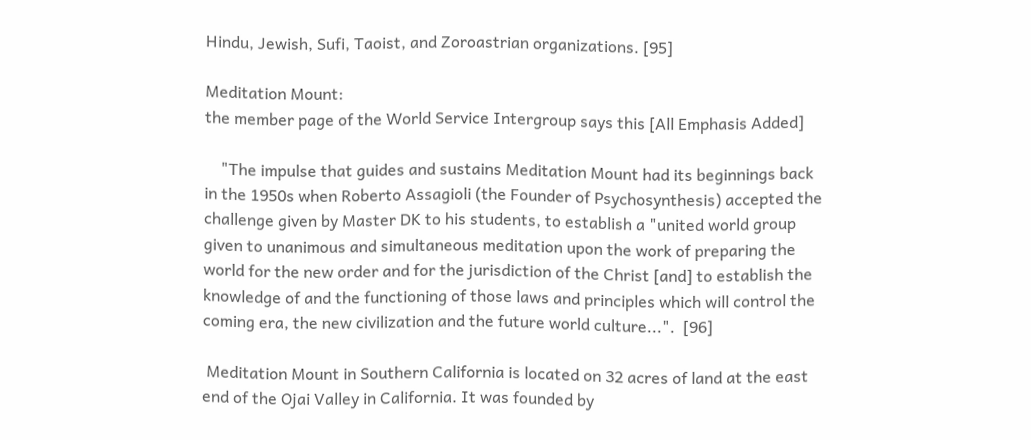Hindu, Jewish, Sufi, Taoist, and Zoroastrian organizations. [95]

Meditation Mount:
the member page of the World Service Intergroup says this [All Emphasis Added]

    "The impulse that guides and sustains Meditation Mount had its beginnings back in the 1950s when Roberto Assagioli (the Founder of Psychosynthesis) accepted the challenge given by Master DK to his students, to establish a "united world group given to unanimous and simultaneous meditation upon the work of preparing the world for the new order and for the jurisdiction of the Christ [and] to establish the knowledge of and the functioning of those laws and principles which will control the coming era, the new civilization and the future world culture...".  [96]

 Meditation Mount in Southern California is located on 32 acres of land at the east end of the Ojai Valley in California. It was founded by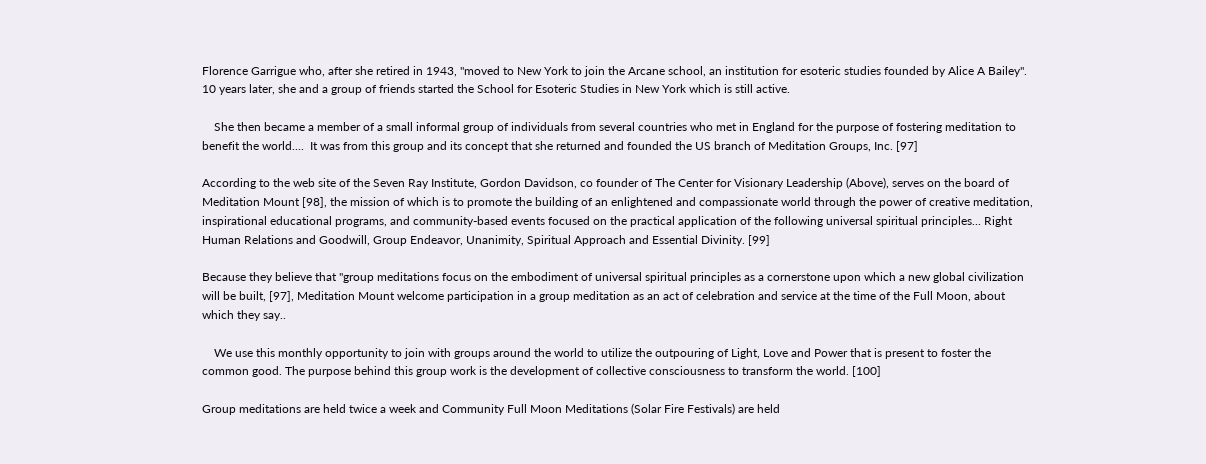Florence Garrigue who, after she retired in 1943, "moved to New York to join the Arcane school, an institution for esoteric studies founded by Alice A Bailey". 10 years later, she and a group of friends started the School for Esoteric Studies in New York which is still active.

    She then became a member of a small informal group of individuals from several countries who met in England for the purpose of fostering meditation to benefit the world....  It was from this group and its concept that she returned and founded the US branch of Meditation Groups, Inc. [97]

According to the web site of the Seven Ray Institute, Gordon Davidson, co founder of The Center for Visionary Leadership (Above), serves on the board of Meditation Mount [98], the mission of which is to promote the building of an enlightened and compassionate world through the power of creative meditation, inspirational educational programs, and community-based events focused on the practical application of the following universal spiritual principles... Right Human Relations and Goodwill, Group Endeavor, Unanimity, Spiritual Approach and Essential Divinity. [99]

Because they believe that "group meditations focus on the embodiment of universal spiritual principles as a cornerstone upon which a new global civilization will be built, [97], Meditation Mount welcome participation in a group meditation as an act of celebration and service at the time of the Full Moon, about which they say..

    We use this monthly opportunity to join with groups around the world to utilize the outpouring of Light, Love and Power that is present to foster the common good. The purpose behind this group work is the development of collective consciousness to transform the world. [100]

Group meditations are held twice a week and Community Full Moon Meditations (Solar Fire Festivals) are held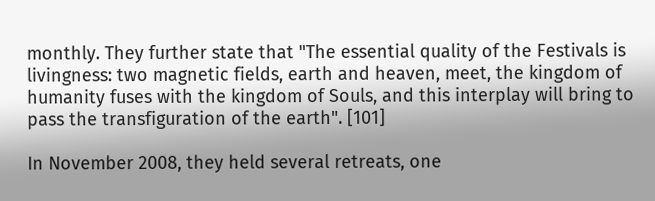monthly. They further state that "The essential quality of the Festivals is livingness: two magnetic fields, earth and heaven, meet, the kingdom of humanity fuses with the kingdom of Souls, and this interplay will bring to pass the transfiguration of the earth". [101]

In November 2008, they held several retreats, one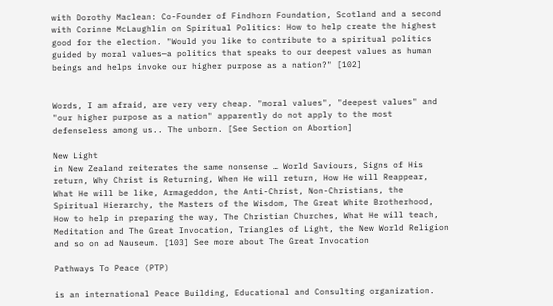with Dorothy Maclean: Co-Founder of Findhorn Foundation, Scotland and a second with Corinne McLaughlin on Spiritual Politics: How to help create the highest good for the election. "Would you like to contribute to a spiritual politics guided by moral values—a politics that speaks to our deepest values as human beings and helps invoke our higher purpose as a nation?" [102]


Words, I am afraid, are very very cheap. "moral values", "deepest values" and "our higher purpose as a nation" apparently do not apply to the most defenseless among us.. The unborn. [See Section on Abortion]

New Light
in New Zealand reiterates the same nonsense … World Saviours, Signs of His return, Why Christ is Returning, When He will return, How He will Reappear, What He will be like, Armageddon, the Anti-Christ, Non-Christians, the Spiritual Hierarchy, the Masters of the Wisdom, The Great White Brotherhood, How to help in preparing the way, The Christian Churches, What He will teach, Meditation and The Great Invocation, Triangles of Light, the New World Religion and so on ad Nauseum. [103] See more about The Great Invocation

Pathways To Peace (PTP)

is an international Peace Building, Educational and Consulting organization.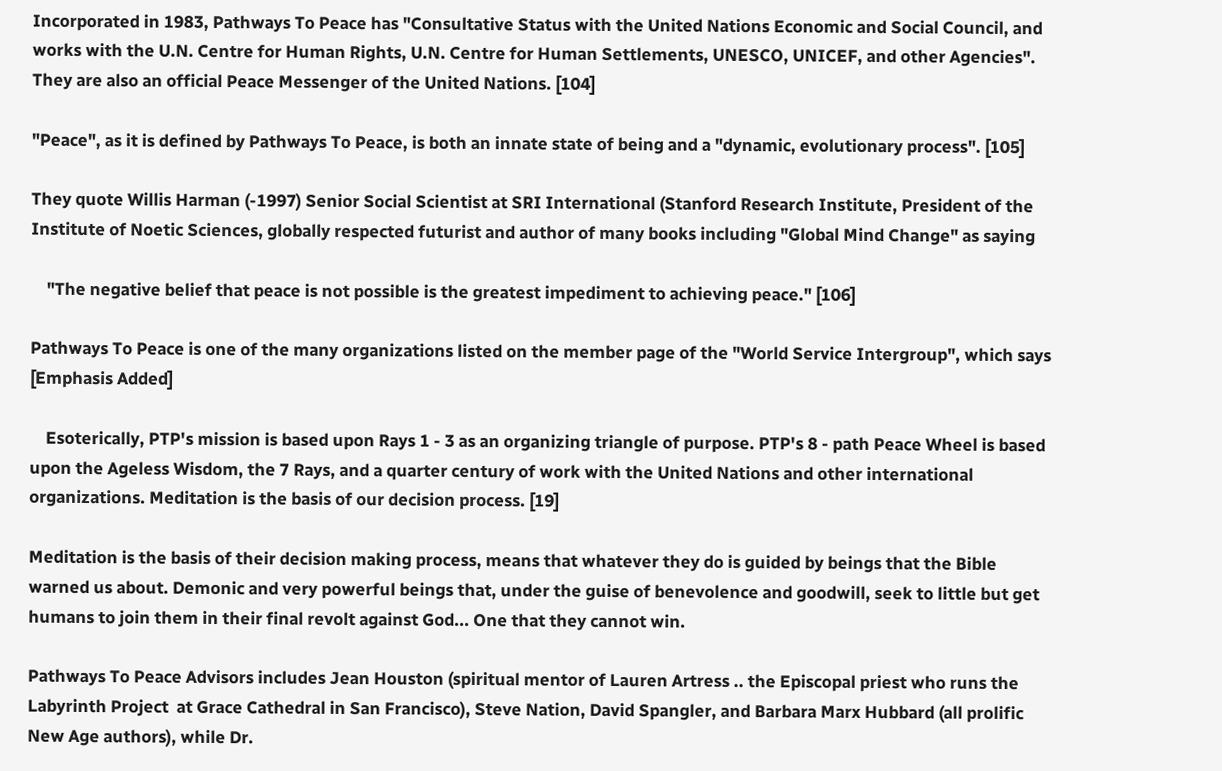Incorporated in 1983, Pathways To Peace has "Consultative Status with the United Nations Economic and Social Council, and works with the U.N. Centre for Human Rights, U.N. Centre for Human Settlements, UNESCO, UNICEF, and other Agencies". They are also an official Peace Messenger of the United Nations. [104]

"Peace", as it is defined by Pathways To Peace, is both an innate state of being and a "dynamic, evolutionary process". [105]

They quote Willis Harman (-1997) Senior Social Scientist at SRI International (Stanford Research Institute, President of the Institute of Noetic Sciences, globally respected futurist and author of many books including "Global Mind Change" as saying

    "The negative belief that peace is not possible is the greatest impediment to achieving peace." [106]

Pathways To Peace is one of the many organizations listed on the member page of the "World Service Intergroup", which says [Emphasis Added]

    Esoterically, PTP's mission is based upon Rays 1 - 3 as an organizing triangle of purpose. PTP's 8 - path Peace Wheel is based upon the Ageless Wisdom, the 7 Rays, and a quarter century of work with the United Nations and other international organizations. Meditation is the basis of our decision process. [19]

Meditation is the basis of their decision making process, means that whatever they do is guided by beings that the Bible warned us about. Demonic and very powerful beings that, under the guise of benevolence and goodwill, seek to little but get humans to join them in their final revolt against God... One that they cannot win.

Pathways To Peace Advisors includes Jean Houston (spiritual mentor of Lauren Artress .. the Episcopal priest who runs the Labyrinth Project  at Grace Cathedral in San Francisco), Steve Nation, David Spangler, and Barbara Marx Hubbard (all prolific New Age authors), while Dr.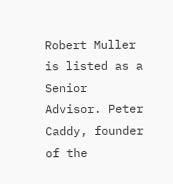Robert Muller is listed as a Senior Advisor. Peter Caddy, founder of the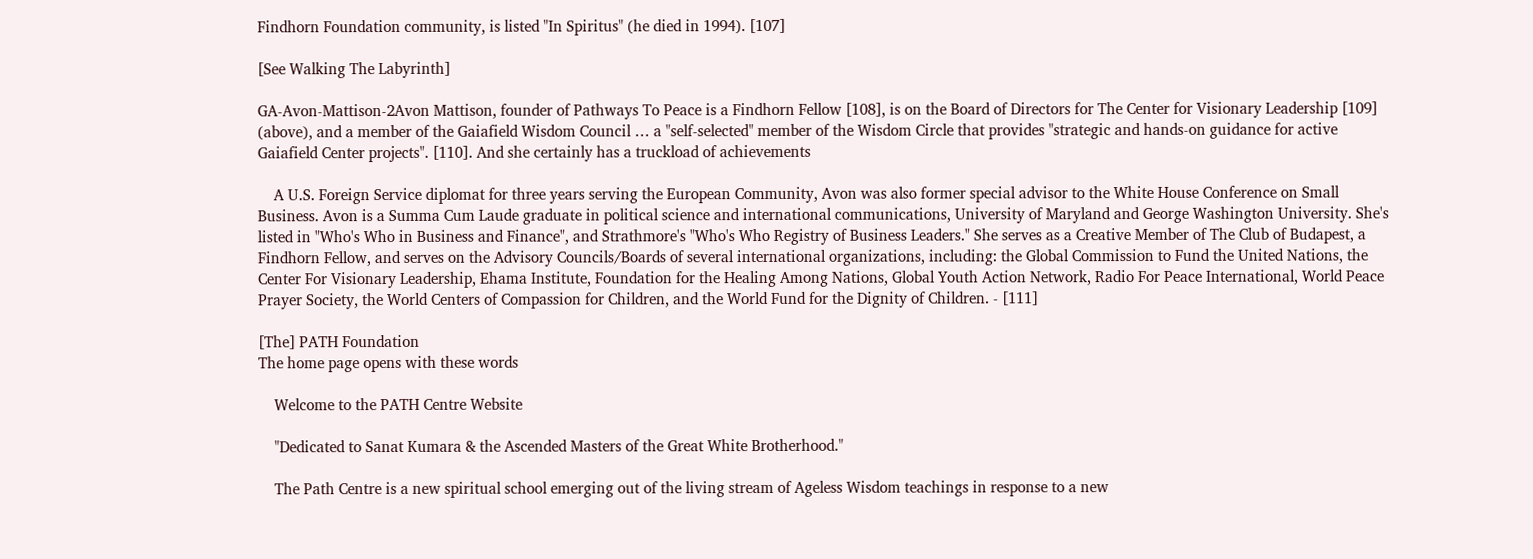Findhorn Foundation community, is listed "In Spiritus" (he died in 1994). [107]

[See Walking The Labyrinth]

GA-Avon-Mattison-2Avon Mattison, founder of Pathways To Peace is a Findhorn Fellow [108], is on the Board of Directors for The Center for Visionary Leadership [109] (above), and a member of the Gaiafield Wisdom Council … a "self-selected" member of the Wisdom Circle that provides "strategic and hands-on guidance for active Gaiafield Center projects". [110]. And she certainly has a truckload of achievements

    A U.S. Foreign Service diplomat for three years serving the European Community, Avon was also former special advisor to the White House Conference on Small Business. Avon is a Summa Cum Laude graduate in political science and international communications, University of Maryland and George Washington University. She's listed in "Who's Who in Business and Finance", and Strathmore's "Who's Who Registry of Business Leaders." She serves as a Creative Member of The Club of Budapest, a Findhorn Fellow, and serves on the Advisory Councils/Boards of several international organizations, including: the Global Commission to Fund the United Nations, the Center For Visionary Leadership, Ehama Institute, Foundation for the Healing Among Nations, Global Youth Action Network, Radio For Peace International, World Peace Prayer Society, the World Centers of Compassion for Children, and the World Fund for the Dignity of Children. - [111]

[The] PATH Foundation
The home page opens with these words

    Welcome to the PATH Centre Website

    "Dedicated to Sanat Kumara & the Ascended Masters of the Great White Brotherhood."

    The Path Centre is a new spiritual school emerging out of the living stream of Ageless Wisdom teachings in response to a new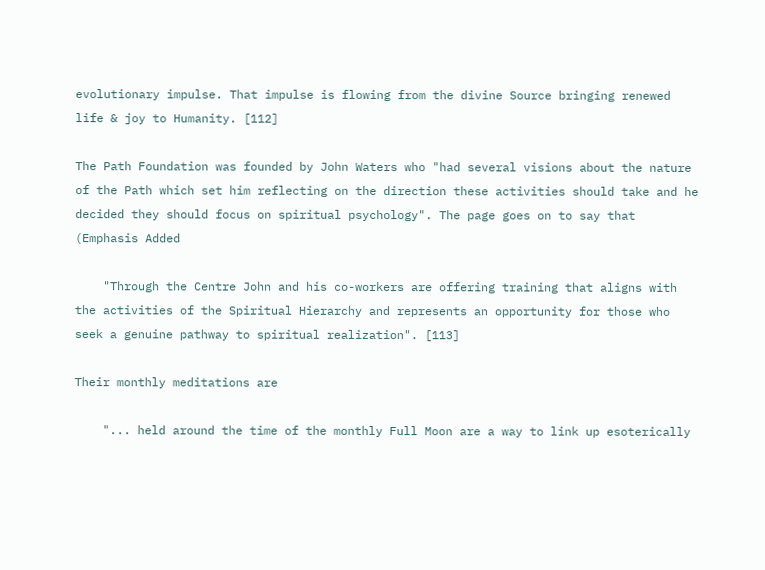evolutionary impulse. That impulse is flowing from the divine Source bringing renewed life & joy to Humanity. [112]

The Path Foundation was founded by John Waters who "had several visions about the nature of the Path which set him reflecting on the direction these activities should take and he decided they should focus on spiritual psychology". The page goes on to say that (Emphasis Added

    "Through the Centre John and his co-workers are offering training that aligns with the activities of the Spiritual Hierarchy and represents an opportunity for those who seek a genuine pathway to spiritual realization". [113]

Their monthly meditations are

    "... held around the time of the monthly Full Moon are a way to link up esoterically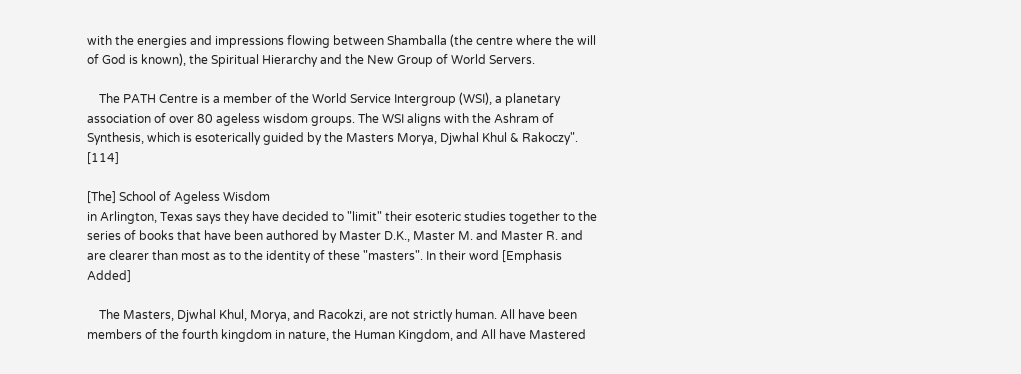with the energies and impressions flowing between Shamballa (the centre where the will of God is known), the Spiritual Hierarchy and the New Group of World Servers.

    The PATH Centre is a member of the World Service Intergroup (WSI), a planetary association of over 80 ageless wisdom groups. The WSI aligns with the Ashram of Synthesis, which is esoterically guided by the Masters Morya, Djwhal Khul & Rakoczy". [114]

[The] School of Ageless Wisdom
in Arlington, Texas says they have decided to "limit" their esoteric studies together to the series of books that have been authored by Master D.K., Master M. and Master R. and are clearer than most as to the identity of these "masters". In their word [Emphasis Added]

    The Masters, Djwhal Khul, Morya, and Racokzi, are not strictly human. All have been members of the fourth kingdom in nature, the Human Kingdom, and All have Mastered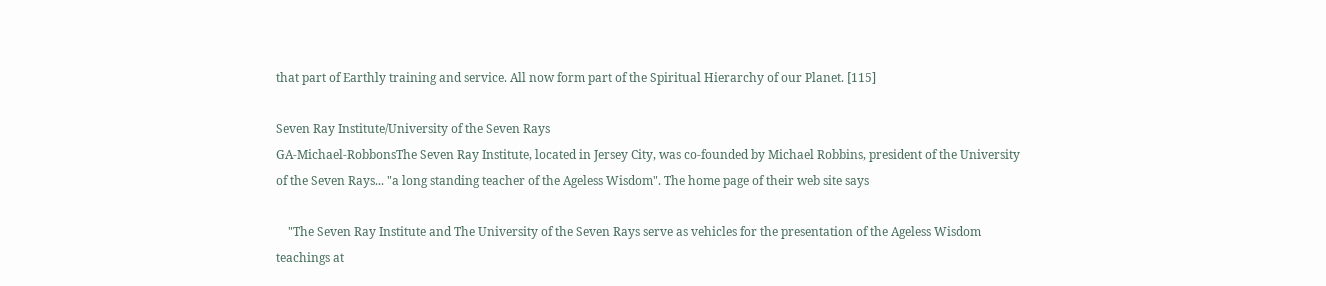that part of Earthly training and service. All now form part of the Spiritual Hierarchy of our Planet. [115]

Seven Ray Institute/University of the Seven Rays
GA-Michael-RobbonsThe Seven Ray Institute, located in Jersey City, was co-founded by Michael Robbins, president of the University of the Seven Rays... "a long standing teacher of the Ageless Wisdom". The home page of their web site says

    "The Seven Ray Institute and The University of the Seven Rays serve as vehicles for the presentation of the Ageless Wisdom teachings at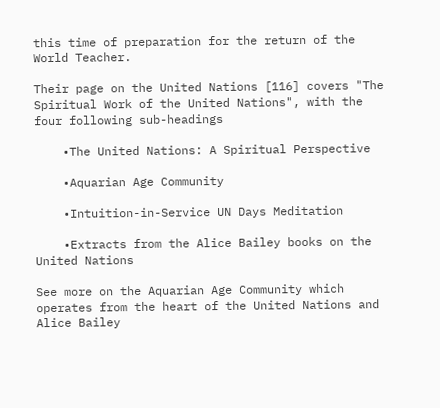this time of preparation for the return of the World Teacher.

Their page on the United Nations [116] covers "The Spiritual Work of the United Nations", with the four following sub-headings

    •The United Nations: A Spiritual Perspective

    •Aquarian Age Community

    •Intuition-in-Service UN Days Meditation

    •Extracts from the Alice Bailey books on the United Nations

See more on the Aquarian Age Community which operates from the heart of the United Nations and Alice Bailey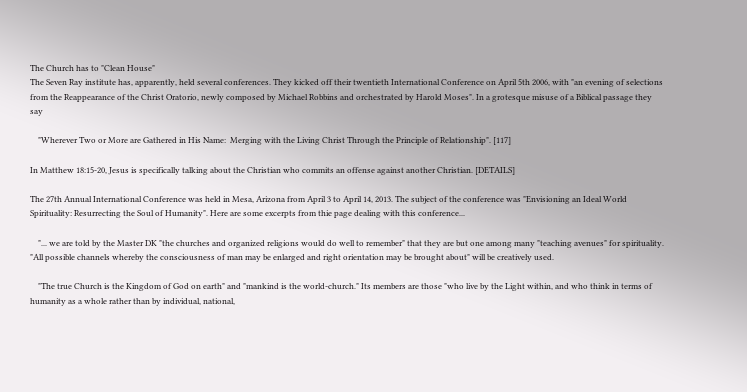The Church has to "Clean House"
The Seven Ray institute has, apparently, held several conferences. They kicked off their twentieth International Conference on April 5th 2006, with "an evening of selections from the Reappearance of the Christ Oratorio, newly composed by Michael Robbins and orchestrated by Harold Moses". In a grotesque misuse of a Biblical passage they say

    "Wherever Two or More are Gathered in His Name:  Merging with the Living Christ Through the Principle of Relationship". [117]

In Matthew 18:15-20, Jesus is specifically talking about the Christian who commits an offense against another Christian. [DETAILS]

The 27th Annual International Conference was held in Mesa, Arizona from April 3 to April 14, 2013. The subject of the conference was "Envisioning an Ideal World Spirituality: Resurrecting the Soul of Humanity". Here are some excerpts from thie page dealing with this conference...

    "... we are told by the Master DK "the churches and organized religions would do well to remember" that they are but one among many "teaching avenues" for spirituality. "All possible channels whereby the consciousness of man may be enlarged and right orientation may be brought about" will be creatively used.

    "The true Church is the Kingdom of God on earth" and "mankind is the world-church." Its members are those "who live by the Light within, and who think in terms of humanity as a whole rather than by individual, national,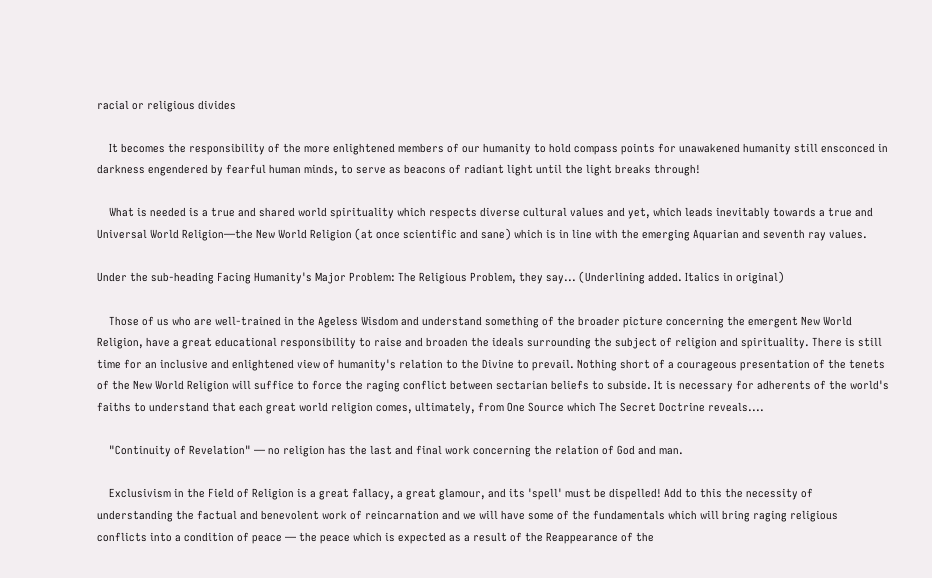racial or religious divides

    It becomes the responsibility of the more enlightened members of our humanity to hold compass points for unawakened humanity still ensconced in darkness engendered by fearful human minds, to serve as beacons of radiant light until the light breaks through!

    What is needed is a true and shared world spirituality which respects diverse cultural values and yet, which leads inevitably towards a true and Universal World Religion—the New World Religion (at once scientific and sane) which is in line with the emerging Aquarian and seventh ray values.

Under the sub-heading Facing Humanity's Major Problem: The Religious Problem, they say... (Underlining added. Italics in original)

    Those of us who are well-trained in the Ageless Wisdom and understand something of the broader picture concerning the emergent New World Religion, have a great educational responsibility to raise and broaden the ideals surrounding the subject of religion and spirituality. There is still time for an inclusive and enlightened view of humanity's relation to the Divine to prevail. Nothing short of a courageous presentation of the tenets of the New World Religion will suffice to force the raging conflict between sectarian beliefs to subside. It is necessary for adherents of the world's faiths to understand that each great world religion comes, ultimately, from One Source which The Secret Doctrine reveals....

    "Continuity of Revelation" — no religion has the last and final work concerning the relation of God and man.

    Exclusivism in the Field of Religion is a great fallacy, a great glamour, and its 'spell' must be dispelled! Add to this the necessity of understanding the factual and benevolent work of reincarnation and we will have some of the fundamentals which will bring raging religious conflicts into a condition of peace — the peace which is expected as a result of the Reappearance of the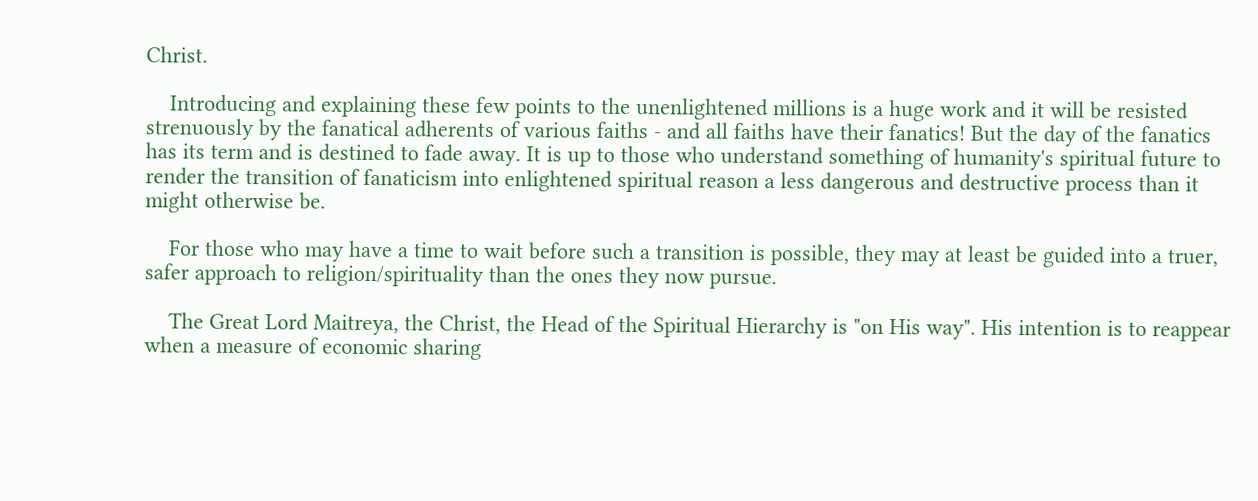Christ.

    Introducing and explaining these few points to the unenlightened millions is a huge work and it will be resisted strenuously by the fanatical adherents of various faiths - and all faiths have their fanatics! But the day of the fanatics has its term and is destined to fade away. It is up to those who understand something of humanity's spiritual future to render the transition of fanaticism into enlightened spiritual reason a less dangerous and destructive process than it might otherwise be.

    For those who may have a time to wait before such a transition is possible, they may at least be guided into a truer, safer approach to religion/spirituality than the ones they now pursue.

    The Great Lord Maitreya, the Christ, the Head of the Spiritual Hierarchy is "on His way". His intention is to reappear when a measure of economic sharing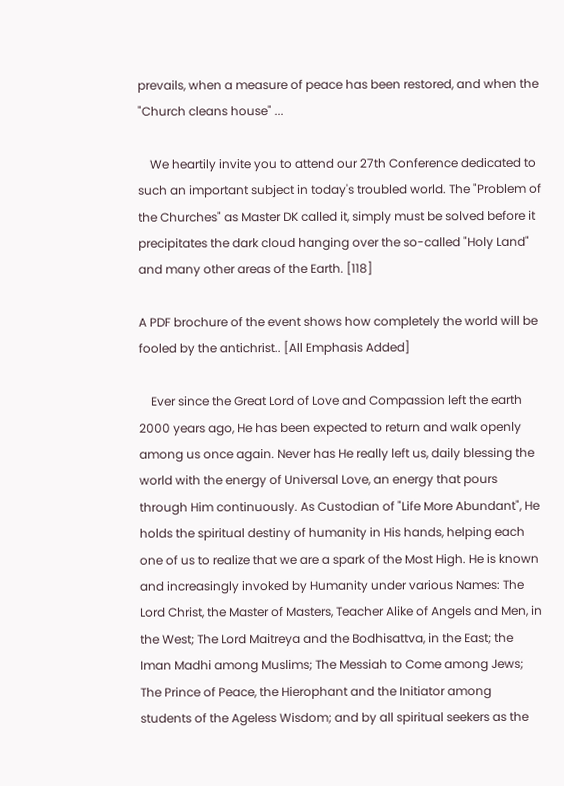prevails, when a measure of peace has been restored, and when the "Church cleans house" ...

    We heartily invite you to attend our 27th Conference dedicated to such an important subject in today's troubled world. The "Problem of the Churches" as Master DK called it, simply must be solved before it precipitates the dark cloud hanging over the so-called "Holy Land" and many other areas of the Earth. [118]

A PDF brochure of the event shows how completely the world will be fooled by the antichrist.. [All Emphasis Added]

    Ever since the Great Lord of Love and Compassion left the earth 2000 years ago, He has been expected to return and walk openly among us once again. Never has He really left us, daily blessing the world with the energy of Universal Love, an energy that pours through Him continuously. As Custodian of "Life More Abundant", He holds the spiritual destiny of humanity in His hands, helping each one of us to realize that we are a spark of the Most High. He is known and increasingly invoked by Humanity under various Names: The Lord Christ, the Master of Masters, Teacher Alike of Angels and Men, in the West; The Lord Maitreya and the Bodhisattva, in the East; the Iman Madhi among Muslims; The Messiah to Come among Jews; The Prince of Peace, the Hierophant and the Initiator among students of the Ageless Wisdom; and by all spiritual seekers as the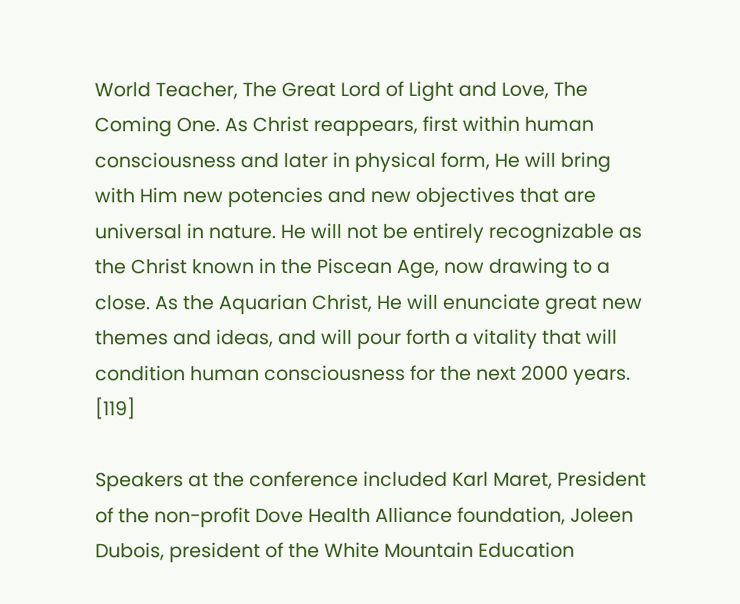World Teacher, The Great Lord of Light and Love, The Coming One. As Christ reappears, first within human consciousness and later in physical form, He will bring with Him new potencies and new objectives that are universal in nature. He will not be entirely recognizable as the Christ known in the Piscean Age, now drawing to a close. As the Aquarian Christ, He will enunciate great new themes and ideas, and will pour forth a vitality that will condition human consciousness for the next 2000 years. [119]

Speakers at the conference included Karl Maret, President of the non-profit Dove Health Alliance foundation, Joleen Dubois, president of the White Mountain Education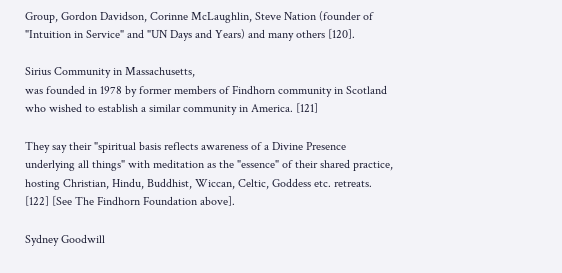Group, Gordon Davidson, Corinne McLaughlin, Steve Nation (founder of "Intuition in Service" and "UN Days and Years) and many others [120].

Sirius Community in Massachusetts,
was founded in 1978 by former members of Findhorn community in Scotland who wished to establish a similar community in America. [121]

They say their "spiritual basis reflects awareness of a Divine Presence underlying all things" with meditation as the "essence" of their shared practice, hosting Christian, Hindu, Buddhist, Wiccan, Celtic, Goddess etc. retreats. [122] [See The Findhorn Foundation above].

Sydney Goodwill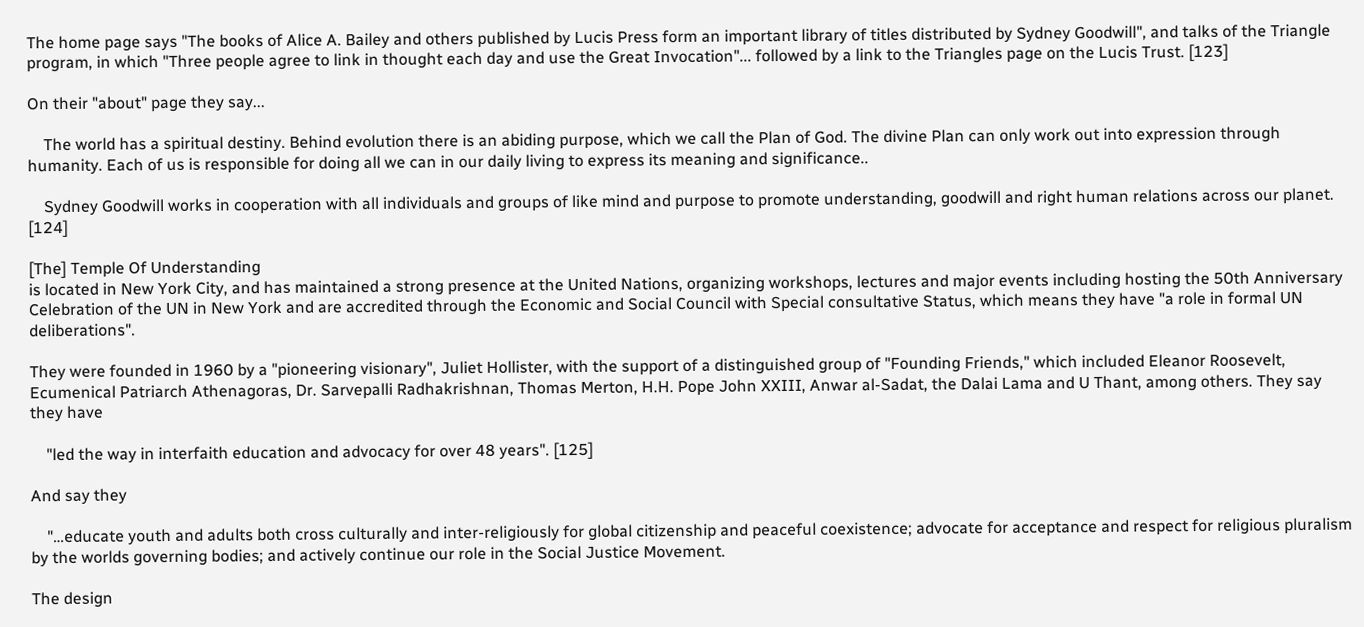The home page says "The books of Alice A. Bailey and others published by Lucis Press form an important library of titles distributed by Sydney Goodwill", and talks of the Triangle program, in which "Three people agree to link in thought each day and use the Great Invocation"... followed by a link to the Triangles page on the Lucis Trust. [123]

On their "about" page they say...

    The world has a spiritual destiny. Behind evolution there is an abiding purpose, which we call the Plan of God. The divine Plan can only work out into expression through humanity. Each of us is responsible for doing all we can in our daily living to express its meaning and significance..

    Sydney Goodwill works in cooperation with all individuals and groups of like mind and purpose to promote understanding, goodwill and right human relations across our planet. [124]

[The] Temple Of Understanding
is located in New York City, and has maintained a strong presence at the United Nations, organizing workshops, lectures and major events including hosting the 50th Anniversary Celebration of the UN in New York and are accredited through the Economic and Social Council with Special consultative Status, which means they have "a role in formal UN deliberations".

They were founded in 1960 by a "pioneering visionary", Juliet Hollister, with the support of a distinguished group of "Founding Friends," which included Eleanor Roosevelt, Ecumenical Patriarch Athenagoras, Dr. Sarvepalli Radhakrishnan, Thomas Merton, H.H. Pope John XXIII, Anwar al-Sadat, the Dalai Lama and U Thant, among others. They say they have

    "led the way in interfaith education and advocacy for over 48 years". [125]

And say they

    "…educate youth and adults both cross culturally and inter-religiously for global citizenship and peaceful coexistence; advocate for acceptance and respect for religious pluralism by the worlds governing bodies; and actively continue our role in the Social Justice Movement.

The design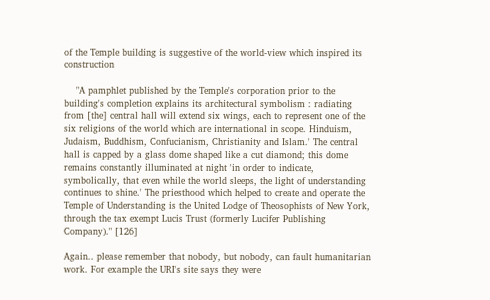of the Temple building is suggestive of the world-view which inspired its construction

    "A pamphlet published by the Temple's corporation prior to the building's completion explains its architectural symbolism : radiating from [the] central hall will extend six wings, each to represent one of the six religions of the world which are international in scope. Hinduism, Judaism, Buddhism, Confucianism, Christianity and Islam.' The central hall is capped by a glass dome shaped like a cut diamond; this dome remains constantly illuminated at night 'in order to indicate, symbolically, that even while the world sleeps, the light of understanding continues to shine.' The priesthood which helped to create and operate the Temple of Understanding is the United Lodge of Theosophists of New York, through the tax exempt Lucis Trust (formerly Lucifer Publishing Company)." [126]

Again.. please remember that nobody, but nobody, can fault humanitarian work. For example the URI's site says they were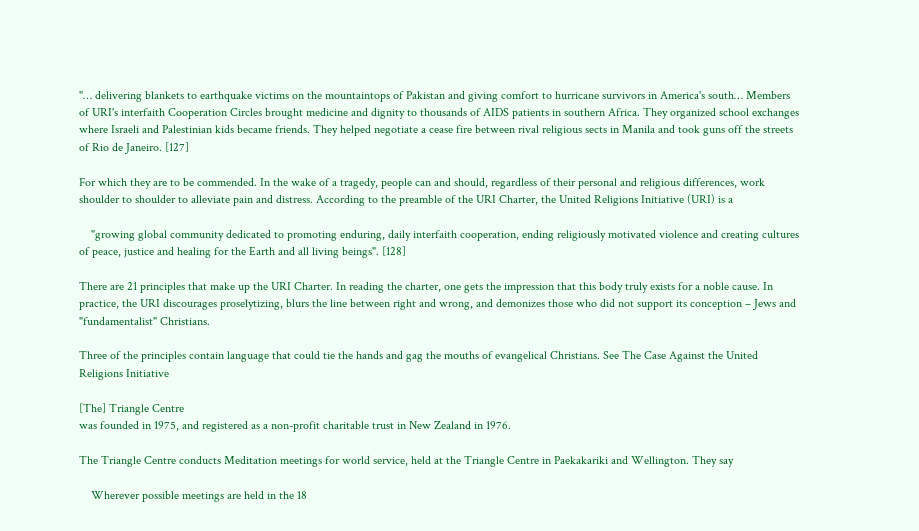"… delivering blankets to earthquake victims on the mountaintops of Pakistan and giving comfort to hurricane survivors in America's south… Members of URI's interfaith Cooperation Circles brought medicine and dignity to thousands of AIDS patients in southern Africa. They organized school exchanges where Israeli and Palestinian kids became friends. They helped negotiate a cease fire between rival religious sects in Manila and took guns off the streets of Rio de Janeiro. [127]

For which they are to be commended. In the wake of a tragedy, people can and should, regardless of their personal and religious differences, work shoulder to shoulder to alleviate pain and distress. According to the preamble of the URI Charter, the United Religions Initiative (URI) is a

    "growing global community dedicated to promoting enduring, daily interfaith cooperation, ending religiously motivated violence and creating cultures of peace, justice and healing for the Earth and all living beings". [128]

There are 21 principles that make up the URI Charter. In reading the charter, one gets the impression that this body truly exists for a noble cause. In practice, the URI discourages proselytizing, blurs the line between right and wrong, and demonizes those who did not support its conception – Jews and "fundamentalist" Christians.

Three of the principles contain language that could tie the hands and gag the mouths of evangelical Christians. See The Case Against the United Religions Initiative

[The] Triangle Centre
was founded in 1975, and registered as a non-profit charitable trust in New Zealand in 1976.

The Triangle Centre conducts Meditation meetings for world service, held at the Triangle Centre in Paekakariki and Wellington. They say

    Wherever possible meetings are held in the 18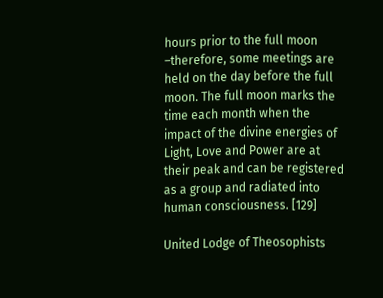hours prior to the full moon –therefore, some meetings are held on the day before the full moon. The full moon marks the time each month when the impact of the divine energies of Light, Love and Power are at their peak and can be registered as a group and radiated into human consciousness. [129]

United Lodge of Theosophists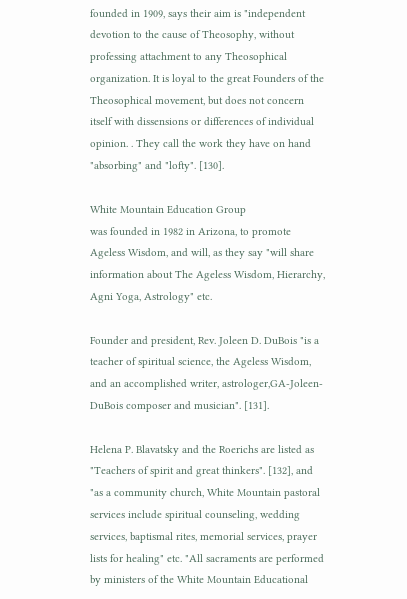founded in 1909, says their aim is "independent devotion to the cause of Theosophy, without professing attachment to any Theosophical organization. It is loyal to the great Founders of the Theosophical movement, but does not concern itself with dissensions or differences of individual opinion. . They call the work they have on hand "absorbing" and "lofty". [130].

White Mountain Education Group
was founded in 1982 in Arizona, to promote Ageless Wisdom, and will, as they say "will share information about The Ageless Wisdom, Hierarchy, Agni Yoga, Astrology" etc.

Founder and president, Rev. Joleen D. DuBois "is a teacher of spiritual science, the Ageless Wisdom, and an accomplished writer, astrologer,GA-Joleen-DuBois composer and musician". [131].

Helena P. Blavatsky and the Roerichs are listed as "Teachers of spirit and great thinkers". [132], and "as a community church, White Mountain pastoral services include spiritual counseling, wedding services, baptismal rites, memorial services, prayer lists for healing" etc. "All sacraments are performed by ministers of the White Mountain Educational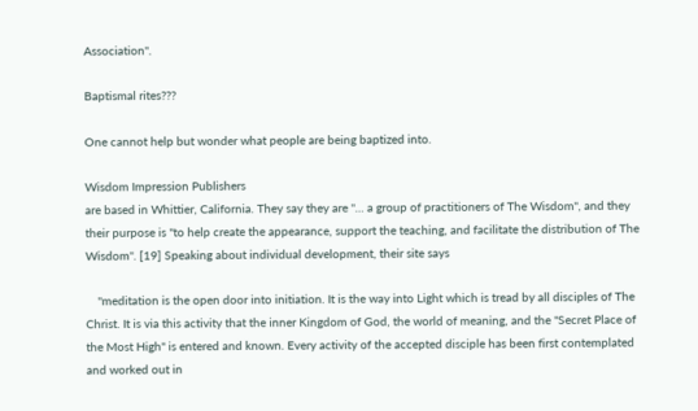Association".

Baptismal rites???

One cannot help but wonder what people are being baptized into.

Wisdom Impression Publishers
are based in Whittier, California. They say they are "... a group of practitioners of The Wisdom", and they their purpose is "to help create the appearance, support the teaching, and facilitate the distribution of The Wisdom". [19] Speaking about individual development, their site says

    "meditation is the open door into initiation. It is the way into Light which is tread by all disciples of The Christ. It is via this activity that the inner Kingdom of God, the world of meaning, and the "Secret Place of the Most High'' is entered and known. Every activity of the accepted disciple has been first contemplated and worked out in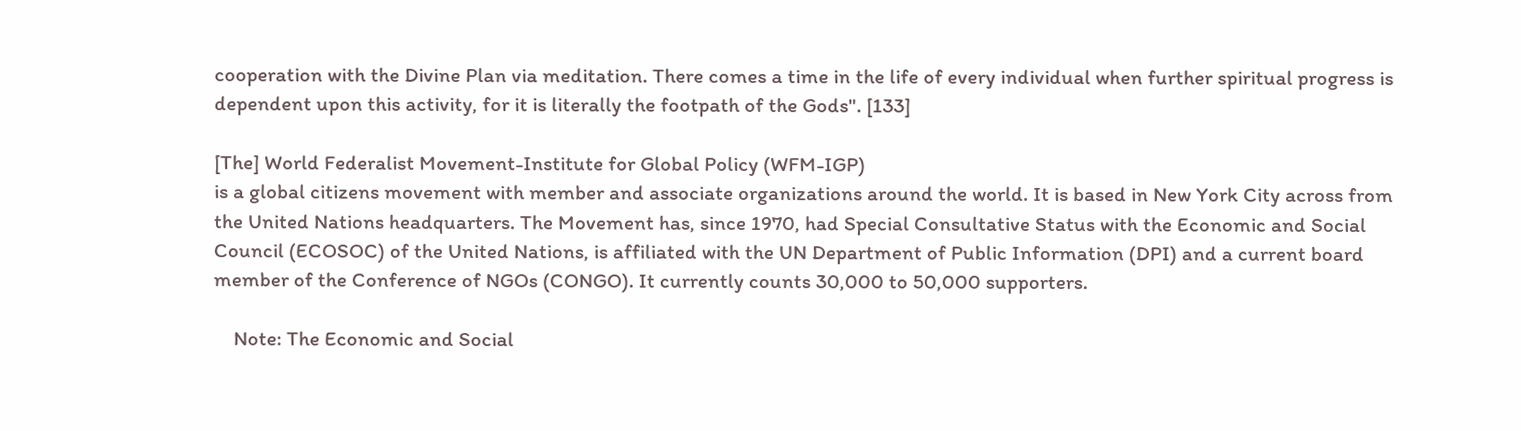cooperation with the Divine Plan via meditation. There comes a time in the life of every individual when further spiritual progress is dependent upon this activity, for it is literally the footpath of the Gods". [133]

[The] World Federalist Movement-Institute for Global Policy (WFM-IGP)
is a global citizens movement with member and associate organizations around the world. It is based in New York City across from the United Nations headquarters. The Movement has, since 1970, had Special Consultative Status with the Economic and Social Council (ECOSOC) of the United Nations, is affiliated with the UN Department of Public Information (DPI) and a current board member of the Conference of NGOs (CONGO). It currently counts 30,000 to 50,000 supporters.

    Note: The Economic and Social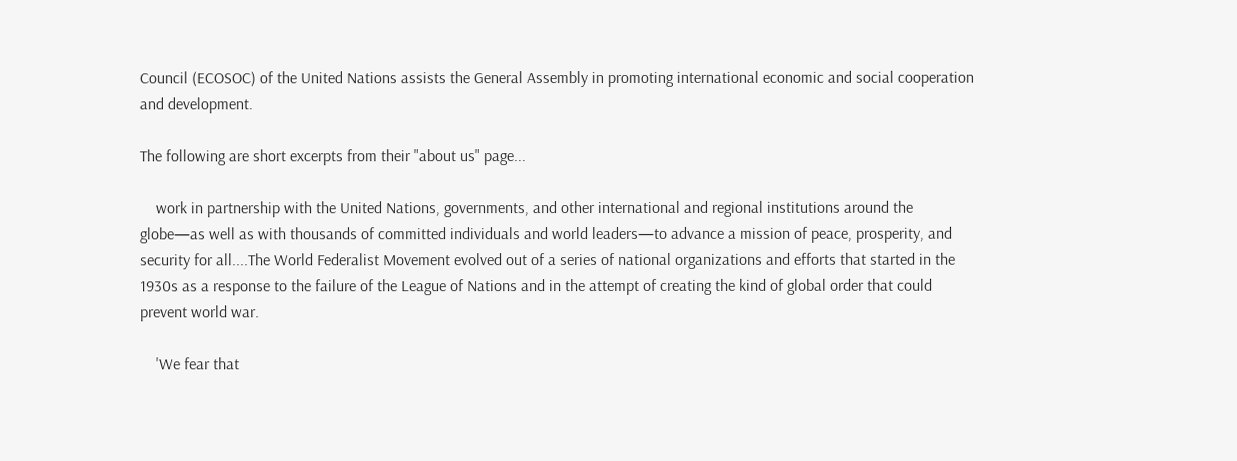Council (ECOSOC) of the United Nations assists the General Assembly in promoting international economic and social cooperation and development.

The following are short excerpts from their "about us" page...

    work in partnership with the United Nations, governments, and other international and regional institutions around the globe—as well as with thousands of committed individuals and world leaders—to advance a mission of peace, prosperity, and security for all....The World Federalist Movement evolved out of a series of national organizations and efforts that started in the 1930s as a response to the failure of the League of Nations and in the attempt of creating the kind of global order that could prevent world war.

    'We fear that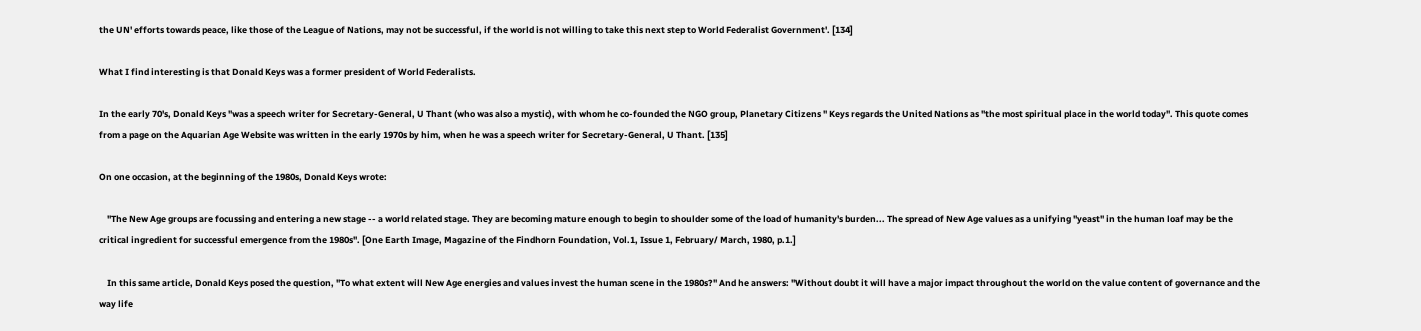the UN' efforts towards peace, like those of the League of Nations, may not be successful, if the world is not willing to take this next step to World Federalist Government'. [134]

What I find interesting is that Donald Keys was a former president of World Federalists.

In the early 70's, Donald Keys "was a speech writer for Secretary-General, U Thant (who was also a mystic), with whom he co-founded the NGO group, Planetary Citizens " Keys regards the United Nations as "the most spiritual place in the world today". This quote comes from a page on the Aquarian Age Website was written in the early 1970s by him, when he was a speech writer for Secretary-General, U Thant. [135]

On one occasion, at the beginning of the 1980s, Donald Keys wrote:

    "The New Age groups are focussing and entering a new stage -- a world related stage. They are becoming mature enough to begin to shoulder some of the load of humanity's burden... The spread of New Age values as a unifying "yeast" in the human loaf may be the critical ingredient for successful emergence from the 1980s". [One Earth Image, Magazine of the Findhorn Foundation, Vol.1, Issue 1, February/ March, 1980, p.1.]

    In this same article, Donald Keys posed the question, "To what extent will New Age energies and values invest the human scene in the 1980s?" And he answers: "Without doubt it will have a major impact throughout the world on the value content of governance and the way life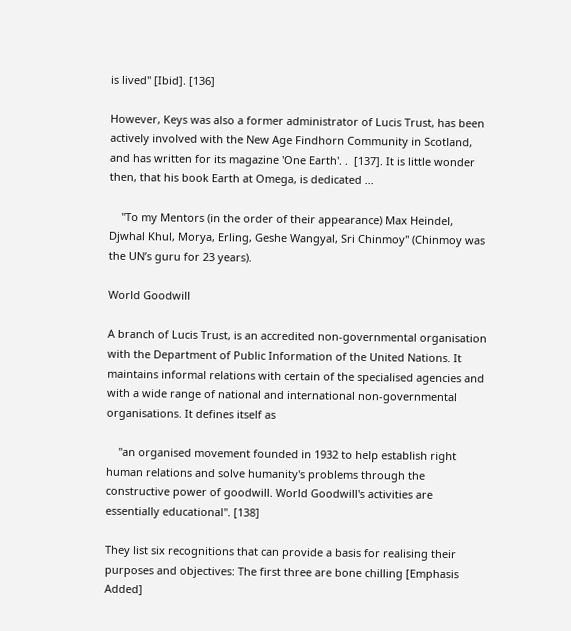is lived" [Ibid]. [136]

However, Keys was also a former administrator of Lucis Trust, has been actively involved with the New Age Findhorn Community in Scotland, and has written for its magazine 'One Earth'. .  [137]. It is little wonder then, that his book Earth at Omega, is dedicated ...

    "To my Mentors (in the order of their appearance) Max Heindel, Djwhal Khul, Morya, Erling, Geshe Wangyal, Sri Chinmoy" (Chinmoy was the UN’s guru for 23 years).

World Goodwill

A branch of Lucis Trust, is an accredited non-governmental organisation with the Department of Public Information of the United Nations. It maintains informal relations with certain of the specialised agencies and with a wide range of national and international non-governmental organisations. It defines itself as

    "an organised movement founded in 1932 to help establish right human relations and solve humanity's problems through the constructive power of goodwill. World Goodwill's activities are essentially educational". [138]

They list six recognitions that can provide a basis for realising their purposes and objectives: The first three are bone chilling [Emphasis Added]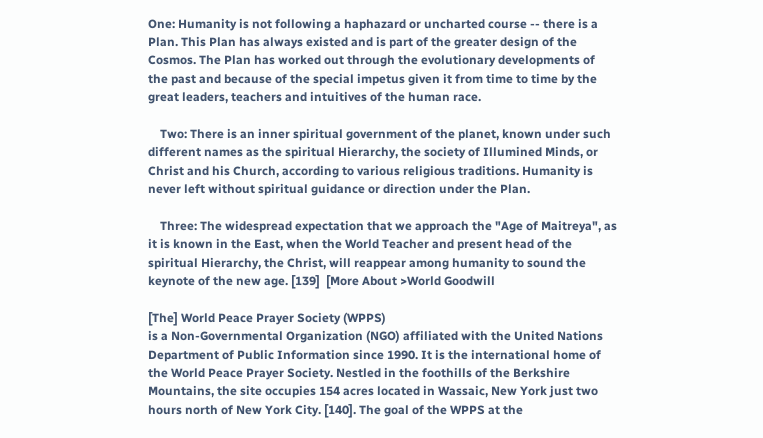One: Humanity is not following a haphazard or uncharted course -- there is a Plan. This Plan has always existed and is part of the greater design of the Cosmos. The Plan has worked out through the evolutionary developments of the past and because of the special impetus given it from time to time by the great leaders, teachers and intuitives of the human race.

    Two: There is an inner spiritual government of the planet, known under such different names as the spiritual Hierarchy, the society of Illumined Minds, or Christ and his Church, according to various religious traditions. Humanity is never left without spiritual guidance or direction under the Plan.

    Three: The widespread expectation that we approach the "Age of Maitreya", as it is known in the East, when the World Teacher and present head of the spiritual Hierarchy, the Christ, will reappear among humanity to sound the keynote of the new age. [139]  [More About >World Goodwill

[The] World Peace Prayer Society (WPPS)
is a Non-Governmental Organization (NGO) affiliated with the United Nations Department of Public Information since 1990. It is the international home of the World Peace Prayer Society. Nestled in the foothills of the Berkshire Mountains, the site occupies 154 acres located in Wassaic, New York just two hours north of New York City. [140]. The goal of the WPPS at the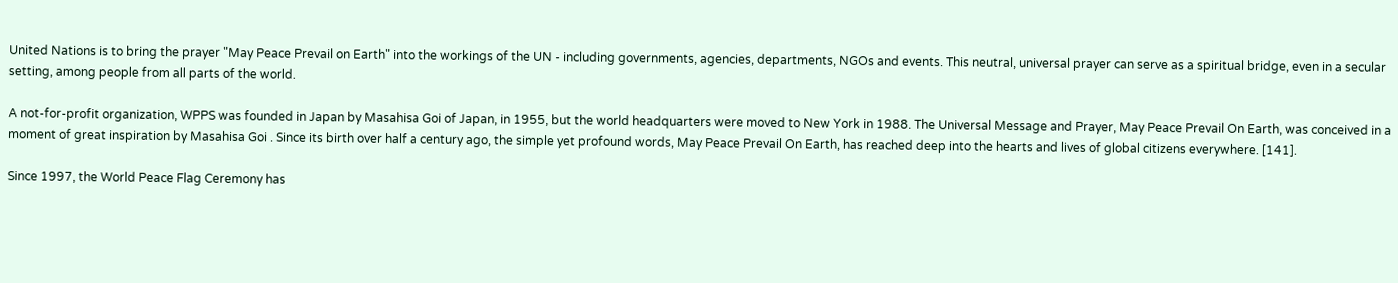United Nations is to bring the prayer "May Peace Prevail on Earth" into the workings of the UN - including governments, agencies, departments, NGOs and events. This neutral, universal prayer can serve as a spiritual bridge, even in a secular setting, among people from all parts of the world.

A not-for-profit organization, WPPS was founded in Japan by Masahisa Goi of Japan, in 1955, but the world headquarters were moved to New York in 1988. The Universal Message and Prayer, May Peace Prevail On Earth, was conceived in a moment of great inspiration by Masahisa Goi . Since its birth over half a century ago, the simple yet profound words, May Peace Prevail On Earth, has reached deep into the hearts and lives of global citizens everywhere. [141].

Since 1997, the World Peace Flag Ceremony has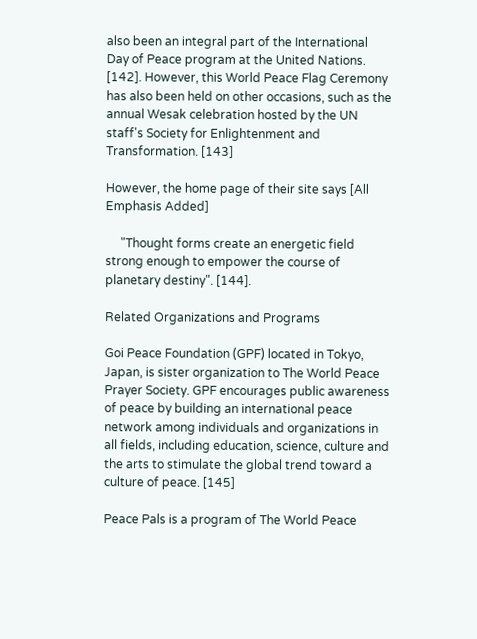also been an integral part of the International Day of Peace program at the United Nations. [142]. However, this World Peace Flag Ceremony has also been held on other occasions, such as the annual Wesak celebration hosted by the UN staff's Society for Enlightenment and Transformation. [143]

However, the home page of their site says [All Emphasis Added]

     "Thought forms create an energetic field strong enough to empower the course of planetary destiny". [144].

Related Organizations and Programs

Goi Peace Foundation (GPF) located in Tokyo, Japan, is sister organization to The World Peace Prayer Society. GPF encourages public awareness of peace by building an international peace network among individuals and organizations in all fields, including education, science, culture and the arts to stimulate the global trend toward a culture of peace. [145]

Peace Pals is a program of The World Peace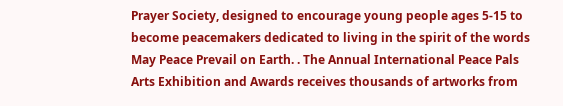Prayer Society, designed to encourage young people ages 5-15 to become peacemakers dedicated to living in the spirit of the words May Peace Prevail on Earth. . The Annual International Peace Pals Arts Exhibition and Awards receives thousands of artworks from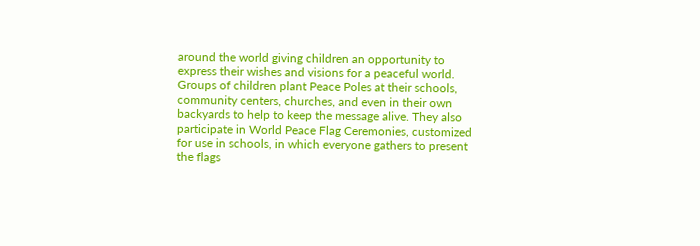around the world giving children an opportunity to express their wishes and visions for a peaceful world. Groups of children plant Peace Poles at their schools, community centers, churches, and even in their own backyards to help to keep the message alive. They also participate in World Peace Flag Ceremonies, customized for use in schools, in which everyone gathers to present the flags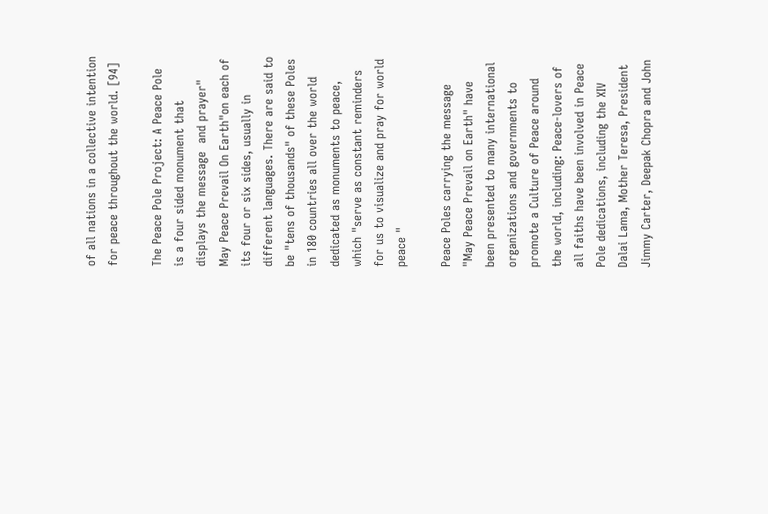of all nations in a collective intention for peace throughout the world. [94]

The Peace Pole Project: A Peace Pole is a four sided monument that displays the message  and prayer" May Peace Prevail On Earth"on each of its four or six sides, usually in different languages. There are said to be "tens of thousands" of these Poles in 180 countries all over the world dedicated as monuments to peace, which "serve as constant reminders for us to visualize and pray for world peace "

Peace Poles carrying the message "May Peace Prevail on Earth" have been presented to many international organizations and governments to promote a Culture of Peace around the world, including: Peace-lovers of all faiths have been involved in Peace Pole dedications, including the XIV Dalai Lama, Mother Teresa, President Jimmy Carter, Deepak Chopra and John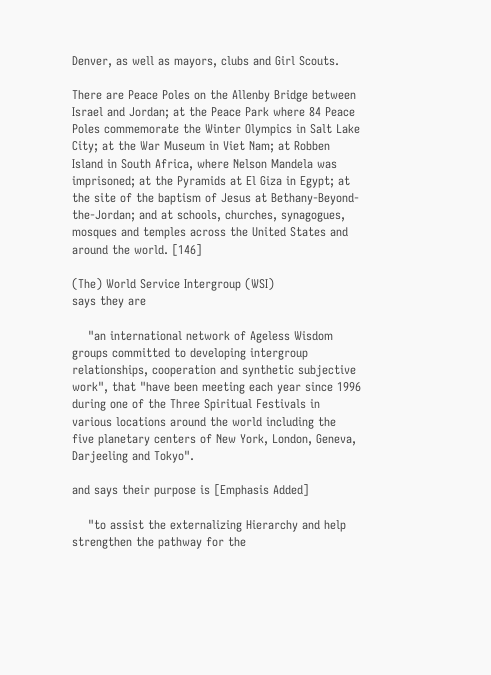Denver, as well as mayors, clubs and Girl Scouts.

There are Peace Poles on the Allenby Bridge between Israel and Jordan; at the Peace Park where 84 Peace Poles commemorate the Winter Olympics in Salt Lake City; at the War Museum in Viet Nam; at Robben Island in South Africa, where Nelson Mandela was imprisoned; at the Pyramids at El Giza in Egypt; at the site of the baptism of Jesus at Bethany-Beyond-the-Jordan; and at schools, churches, synagogues, mosques and temples across the United States and around the world. [146]

(The) World Service Intergroup (WSI)
says they are

    "an international network of Ageless Wisdom groups committed to developing intergroup relationships, cooperation and synthetic subjective work", that "have been meeting each year since 1996 during one of the Three Spiritual Festivals in various locations around the world including the five planetary centers of New York, London, Geneva, Darjeeling and Tokyo".

and says their purpose is [Emphasis Added]

    "to assist the externalizing Hierarchy and help strengthen the pathway for the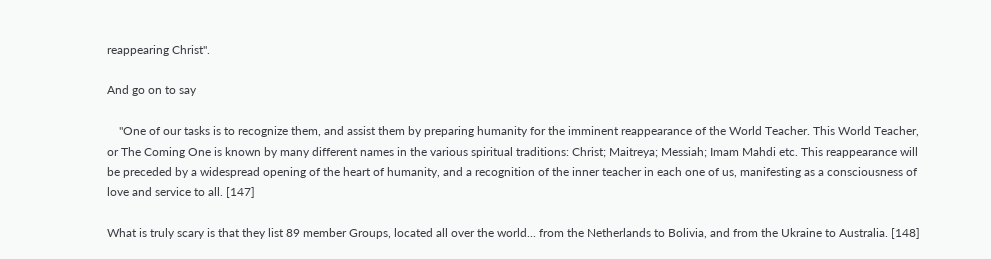reappearing Christ".

And go on to say

    "One of our tasks is to recognize them, and assist them by preparing humanity for the imminent reappearance of the World Teacher. This World Teacher, or The Coming One is known by many different names in the various spiritual traditions: Christ; Maitreya; Messiah; Imam Mahdi etc. This reappearance will be preceded by a widespread opening of the heart of humanity, and a recognition of the inner teacher in each one of us, manifesting as a consciousness of love and service to all. [147]

What is truly scary is that they list 89 member Groups, located all over the world... from the Netherlands to Bolivia, and from the Ukraine to Australia. [148]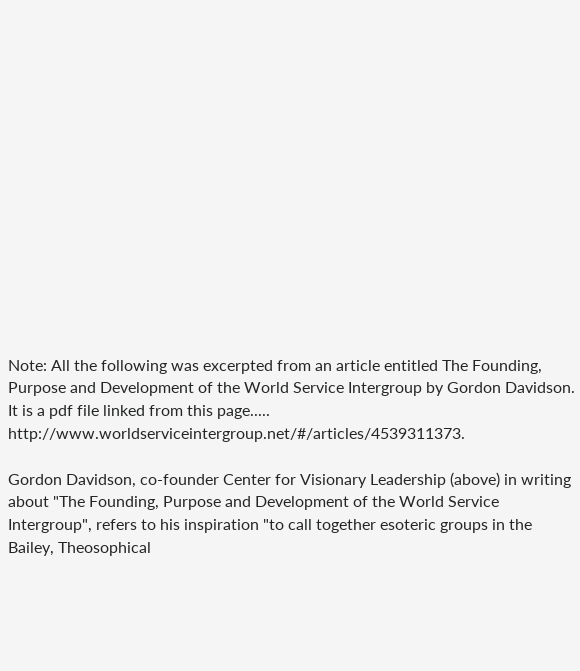Note: All the following was excerpted from an article entitled The Founding, Purpose and Development of the World Service Intergroup by Gordon Davidson. It is a pdf file linked from this page..... http://www.worldserviceintergroup.net/#/articles/4539311373.

Gordon Davidson, co-founder Center for Visionary Leadership (above) in writing about "The Founding, Purpose and Development of the World Service Intergroup", refers to his inspiration "to call together esoteric groups in the Bailey, Theosophical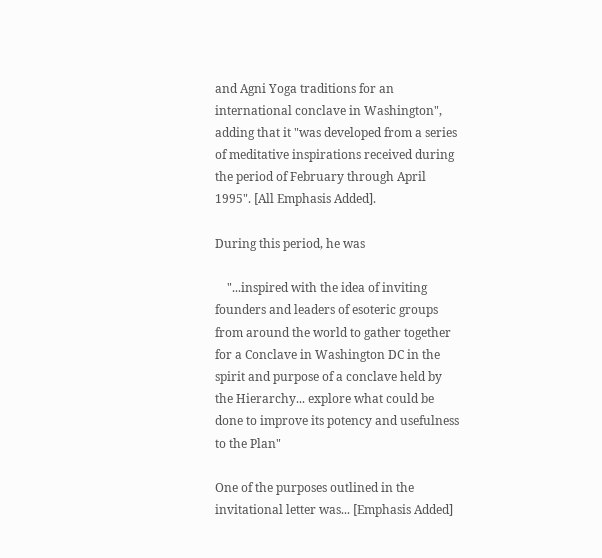and Agni Yoga traditions for an international conclave in Washington", adding that it "was developed from a series of meditative inspirations received during the period of February through April 1995". [All Emphasis Added].

During this period, he was

    "...inspired with the idea of inviting founders and leaders of esoteric groups from around the world to gather together for a Conclave in Washington DC in the spirit and purpose of a conclave held by the Hierarchy... explore what could be done to improve its potency and usefulness to the Plan"

One of the purposes outlined in the invitational letter was... [Emphasis Added]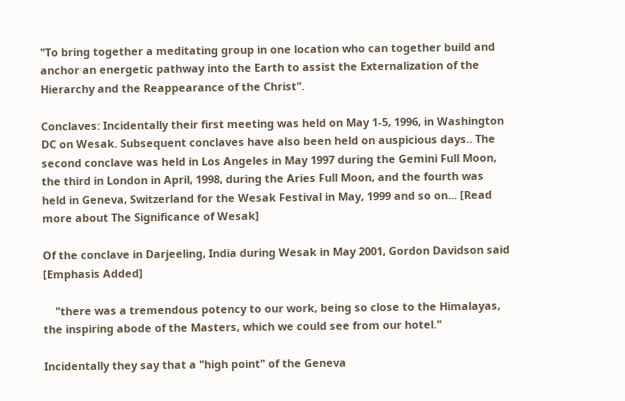"To bring together a meditating group in one location who can together build and anchor an energetic pathway into the Earth to assist the Externalization of the Hierarchy and the Reappearance of the Christ".

Conclaves: Incidentally their first meeting was held on May 1-5, 1996, in Washington DC on Wesak. Subsequent conclaves have also been held on auspicious days.. The second conclave was held in Los Angeles in May 1997 during the Gemini Full Moon, the third in London in April, 1998, during the Aries Full Moon, and the fourth was held in Geneva, Switzerland for the Wesak Festival in May, 1999 and so on... [Read more about The Significance of Wesak]

Of the conclave in Darjeeling, India during Wesak in May 2001, Gordon Davidson said [Emphasis Added]

    "there was a tremendous potency to our work, being so close to the Himalayas, the inspiring abode of the Masters, which we could see from our hotel."

Incidentally they say that a "high point" of the Geneva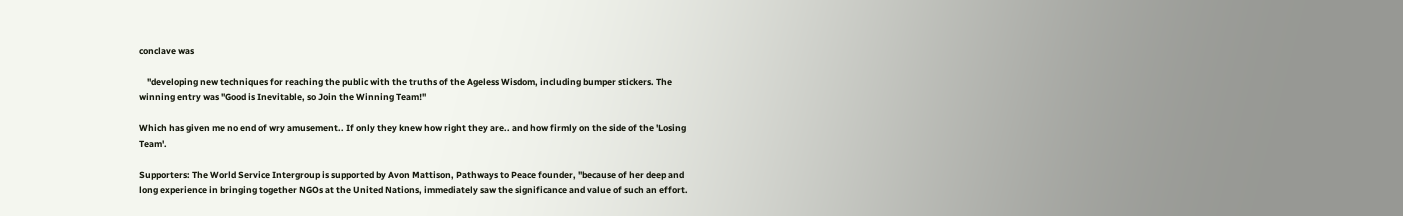conclave was

    "developing new techniques for reaching the public with the truths of the Ageless Wisdom, including bumper stickers. The winning entry was "Good is Inevitable, so Join the Winning Team!"

Which has given me no end of wry amusement.. If only they knew how right they are.. and how firmly on the side of the 'Losing Team'.

Supporters: The World Service Intergroup is supported by Avon Mattison, Pathways to Peace founder, "because of her deep and long experience in bringing together NGOs at the United Nations, immediately saw the significance and value of such an effort.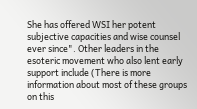She has offered WSI her potent subjective capacities and wise counsel ever since". Other leaders in the esoteric movement who also lent early support include (There is more information about most of these groups on this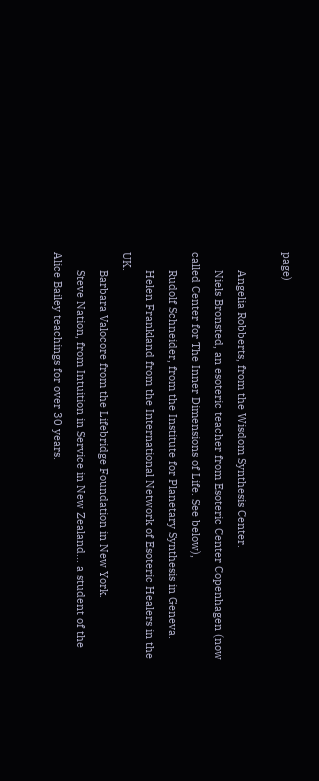page)

      Angelia Robberts, from the Wisdom Synthesis Center.
      Niels Bronsted, an esoteric teacher from Esoteric Center Copenhagen (now called Center for The Inner Dimensions of Life. See below),
      Rudolf Schneider, from the Institute for Planetary Synthesis in Geneva.
      Helen Frankland from the International Network of Esoteric Healers in the UK.
      Barbara Valocore from the Lifebridge Foundation in New York.
      Steve Nation, from Intuition in Service in New Zealand... a student of the Alice Bailey teachings for over 30 years.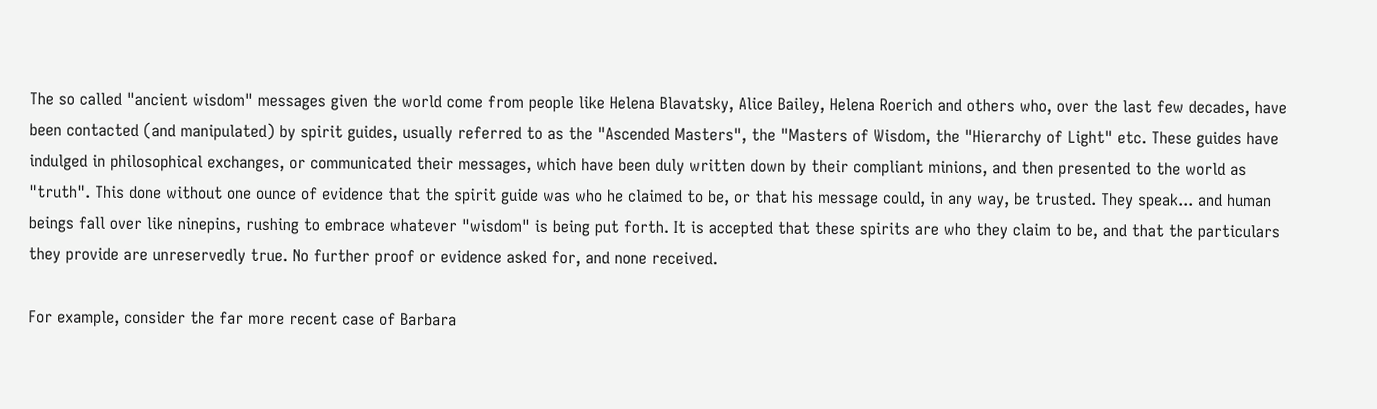The so called "ancient wisdom" messages given the world come from people like Helena Blavatsky, Alice Bailey, Helena Roerich and others who, over the last few decades, have been contacted (and manipulated) by spirit guides, usually referred to as the "Ascended Masters", the "Masters of Wisdom, the "Hierarchy of Light" etc. These guides have indulged in philosophical exchanges, or communicated their messages, which have been duly written down by their compliant minions, and then presented to the world as "truth". This done without one ounce of evidence that the spirit guide was who he claimed to be, or that his message could, in any way, be trusted. They speak... and human beings fall over like ninepins, rushing to embrace whatever "wisdom" is being put forth. It is accepted that these spirits are who they claim to be, and that the particulars they provide are unreservedly true. No further proof or evidence asked for, and none received.

For example, consider the far more recent case of Barbara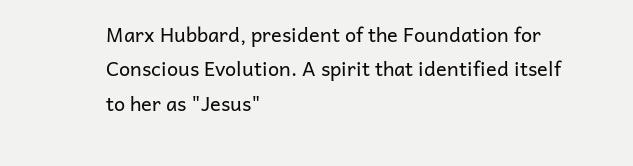Marx Hubbard, president of the Foundation for Conscious Evolution. A spirit that identified itself to her as "Jesus"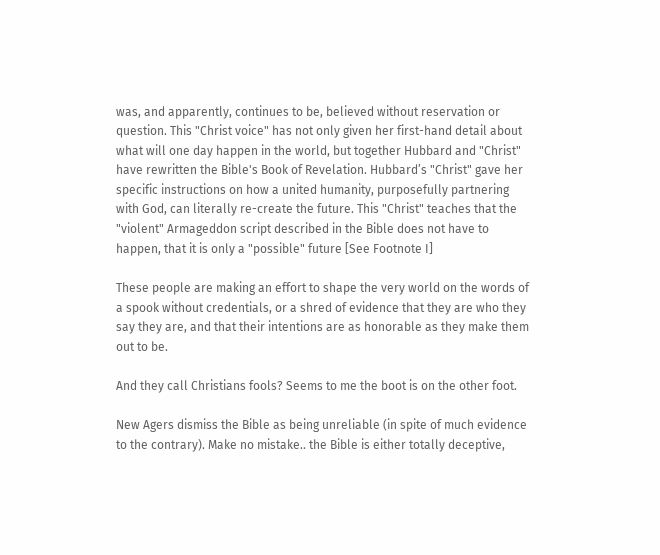was, and apparently, continues to be, believed without reservation or question. This "Christ voice" has not only given her first-hand detail about what will one day happen in the world, but together Hubbard and "Christ" have rewritten the Bible's Book of Revelation. Hubbard’s "Christ" gave her specific instructions on how a united humanity, purposefully partnering with God, can literally re-create the future. This "Christ" teaches that the "violent" Armageddon script described in the Bible does not have to happen, that it is only a "possible" future [See Footnote I]

These people are making an effort to shape the very world on the words of a spook without credentials, or a shred of evidence that they are who they say they are, and that their intentions are as honorable as they make them out to be.

And they call Christians fools? Seems to me the boot is on the other foot.

New Agers dismiss the Bible as being unreliable (in spite of much evidence to the contrary). Make no mistake.. the Bible is either totally deceptive,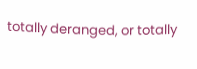totally deranged, or totally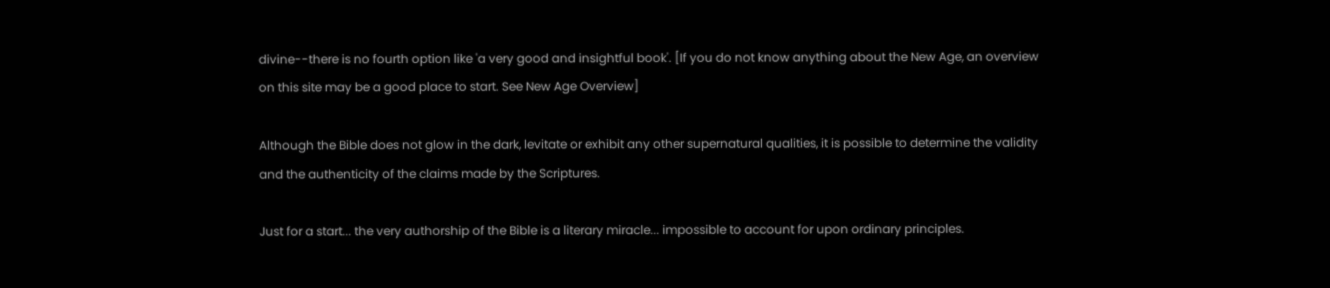divine--there is no fourth option like 'a very good and insightful book'. [If you do not know anything about the New Age, an overview on this site may be a good place to start. See New Age Overview]

Although the Bible does not glow in the dark, levitate or exhibit any other supernatural qualities, it is possible to determine the validity and the authenticity of the claims made by the Scriptures.

Just for a start... the very authorship of the Bible is a literary miracle... impossible to account for upon ordinary principles.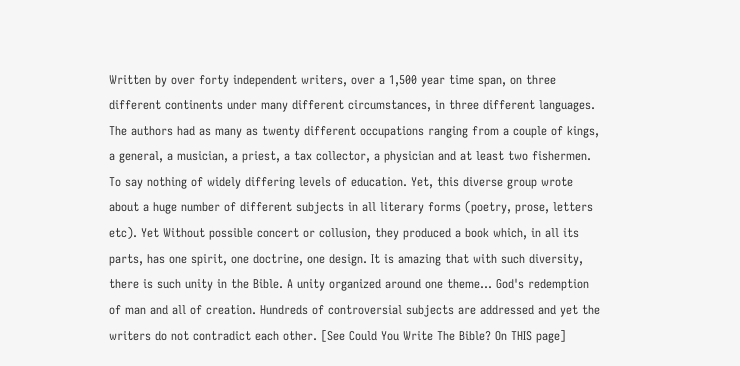Written by over forty independent writers, over a 1,500 year time span, on three different continents under many different circumstances, in three different languages. The authors had as many as twenty different occupations ranging from a couple of kings, a general, a musician, a priest, a tax collector, a physician and at least two fishermen. To say nothing of widely differing levels of education. Yet, this diverse group wrote about a huge number of different subjects in all literary forms (poetry, prose, letters etc). Yet Without possible concert or collusion, they produced a book which, in all its parts, has one spirit, one doctrine, one design. It is amazing that with such diversity, there is such unity in the Bible. A unity organized around one theme... God's redemption of man and all of creation. Hundreds of controversial subjects are addressed and yet the writers do not contradict each other. [See Could You Write The Bible? On THIS page]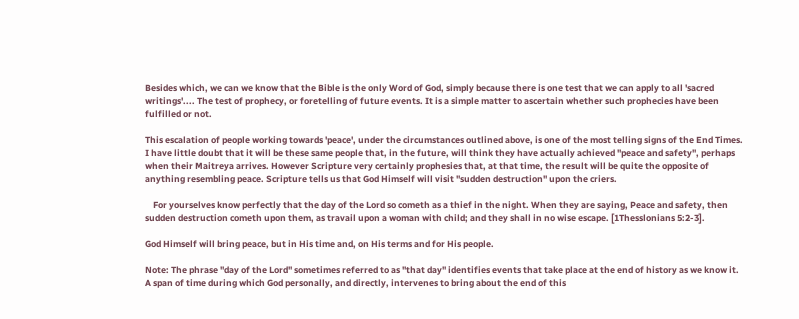Besides which, we can we know that the Bible is the only Word of God, simply because there is one test that we can apply to all 'sacred writings'.... The test of prophecy, or foretelling of future events. It is a simple matter to ascertain whether such prophecies have been fulfilled or not.

This escalation of people working towards 'peace', under the circumstances outlined above, is one of the most telling signs of the End Times. I have little doubt that it will be these same people that, in the future, will think they have actually achieved "peace and safety", perhaps when their Maitreya arrives. However Scripture very certainly prophesies that, at that time, the result will be quite the opposite of anything resembling peace. Scripture tells us that God Himself will visit "sudden destruction" upon the criers.

    For yourselves know perfectly that the day of the Lord so cometh as a thief in the night. When they are saying, Peace and safety, then sudden destruction cometh upon them, as travail upon a woman with child; and they shall in no wise escape. [1Thesslonians 5:2-3].

God Himself will bring peace, but in His time and, on His terms and for His people.

Note: The phrase "day of the Lord" sometimes referred to as "that day" identifies events that take place at the end of history as we know it. A span of time during which God personally, and directly, intervenes to bring about the end of this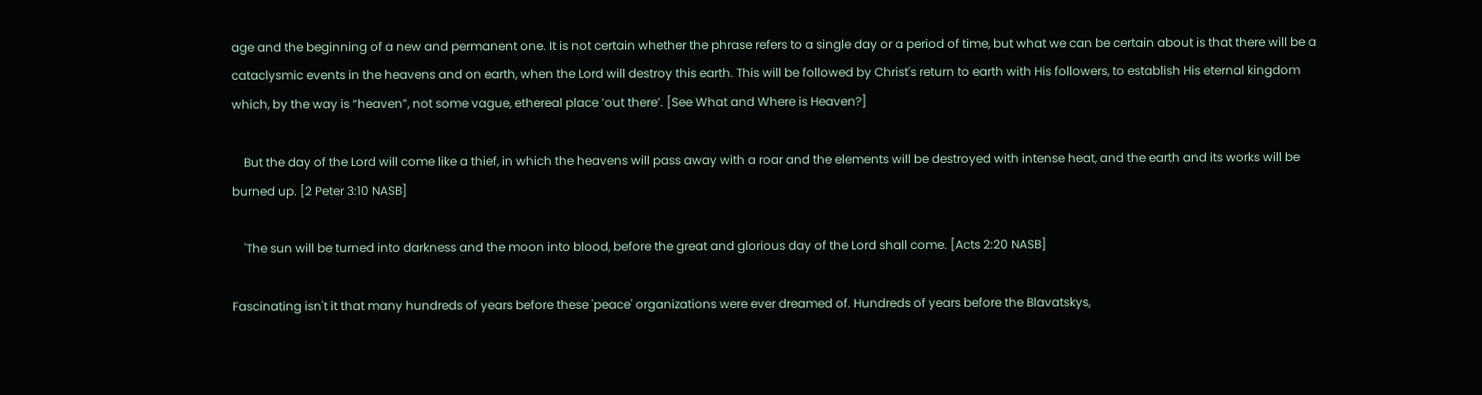age and the beginning of a new and permanent one. It is not certain whether the phrase refers to a single day or a period of time, but what we can be certain about is that there will be a cataclysmic events in the heavens and on earth, when the Lord will destroy this earth. This will be followed by Christ's return to earth with His followers, to establish His eternal kingdom which, by the way is “heaven”, not some vague, ethereal place ‘out there’. [See What and Where is Heaven?]

    But the day of the Lord will come like a thief, in which the heavens will pass away with a roar and the elements will be destroyed with intense heat, and the earth and its works will be burned up. [2 Peter 3:10 NASB]

    'The sun will be turned into darkness and the moon into blood, before the great and glorious day of the Lord shall come. [Acts 2:20 NASB]

Fascinating isn't it that many hundreds of years before these 'peace' organizations were ever dreamed of. Hundreds of years before the Blavatskys,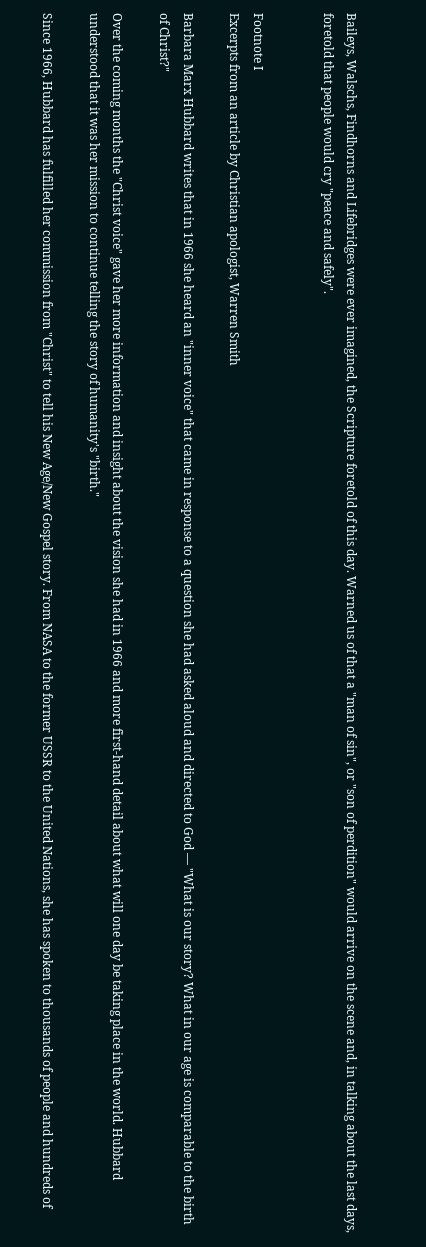Baileys, Walschs, Findhorns and Lifebridges were ever imagined, the Scripture foretold of this day. Warned us of that a "man of sin", or "son of perdition" would arrive on the scene and, in talking about the last days, foretold that people would cry "peace and safely".


Footnote I
Excerpts from an article by Christian apologist, Warren Smith

Barbara Marx Hubbard writes that in 1966 she heard an "inner voice" that came in response to a question she had asked aloud and directed to God — "What is our story? What in our age is comparable to the birth of Christ?"

Over the coming months the "Christ voice" gave her more information and insight about the vision she had in 1966 and more first-hand detail about what will one day be taking place in the world. Hubbard understood that it was her mission to continue telling the story of humanity's "birth."

Since 1966, Hubbard has fulfilled her commission from "Christ" to tell his New Age/New Gospel story. From NASA to the former USSR to the United Nations, she has spoken to thousands of people and hundreds of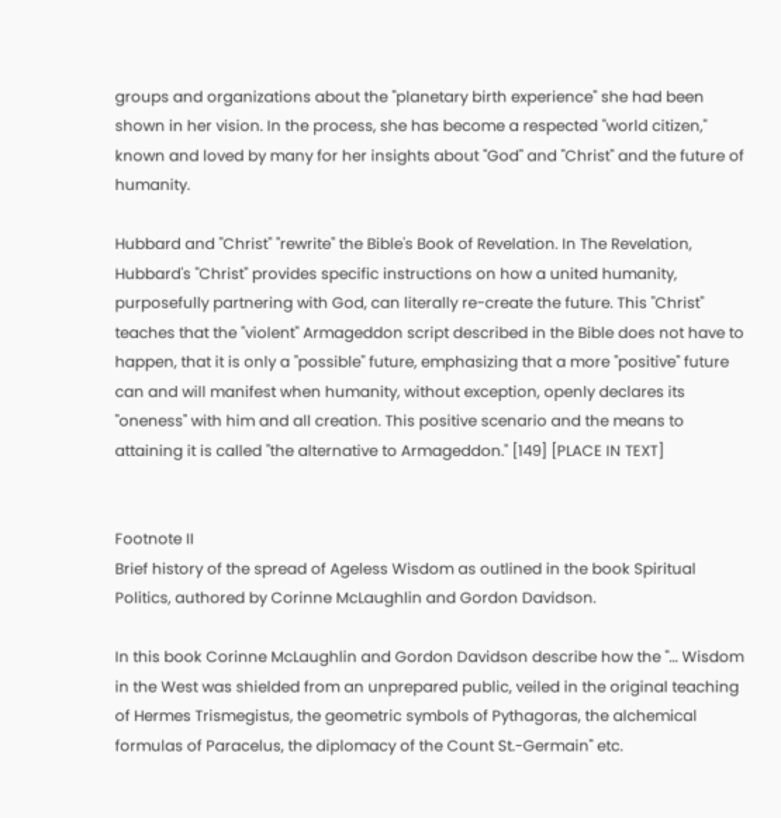groups and organizations about the "planetary birth experience" she had been shown in her vision. In the process, she has become a respected "world citizen," known and loved by many for her insights about "God" and "Christ" and the future of humanity.

Hubbard and "Christ" "rewrite" the Bible's Book of Revelation. In The Revelation,  Hubbard's "Christ" provides specific instructions on how a united humanity, purposefully partnering with God, can literally re-create the future. This "Christ" teaches that the "violent" Armageddon script described in the Bible does not have to happen, that it is only a "possible" future, emphasizing that a more "positive" future can and will manifest when humanity, without exception, openly declares its "oneness" with him and all creation. This positive scenario and the means to attaining it is called "the alternative to Armageddon." [149] [PLACE IN TEXT]


Footnote II
Brief history of the spread of Ageless Wisdom as outlined in the book Spiritual Politics, authored by Corinne McLaughlin and Gordon Davidson.

In this book Corinne McLaughlin and Gordon Davidson describe how the "... Wisdom in the West was shielded from an unprepared public, veiled in the original teaching of Hermes Trismegistus, the geometric symbols of Pythagoras, the alchemical formulas of Paracelus, the diplomacy of the Count St.-Germain" etc.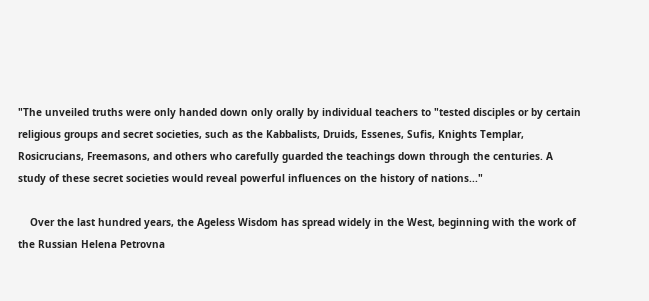"The unveiled truths were only handed down only orally by individual teachers to "tested disciples or by certain religious groups and secret societies, such as the Kabbalists, Druids, Essenes, Sufis, Knights Templar, Rosicrucians, Freemasons, and others who carefully guarded the teachings down through the centuries. A study of these secret societies would reveal powerful influences on the history of nations..."

    Over the last hundred years, the Ageless Wisdom has spread widely in the West, beginning with the work of the Russian Helena Petrovna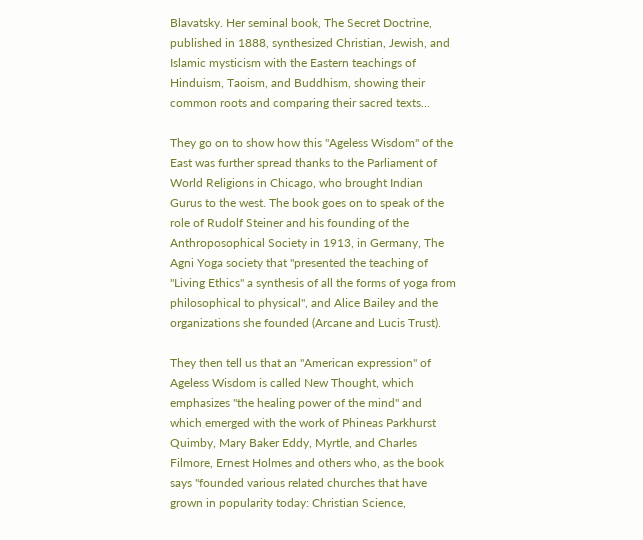Blavatsky. Her seminal book, The Secret Doctrine, published in 1888, synthesized Christian, Jewish, and Islamic mysticism with the Eastern teachings of Hinduism, Taoism, and Buddhism, showing their common roots and comparing their sacred texts...

They go on to show how this "Ageless Wisdom" of the East was further spread thanks to the Parliament of World Religions in Chicago, who brought Indian Gurus to the west. The book goes on to speak of the role of Rudolf Steiner and his founding of the Anthroposophical Society in 1913, in Germany, The Agni Yoga society that "presented the teaching of "Living Ethics" a synthesis of all the forms of yoga from philosophical to physical", and Alice Bailey and the organizations she founded (Arcane and Lucis Trust).

They then tell us that an "American expression" of Ageless Wisdom is called New Thought, which emphasizes "the healing power of the mind" and which emerged with the work of Phineas Parkhurst Quimby, Mary Baker Eddy, Myrtle, and Charles Filmore, Ernest Holmes and others who, as the book says "founded various related churches that have grown in popularity today: Christian Science,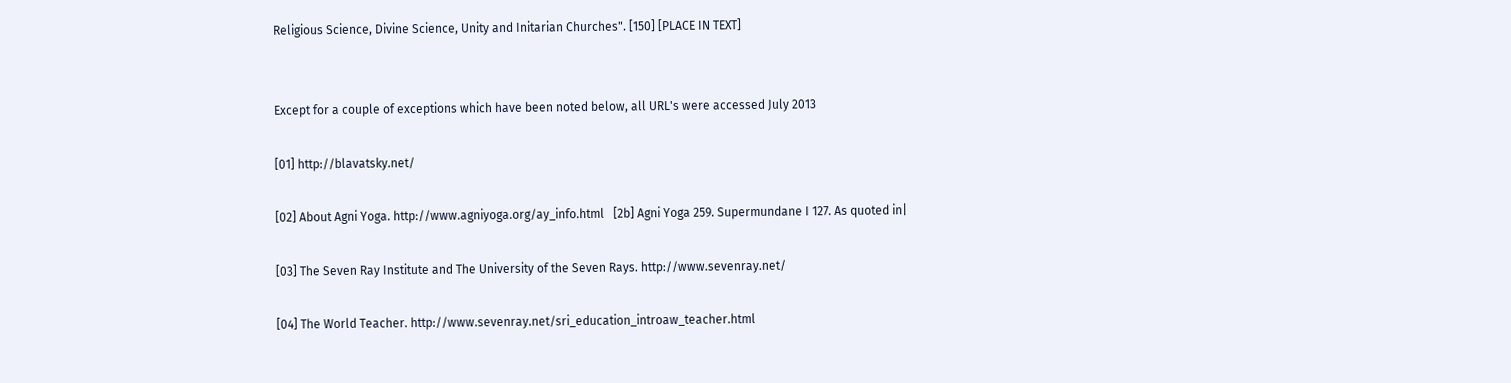Religious Science, Divine Science, Unity and Initarian Churches". [150] [PLACE IN TEXT]


Except for a couple of exceptions which have been noted below, all URL's were accessed July 2013

[01] http://blavatsky.net/

[02] About Agni Yoga. http://www.agniyoga.org/ay_info.html   [2b] Agni Yoga 259. Supermundane I 127. As quoted in|

[03] The Seven Ray Institute and The University of the Seven Rays. http://www.sevenray.net/

[04] The World Teacher. http://www.sevenray.net/sri_education_introaw_teacher.html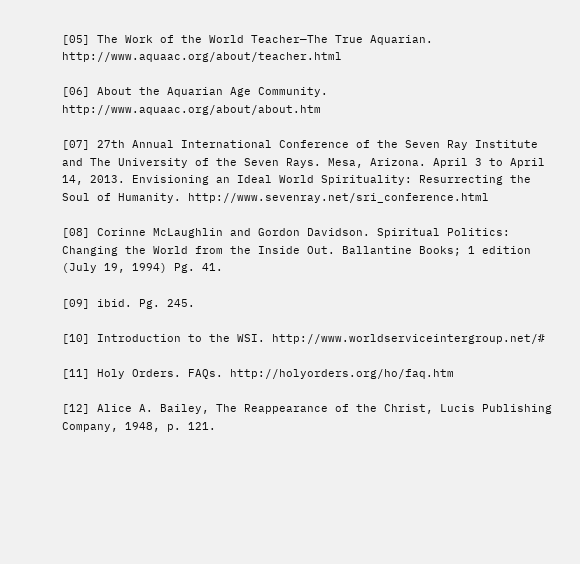[05] The Work of the World Teacher—The True Aquarian. http://www.aquaac.org/about/teacher.html

[06] About the Aquarian Age Community. http://www.aquaac.org/about/about.htm

[07] 27th Annual International Conference of the Seven Ray Institute and The University of the Seven Rays. Mesa, Arizona. April 3 to April 14, 2013. Envisioning an Ideal World Spirituality: Resurrecting the Soul of Humanity. http://www.sevenray.net/sri_conference.html

[08] Corinne McLaughlin and Gordon Davidson. Spiritual Politics: Changing the World from the Inside Out. Ballantine Books; 1 edition (July 19, 1994) Pg. 41.

[09] ibid. Pg. 245.

[10] Introduction to the WSI. http://www.worldserviceintergroup.net/#

[11] Holy Orders. FAQs. http://holyorders.org/ho/faq.htm

[12] Alice A. Bailey, The Reappearance of the Christ, Lucis Publishing Company, 1948, p. 121.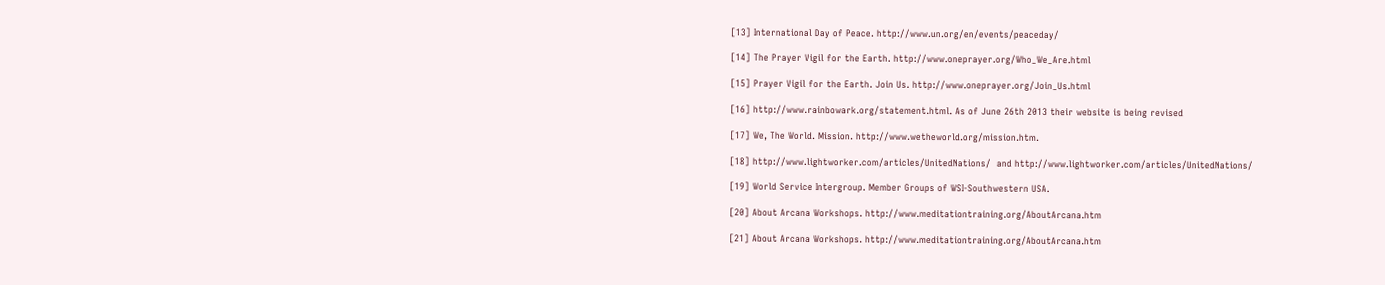[13] International Day of Peace. http://www.un.org/en/events/peaceday/

[14] The Prayer Vigil for the Earth. http://www.oneprayer.org/Who_We_Are.html

[15] Prayer Vigil for the Earth. Join Us. http://www.oneprayer.org/Join_Us.html

[16] http://www.rainbowark.org/statement.html. As of June 26th 2013 their website is being revised

[17] We, The World. Mission. http://www.wetheworld.org/mission.htm.

[18] http://www.lightworker.com/articles/UnitedNations/  and http://www.lightworker.com/articles/UnitedNations/

[19] World Service Intergroup. Member Groups of WSI-Southwestern USA.

[20] About Arcana Workshops. http://www.meditationtraining.org/AboutArcana.htm

[21] About Arcana Workshops. http://www.meditationtraining.org/AboutArcana.htm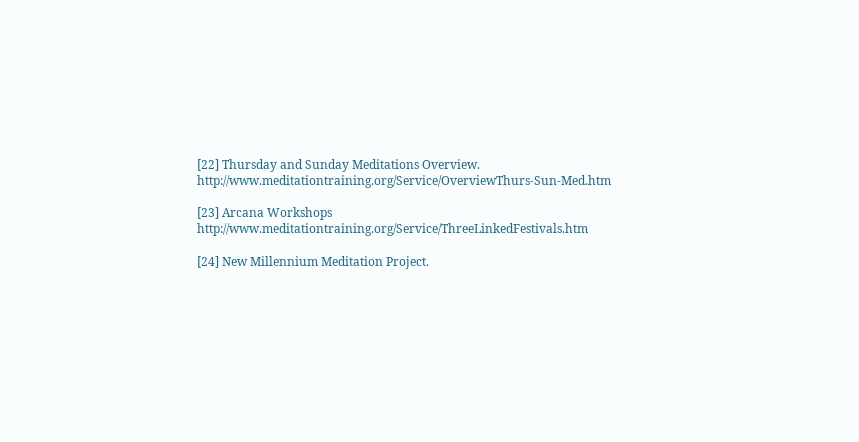[22] Thursday and Sunday Meditations Overview. http://www.meditationtraining.org/Service/OverviewThurs-Sun-Med.htm

[23] Arcana Workshops http://www.meditationtraining.org/Service/ThreeLinkedFestivals.htm

[24] New Millennium Meditation Project.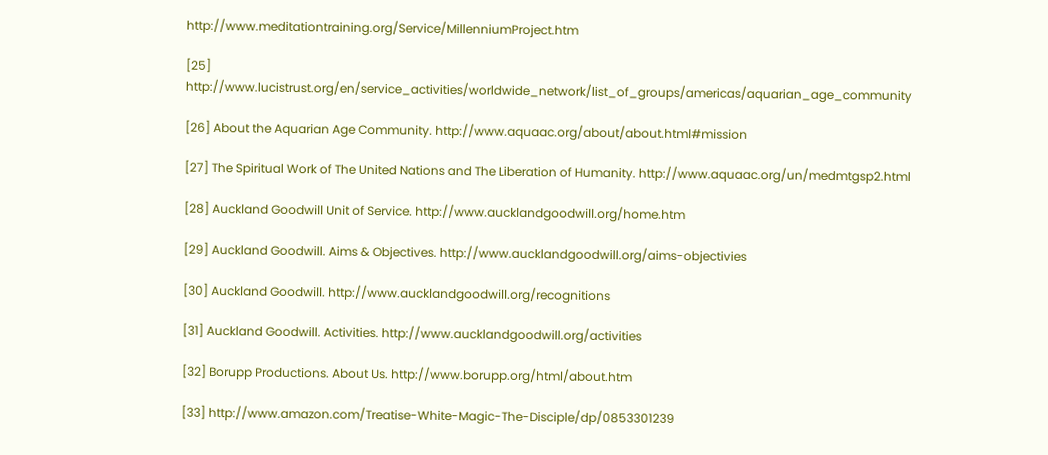http://www.meditationtraining.org/Service/MillenniumProject.htm

[25] http://www.lucistrust.org/en/service_activities/worldwide_network/list_of_groups/americas/aquarian_age_community

[26] About the Aquarian Age Community. http://www.aquaac.org/about/about.html#mission

[27] The Spiritual Work of The United Nations and The Liberation of Humanity. http://www.aquaac.org/un/medmtgsp2.html

[28] Auckland Goodwill Unit of Service. http://www.aucklandgoodwill.org/home.htm

[29] Auckland Goodwill. Aims & Objectives. http://www.aucklandgoodwill.org/aims-objectivies

[30] Auckland Goodwill. http://www.aucklandgoodwill.org/recognitions

[31] Auckland Goodwill. Activities. http://www.aucklandgoodwill.org/activities

[32] Borupp Productions. About Us. http://www.borupp.org/html/about.htm

[33] http://www.amazon.com/Treatise-White-Magic-The-Disciple/dp/0853301239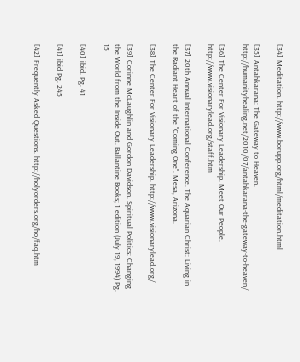[34] Meditation. http://www.borupp.org/html/meditation.html

[35] Antahkarana: The Gateway to Heaven. http://humanityhealing.net/2010/07/antahkarana-the-gateway-to-heaven/

[36] The Center For Visionary Leadership. Meet Our People. http://www.visionarylead.org/staff.htm

[37] 20th Annual International Conference. The Aquarian Christ: Living in the Radiant Heart of the "Coming One". Mesa, Arizona.

[38] The Center For Visionary Leadership. http://www.visionarylead.org/

[39] Corinne McLaughlin and Gordon Davidson. Spiritual Politics: Changing the World from the Inside Out. Ballantine Books; 1 edition (July 19, 1994) Pg. 15

[40] ibid. Pg. 41

[41] ibid Pg. 245

[42] Frequently Asked Questions. http://holyorders.org/ho/faq.htm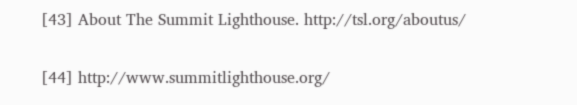[43] About The Summit Lighthouse. http://tsl.org/aboutus/

[44] http://www.summitlighthouse.org/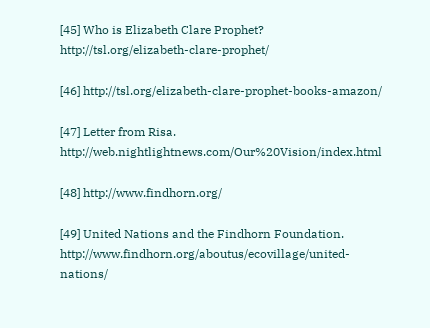[45] Who is Elizabeth Clare Prophet? http://tsl.org/elizabeth-clare-prophet/

[46] http://tsl.org/elizabeth-clare-prophet-books-amazon/

[47] Letter from Risa. http://web.nightlightnews.com/Our%20Vision/index.html

[48] http://www.findhorn.org/

[49] United Nations and the Findhorn Foundation. http://www.findhorn.org/aboutus/ecovillage/united-nations/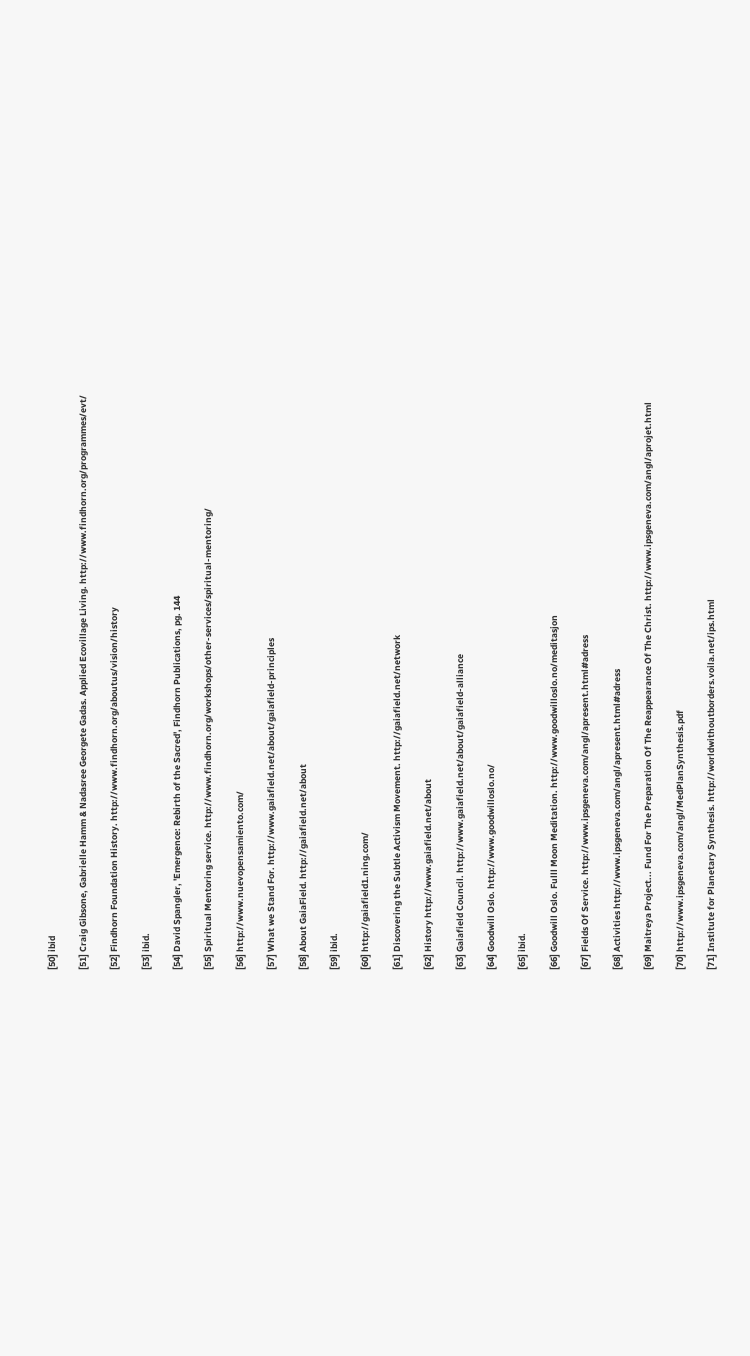[50] ibid

[51] Craig Gibsone, Gabrielle Hamm & Nadasree Georgete Gadas. Applied Ecovillage Living. http://www.findhorn.org/programmes/evt/

[52] Findhorn Foundation History. http://www.findhorn.org/aboutus/vision/history

[53] ibid.

[54] David Spangler, 'Emergence: Rebirth of the Sacred', Findhorn Publications, pg. 144

[55] Spiritual Mentoring service. http://www.findhorn.org/workshops/other-services/spiritual-mentoring/

[56] http://www.nuevopensamiento.com/

[57] What we Stand For. http://www.gaiafield.net/about/gaiafield-principles

[58] About GaiaField. http://gaiafield.net/about

[59] ibid.

[60] http://gaiafield1.ning.com/

[61] Discovering the Subtle Activism Movement. http://gaiafield.net/network

[62] History http://www.gaiafield.net/about

[63] Gaiafield Council. http://www.gaiafield.net/about/gaiafield-alliance

[64] Goodwill Oslo. http://www.goodwilloslo.no/

[65] ibid.

[66] Goodwill Oslo. Fulll Moon Meditation. http://www.goodwilloslo.no/meditasjon

[67] Fields Of Service. http://www.ipsgeneva.com/angl/apresent.html#adress

[68] Activities http://www.ipsgeneva.com/angl/apresent.html#adress

[69] Maitreya Project... Fund For The Preparation Of The Reappearance Of The Christ. http://www.ipsgeneva.com/angl/aprojet.html

[70] http://www.ipsgeneva.com/angl/MedPlanSynthesis.pdf

[71] Institute for Planetary Synthesis. http://worldwithoutborders.voila.net/ips.html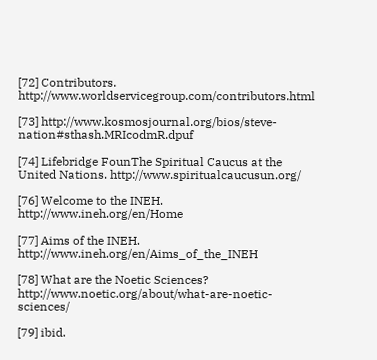[72] Contributors. http://www.worldservicegroup.com/contributors.html

[73] http://www.kosmosjournal.org/bios/steve-nation#sthash.MRIcodmR.dpuf

[74] Lifebridge FounThe Spiritual Caucus at the United Nations. http://www.spiritualcaucusun.org/

[76] Welcome to the INEH. http://www.ineh.org/en/Home

[77] Aims of the INEH. http://www.ineh.org/en/Aims_of_the_INEH

[78] What are the Noetic Sciences? http://www.noetic.org/about/what-are-noetic-sciences/

[79] ibid.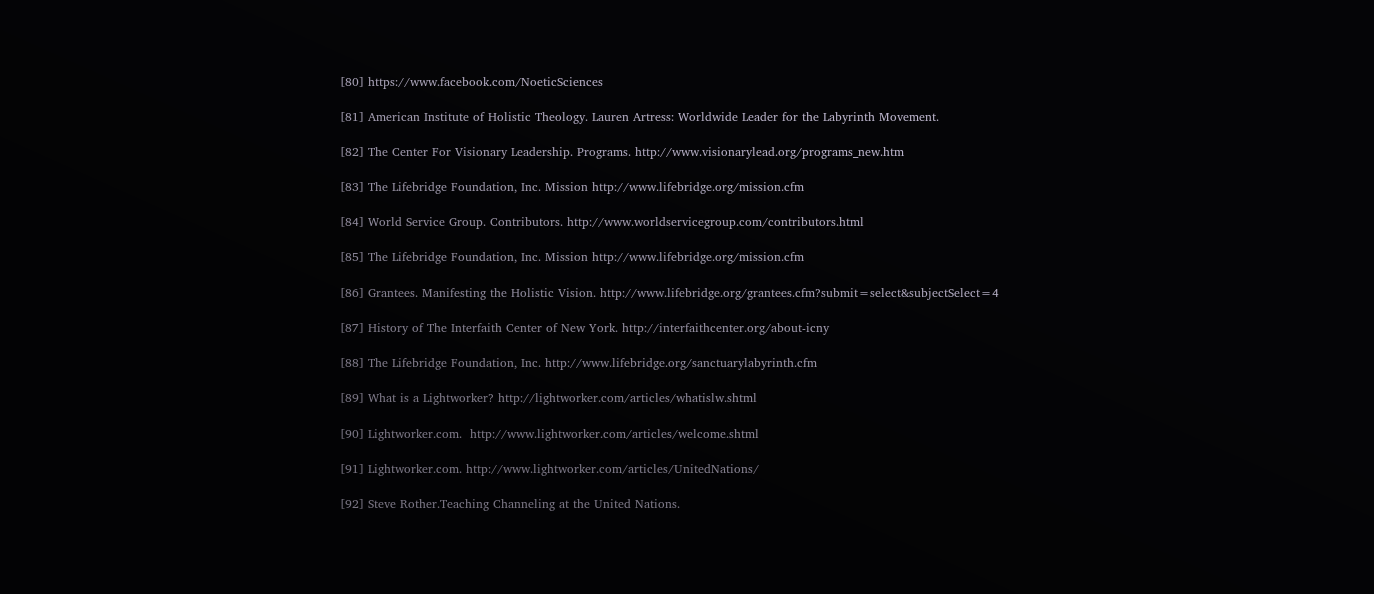[80] https://www.facebook.com/NoeticSciences

[81] American Institute of Holistic Theology. Lauren Artress: Worldwide Leader for the Labyrinth Movement.

[82] The Center For Visionary Leadership. Programs. http://www.visionarylead.org/programs_new.htm

[83] The Lifebridge Foundation, Inc. Mission http://www.lifebridge.org/mission.cfm

[84] World Service Group. Contributors. http://www.worldservicegroup.com/contributors.html

[85] The Lifebridge Foundation, Inc. Mission http://www.lifebridge.org/mission.cfm

[86] Grantees. Manifesting the Holistic Vision. http://www.lifebridge.org/grantees.cfm?submit=select&subjectSelect=4

[87] History of The Interfaith Center of New York. http://interfaithcenter.org/about-icny

[88] The Lifebridge Foundation, Inc. http://www.lifebridge.org/sanctuarylabyrinth.cfm

[89] What is a Lightworker? http://lightworker.com/articles/whatislw.shtml

[90] Lightworker.com.  http://www.lightworker.com/articles/welcome.shtml

[91] Lightworker.com. http://www.lightworker.com/articles/UnitedNations/

[92] Steve Rother.Teaching Channeling at the United Nations.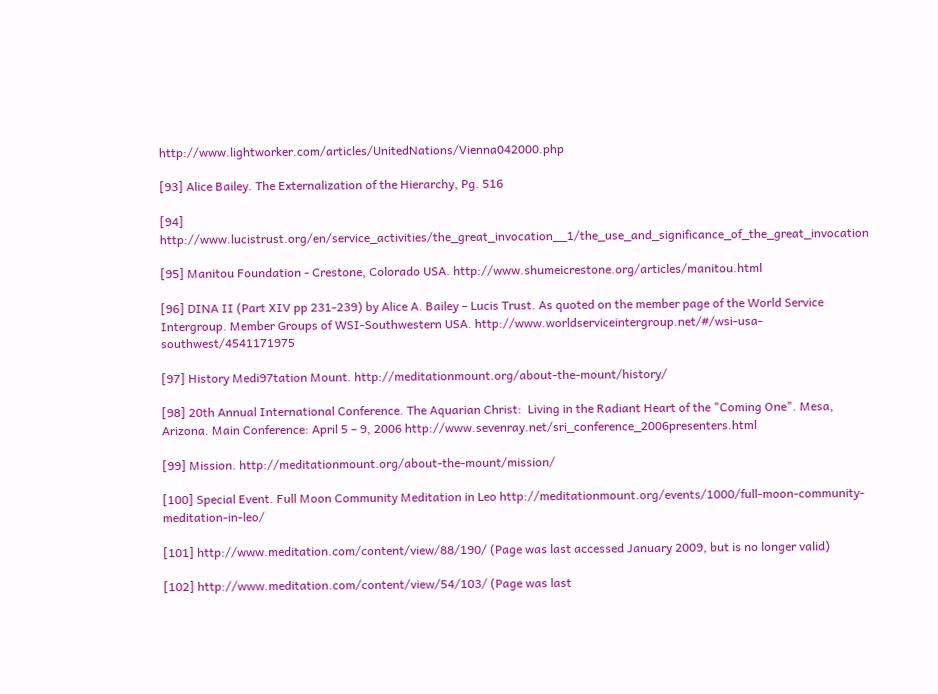http://www.lightworker.com/articles/UnitedNations/Vienna042000.php

[93] Alice Bailey. The Externalization of the Hierarchy, Pg. 516

[94] http://www.lucistrust.org/en/service_activities/the_great_invocation__1/the_use_and_significance_of_the_great_invocation

[95] Manitou Foundation - Crestone, Colorado USA. http://www.shumeicrestone.org/articles/manitou.html

[96] DINA II (Part XIV pp 231-239) by Alice A. Bailey – Lucis Trust. As quoted on the member page of the World Service Intergroup. Member Groups of WSI-Southwestern USA. http://www.worldserviceintergroup.net/#/wsi-usa-southwest/4541171975

[97] History Medi97tation Mount. http://meditationmount.org/about-the-mount/history/

[98] 20th Annual International Conference. The Aquarian Christ:  Living in the Radiant Heart of the "Coming One". Mesa, Arizona. Main Conference: April 5 – 9, 2006 http://www.sevenray.net/sri_conference_2006presenters.html

[99] Mission. http://meditationmount.org/about-the-mount/mission/

[100] Special Event. Full Moon Community Meditation in Leo http://meditationmount.org/events/1000/full-moon-community-meditation-in-leo/

[101] http://www.meditation.com/content/view/88/190/ (Page was last accessed January 2009, but is no longer valid)

[102] http://www.meditation.com/content/view/54/103/ (Page was last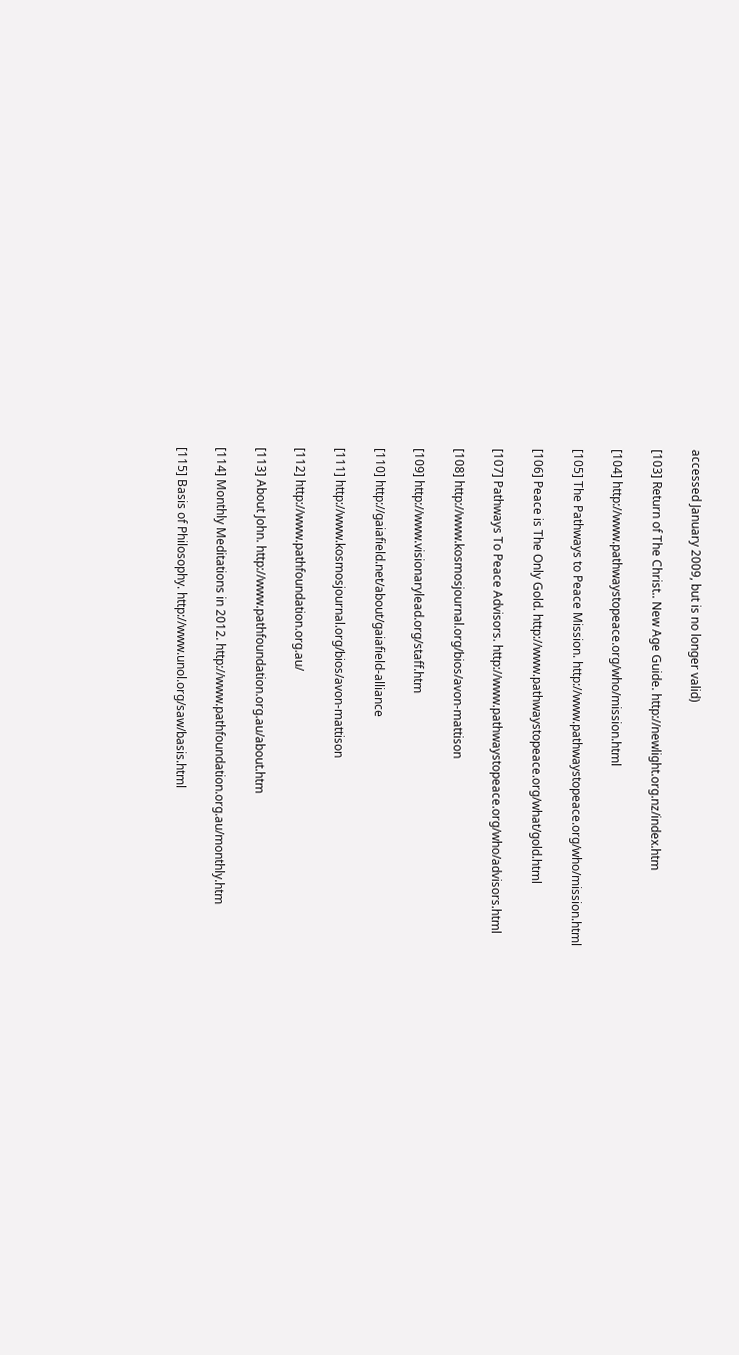accessed January 2009, but is no longer valid)

[103] Return of The Christ.. New Age Guide. http://newlight.org.nz/index.htm

[104] http://www.pathwaystopeace.org/who/mission.html

[105] The Pathways to Peace Mission. http://www.pathwaystopeace.org/who/mission.html

[106] Peace is The Only Gold. http://www.pathwaystopeace.org/what/gold.html

[107] Pathways To Peace Advisors. http://www.pathwaystopeace.org/who/advisors.html

[108] http://www.kosmosjournal.org/bios/avon-mattison

[109] http://www.visionarylead.org/staff.htm

[110] http://gaiafield.net/about/gaiafield-alliance

[111] http://www.kosmosjournal.org/bios/avon-mattison

[112] http://www.pathfoundation.org.au/

[113] About John. http://www.pathfoundation.org.au/about.htm

[114] Monthly Meditations in 2012. http://www.pathfoundation.org.au/monthly.htm

[115] Basis of Philosophy. http://www.unol.org/saw/basis.html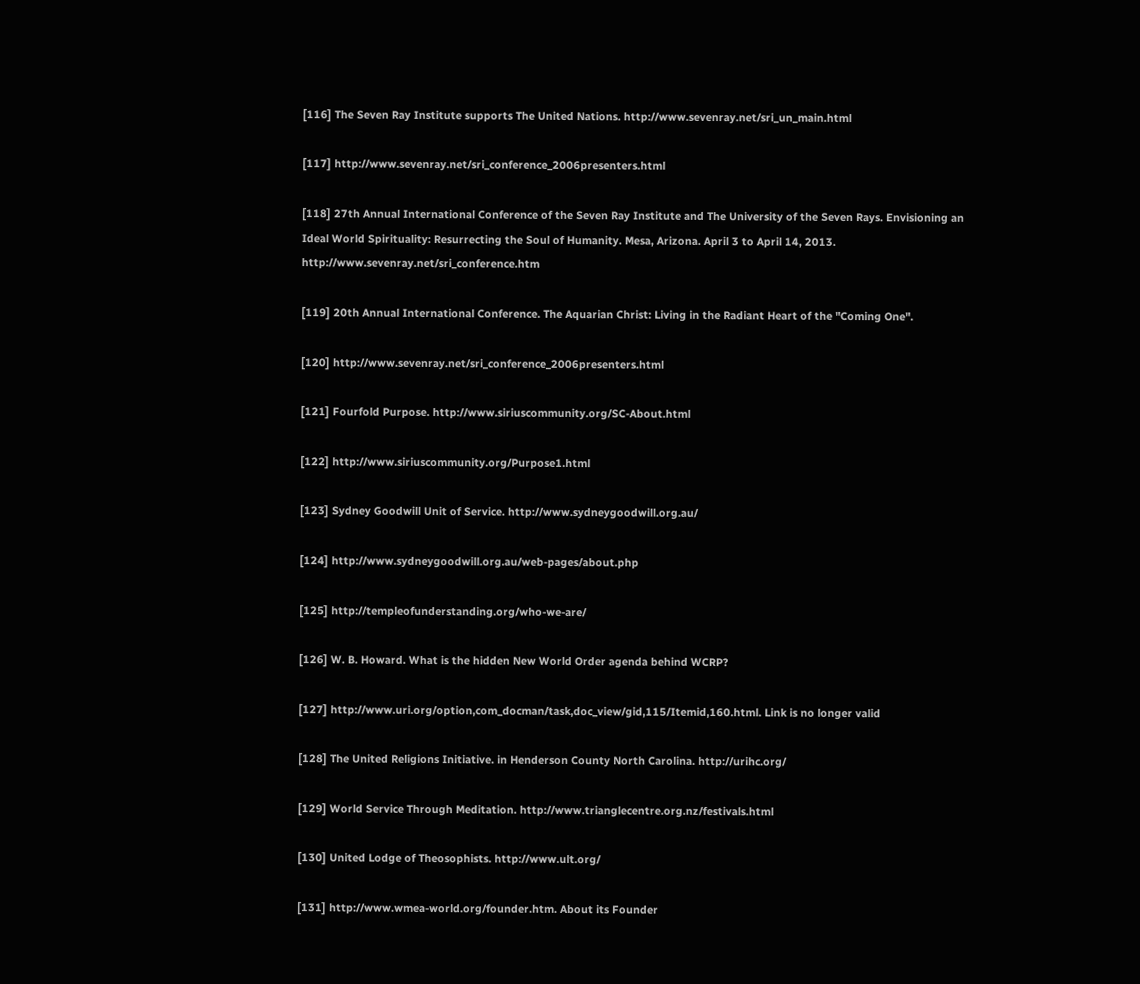[116] The Seven Ray Institute supports The United Nations. http://www.sevenray.net/sri_un_main.html

[117] http://www.sevenray.net/sri_conference_2006presenters.html

[118] 27th Annual International Conference of the Seven Ray Institute and The University of the Seven Rays. Envisioning an Ideal World Spirituality: Resurrecting the Soul of Humanity. Mesa, Arizona. April 3 to April 14, 2013. http://www.sevenray.net/sri_conference.htm

[119] 20th Annual International Conference. The Aquarian Christ: Living in the Radiant Heart of the "Coming One".

[120] http://www.sevenray.net/sri_conference_2006presenters.html

[121] Fourfold Purpose. http://www.siriuscommunity.org/SC-About.html

[122] http://www.siriuscommunity.org/Purpose1.html

[123] Sydney Goodwill Unit of Service. http://www.sydneygoodwill.org.au/

[124] http://www.sydneygoodwill.org.au/web-pages/about.php

[125] http://templeofunderstanding.org/who-we-are/

[126] W. B. Howard. What is the hidden New World Order agenda behind WCRP?

[127] http://www.uri.org/option,com_docman/task,doc_view/gid,115/Itemid,160.html. Link is no longer valid

[128] The United Religions Initiative. in Henderson County North Carolina. http://urihc.org/

[129] World Service Through Meditation. http://www.trianglecentre.org.nz/festivals.html

[130] United Lodge of Theosophists. http://www.ult.org/

[131] http://www.wmea-world.org/founder.htm. About its Founder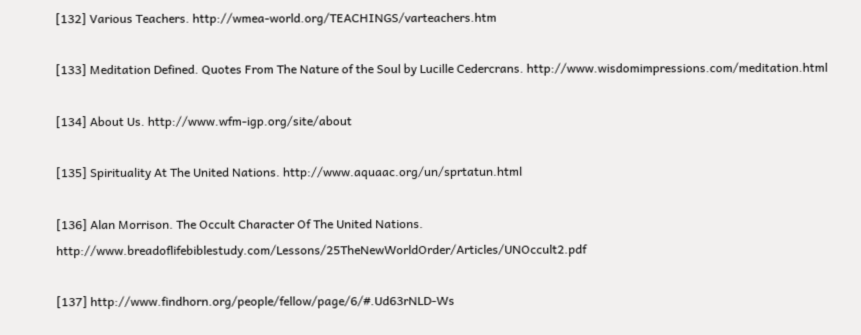[132] Various Teachers. http://wmea-world.org/TEACHINGS/varteachers.htm

[133] Meditation Defined. Quotes From The Nature of the Soul by Lucille Cedercrans. http://www.wisdomimpressions.com/meditation.html

[134] About Us. http://www.wfm-igp.org/site/about

[135] Spirituality At The United Nations. http://www.aquaac.org/un/sprtatun.html

[136] Alan Morrison. The Occult Character Of The United Nations. http://www.breadoflifebiblestudy.com/Lessons/25TheNewWorldOrder/Articles/UNOccult2.pdf

[137] http://www.findhorn.org/people/fellow/page/6/#.Ud63rNLD-Ws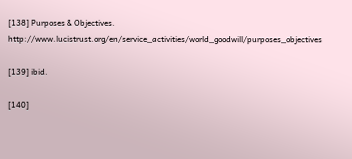[138] Purposes & Objectives. http://www.lucistrust.org/en/service_activities/world_goodwill/purposes_objectives

[139] ibid.

[140]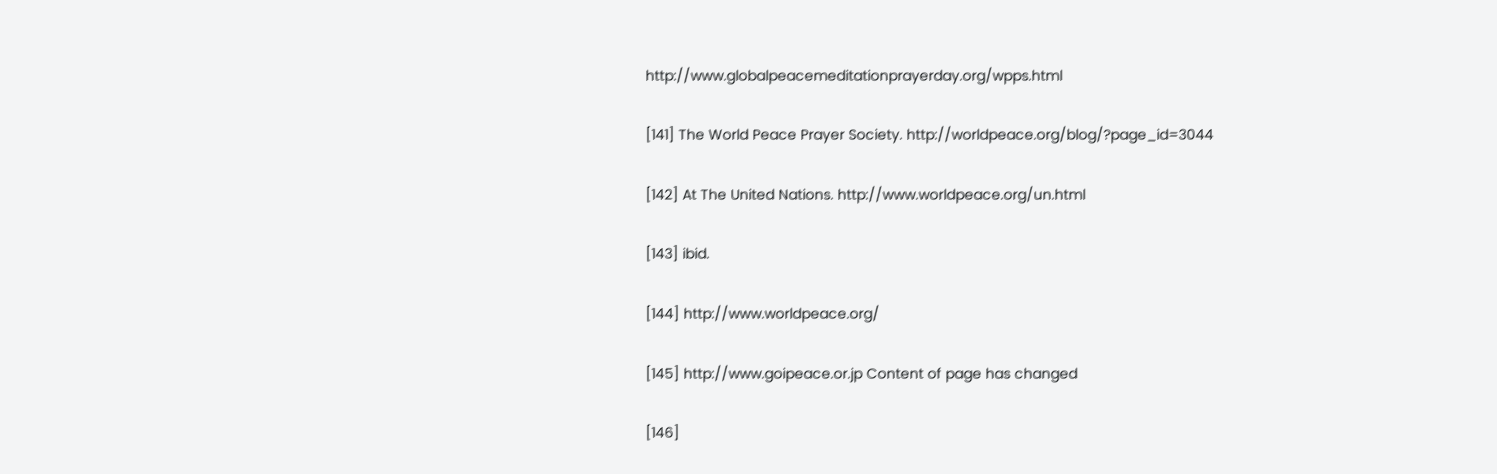http://www.globalpeacemeditationprayerday.org/wpps.html

[141] The World Peace Prayer Society. http://worldpeace.org/blog/?page_id=3044

[142] At The United Nations. http://www.worldpeace.org/un.html

[143] ibid.

[144] http://www.worldpeace.org/

[145] http://www.goipeace.or.jp Content of page has changed

[146]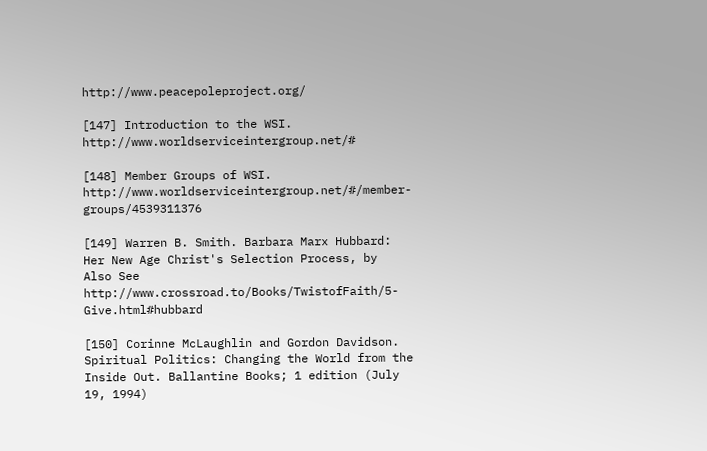http://www.peacepoleproject.org/

[147] Introduction to the WSI. http://www.worldserviceintergroup.net/#

[148] Member Groups of WSI. http://www.worldserviceintergroup.net/#/member-groups/4539311376

[149] Warren B. Smith. Barbara Marx Hubbard: Her New Age Christ's Selection Process, by
Also See http://www.crossroad.to/Books/TwistofFaith/5-Give.html#hubbard

[150] Corinne McLaughlin and Gordon Davidson. Spiritual Politics: Changing the World from the Inside Out. Ballantine Books; 1 edition (July 19, 1994)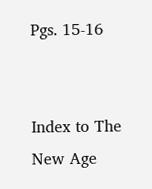Pgs. 15-16


Index to The New Age